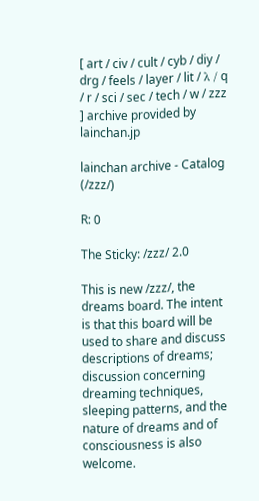[ art / civ / cult / cyb / diy / drg / feels / layer / lit / λ / q / r / sci / sec / tech / w / zzz ] archive provided by lainchan.jp

lainchan archive - Catalog (/zzz/)

R: 0

The Sticky: /zzz/ 2.0

This is new /zzz/, the dreams board. The intent is that this board will be used to share and discuss descriptions of dreams; discussion concerning dreaming techniques, sleeping patterns, and the nature of dreams and of consciousness is also welcome.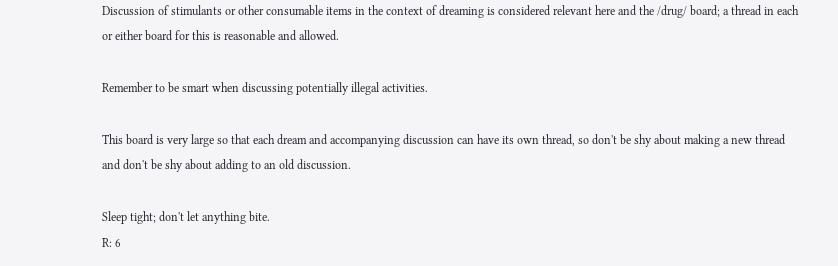Discussion of stimulants or other consumable items in the context of dreaming is considered relevant here and the /drug/ board; a thread in each or either board for this is reasonable and allowed.

Remember to be smart when discussing potentially illegal activities.

This board is very large so that each dream and accompanying discussion can have its own thread, so don't be shy about making a new thread and don't be shy about adding to an old discussion.

Sleep tight; don't let anything bite.
R: 6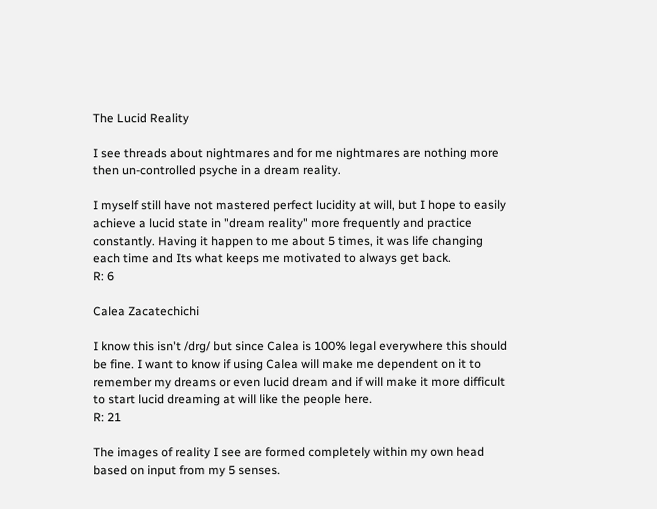The Lucid Reality

I see threads about nightmares and for me nightmares are nothing more then un-controlled psyche in a dream reality.

I myself still have not mastered perfect lucidity at will, but I hope to easily achieve a lucid state in "dream reality" more frequently and practice constantly. Having it happen to me about 5 times, it was life changing each time and Its what keeps me motivated to always get back.
R: 6

Calea Zacatechichi

I know this isn't /drg/ but since Calea is 100% legal everywhere this should be fine. I want to know if using Calea will make me dependent on it to remember my dreams or even lucid dream and if will make it more difficult to start lucid dreaming at will like the people here.
R: 21

The images of reality I see are formed completely within my own head based on input from my 5 senses.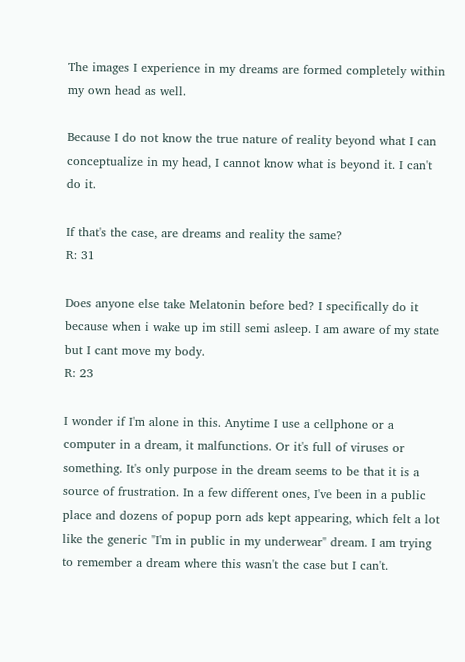The images I experience in my dreams are formed completely within my own head as well.

Because I do not know the true nature of reality beyond what I can conceptualize in my head, I cannot know what is beyond it. I can't do it.

If that's the case, are dreams and reality the same?
R: 31

Does anyone else take Melatonin before bed? I specifically do it because when i wake up im still semi asleep. I am aware of my state but I cant move my body.
R: 23

I wonder if I'm alone in this. Anytime I use a cellphone or a computer in a dream, it malfunctions. Or it's full of viruses or something. It's only purpose in the dream seems to be that it is a source of frustration. In a few different ones, I've been in a public place and dozens of popup porn ads kept appearing, which felt a lot like the generic "I'm in public in my underwear" dream. I am trying to remember a dream where this wasn't the case but I can't.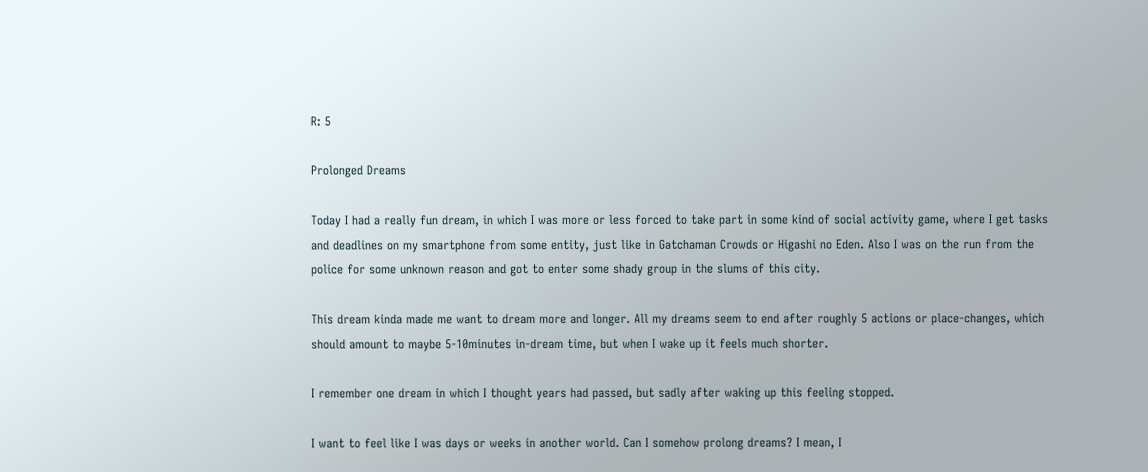R: 5

Prolonged Dreams

Today I had a really fun dream, in which I was more or less forced to take part in some kind of social activity game, where I get tasks and deadlines on my smartphone from some entity, just like in Gatchaman Crowds or Higashi no Eden. Also I was on the run from the police for some unknown reason and got to enter some shady group in the slums of this city.

This dream kinda made me want to dream more and longer. All my dreams seem to end after roughly 5 actions or place-changes, which should amount to maybe 5-10minutes in-dream time, but when I wake up it feels much shorter.

I remember one dream in which I thought years had passed, but sadly after waking up this feeling stopped.

I want to feel like I was days or weeks in another world. Can I somehow prolong dreams? I mean, I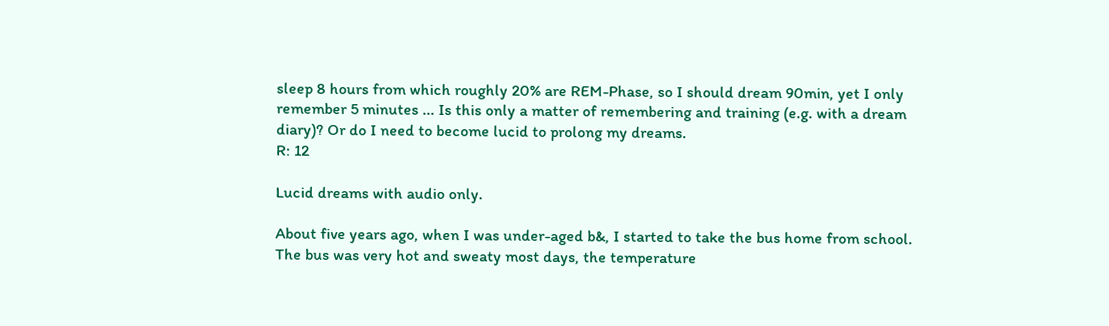sleep 8 hours from which roughly 20% are REM-Phase, so I should dream 90min, yet I only remember 5 minutes ... Is this only a matter of remembering and training (e.g. with a dream diary)? Or do I need to become lucid to prolong my dreams.
R: 12

Lucid dreams with audio only.

About five years ago, when I was under-aged b&, I started to take the bus home from school. The bus was very hot and sweaty most days, the temperature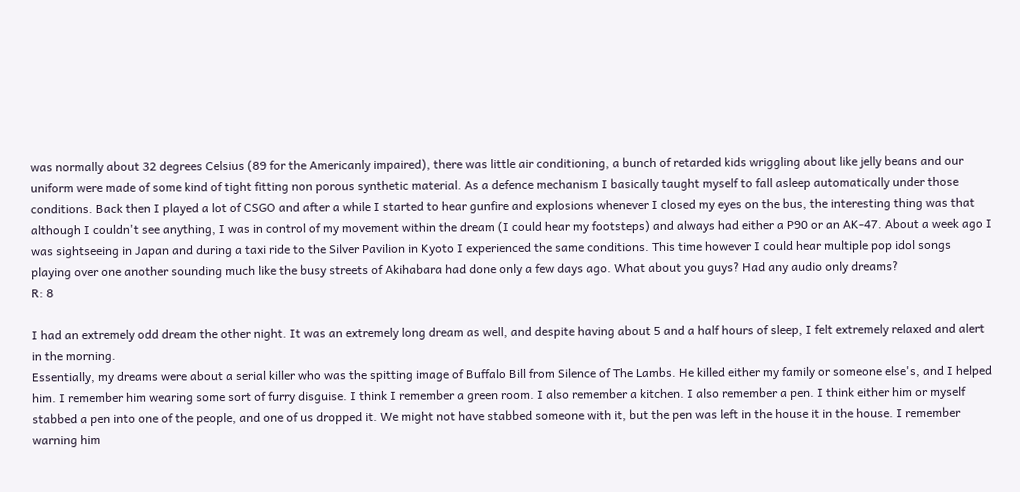was normally about 32 degrees Celsius (89 for the Americanly impaired), there was little air conditioning, a bunch of retarded kids wriggling about like jelly beans and our uniform were made of some kind of tight fitting non porous synthetic material. As a defence mechanism I basically taught myself to fall asleep automatically under those conditions. Back then I played a lot of CSGO and after a while I started to hear gunfire and explosions whenever I closed my eyes on the bus, the interesting thing was that although I couldn't see anything, I was in control of my movement within the dream (I could hear my footsteps) and always had either a P90 or an AK-47. About a week ago I was sightseeing in Japan and during a taxi ride to the Silver Pavilion in Kyoto I experienced the same conditions. This time however I could hear multiple pop idol songs playing over one another sounding much like the busy streets of Akihabara had done only a few days ago. What about you guys? Had any audio only dreams?
R: 8

I had an extremely odd dream the other night. It was an extremely long dream as well, and despite having about 5 and a half hours of sleep, I felt extremely relaxed and alert in the morning.
Essentially, my dreams were about a serial killer who was the spitting image of Buffalo Bill from Silence of The Lambs. He killed either my family or someone else's, and I helped him. I remember him wearing some sort of furry disguise. I think I remember a green room. I also remember a kitchen. I also remember a pen. I think either him or myself stabbed a pen into one of the people, and one of us dropped it. We might not have stabbed someone with it, but the pen was left in the house it in the house. I remember warning him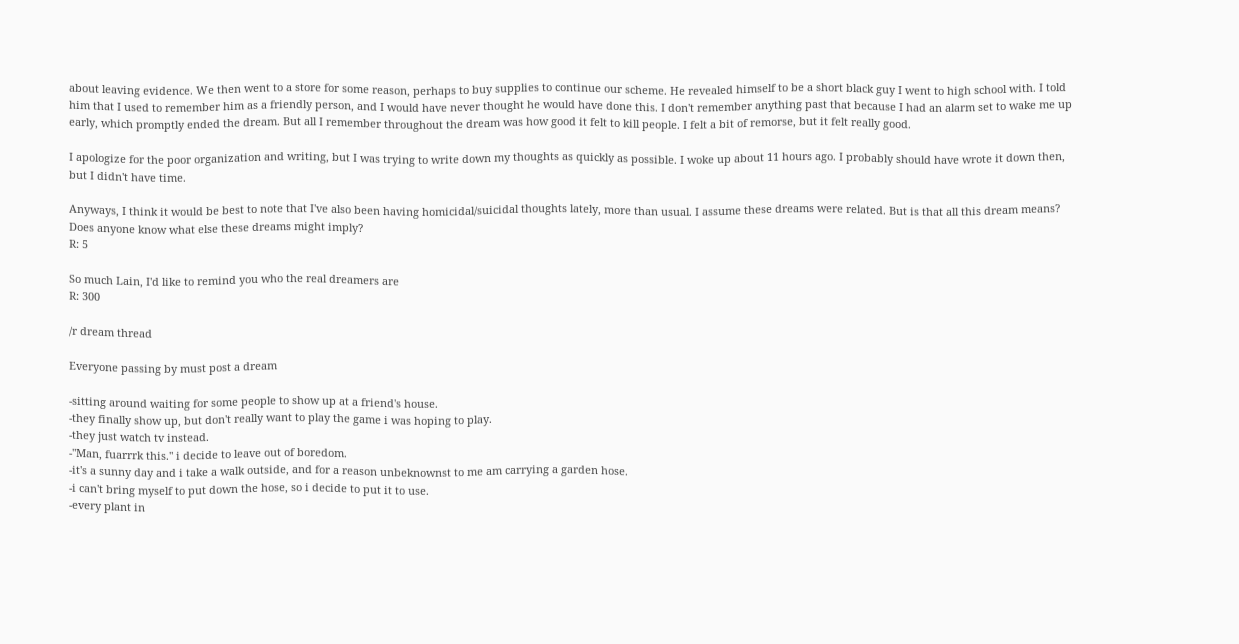about leaving evidence. We then went to a store for some reason, perhaps to buy supplies to continue our scheme. He revealed himself to be a short black guy I went to high school with. I told him that I used to remember him as a friendly person, and I would have never thought he would have done this. I don't remember anything past that because I had an alarm set to wake me up early, which promptly ended the dream. But all I remember throughout the dream was how good it felt to kill people. I felt a bit of remorse, but it felt really good.

I apologize for the poor organization and writing, but I was trying to write down my thoughts as quickly as possible. I woke up about 11 hours ago. I probably should have wrote it down then, but I didn't have time.

Anyways, I think it would be best to note that I've also been having homicidal/suicidal thoughts lately, more than usual. I assume these dreams were related. But is that all this dream means? Does anyone know what else these dreams might imply?
R: 5

So much Lain, I'd like to remind you who the real dreamers are
R: 300

/r dream thread

Everyone passing by must post a dream

-sitting around waiting for some people to show up at a friend's house.
-they finally show up, but don't really want to play the game i was hoping to play.
-they just watch tv instead.
-"Man, fuarrrk this." i decide to leave out of boredom.
-it's a sunny day and i take a walk outside, and for a reason unbeknownst to me am carrying a garden hose.
-i can't bring myself to put down the hose, so i decide to put it to use.
-every plant in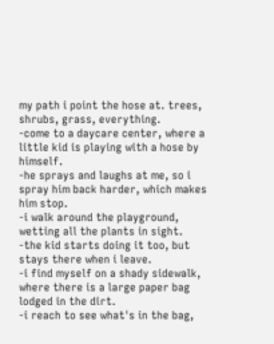my path i point the hose at. trees, shrubs, grass, everything.
-come to a daycare center, where a little kid is playing with a hose by himself.
-he sprays and laughs at me, so i spray him back harder, which makes him stop.
-i walk around the playground, wetting all the plants in sight.
-the kid starts doing it too, but stays there when i leave.
-i find myself on a shady sidewalk, where there is a large paper bag lodged in the dirt.
-i reach to see what's in the bag,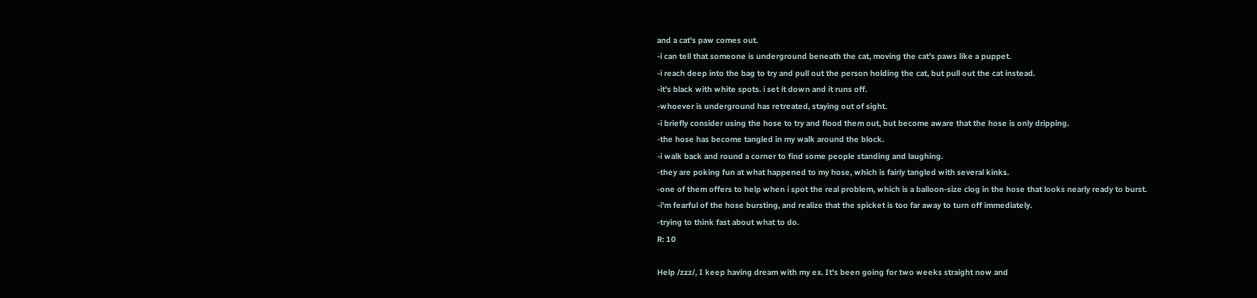and a cat's paw comes out.
-i can tell that someone is underground beneath the cat, moving the cat's paws like a puppet.
-i reach deep into the bag to try and pull out the person holding the cat, but pull out the cat instead.
-it's black with white spots. i set it down and it runs off.
-whoever is underground has retreated, staying out of sight.
-i briefly consider using the hose to try and flood them out, but become aware that the hose is only dripping.
-the hose has become tangled in my walk around the block.
-i walk back and round a corner to find some people standing and laughing.
-they are poking fun at what happened to my hose, which is fairly tangled with several kinks.
-one of them offers to help when i spot the real problem, which is a balloon-size clog in the hose that looks nearly ready to burst.
-i'm fearful of the hose bursting, and realize that the spicket is too far away to turn off immediately.
-trying to think fast about what to do.
R: 10

Help /zzz/, I keep having dream with my ex. It's been going for two weeks straight now and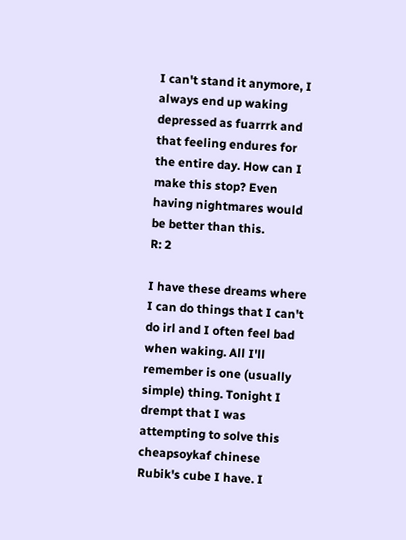I can't stand it anymore, I always end up waking depressed as fuarrrk and that feeling endures for the entire day. How can I make this stop? Even having nightmares would be better than this.
R: 2

I have these dreams where I can do things that I can't do irl and I often feel bad when waking. All I'll remember is one (usually simple) thing. Tonight I drempt that I was attempting to solve this cheapsoykaf chinese Rubik's cube I have. I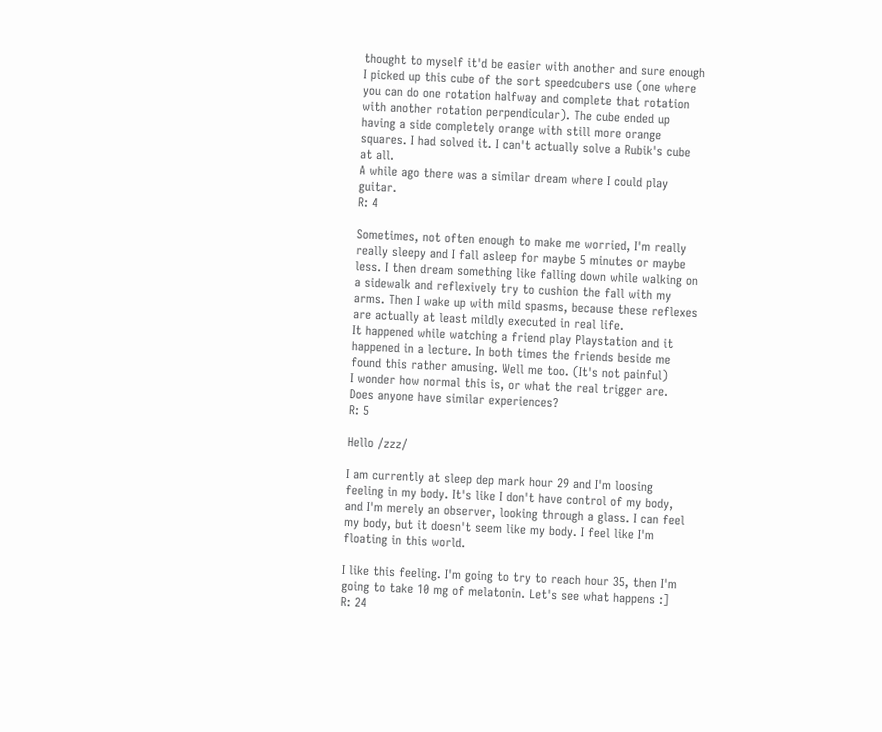thought to myself it'd be easier with another and sure enough I picked up this cube of the sort speedcubers use (one where you can do one rotation halfway and complete that rotation with another rotation perpendicular). The cube ended up having a side completely orange with still more orange squares. I had solved it. I can't actually solve a Rubik's cube at all.
A while ago there was a similar dream where I could play guitar.
R: 4

Sometimes, not often enough to make me worried, I'm really really sleepy and I fall asleep for maybe 5 minutes or maybe less. I then dream something like falling down while walking on a sidewalk and reflexively try to cushion the fall with my arms. Then I wake up with mild spasms, because these reflexes are actually at least mildly executed in real life.
It happened while watching a friend play Playstation and it happened in a lecture. In both times the friends beside me found this rather amusing. Well me too. (It's not painful)
I wonder how normal this is, or what the real trigger are. Does anyone have similar experiences?
R: 5

Hello /zzz/

I am currently at sleep dep mark hour 29 and I'm loosing feeling in my body. It's like I don't have control of my body, and I'm merely an observer, looking through a glass. I can feel my body, but it doesn't seem like my body. I feel like I'm floating in this world.

I like this feeling. I'm going to try to reach hour 35, then I'm going to take 10 mg of melatonin. Let's see what happens :]
R: 24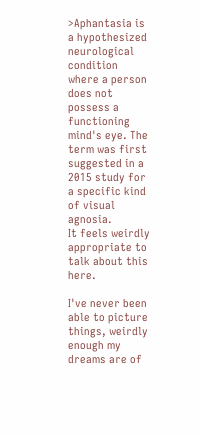>Aphantasia is a hypothesized neurological condition where a person does not possess a functioning mind's eye. The term was first suggested in a 2015 study for a specific kind of visual agnosia.
It feels weirdly appropriate to talk about this here.

I've never been able to picture things, weirdly enough my dreams are of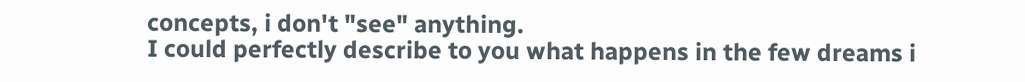concepts, i don't "see" anything.
I could perfectly describe to you what happens in the few dreams i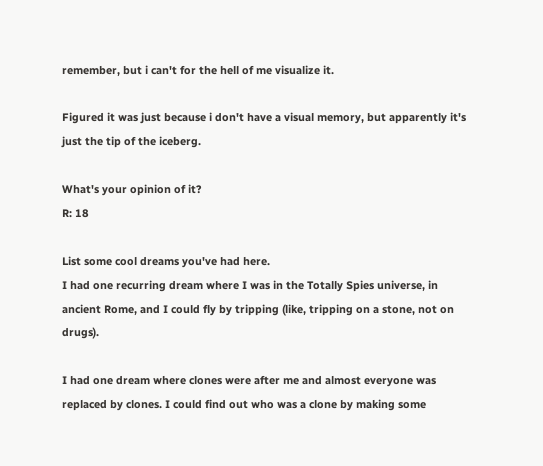remember, but i can't for the hell of me visualize it.

Figured it was just because i don't have a visual memory, but apparently it's just the tip of the iceberg.

What's your opinion of it?
R: 18

List some cool dreams you've had here.
I had one recurring dream where I was in the Totally Spies universe, in ancient Rome, and I could fly by tripping (like, tripping on a stone, not on drugs).

I had one dream where clones were after me and almost everyone was replaced by clones. I could find out who was a clone by making some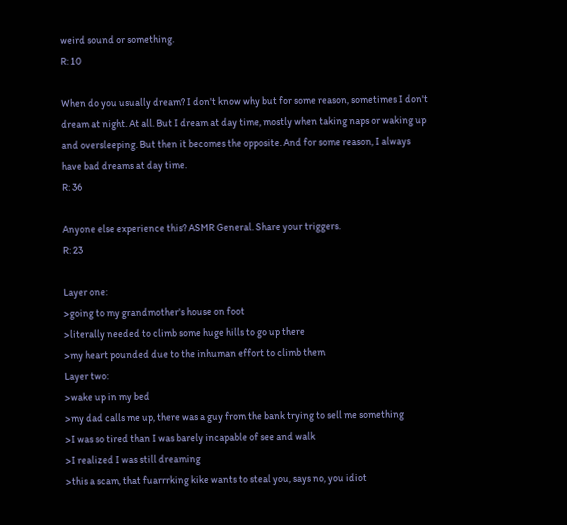weird sound or something.
R: 10

When do you usually dream? I don't know why but for some reason, sometimes I don't dream at night. At all. But I dream at day time, mostly when taking naps or waking up and oversleeping. But then it becomes the opposite. And for some reason, I always have bad dreams at day time.
R: 36

Anyone else experience this? ASMR General. Share your triggers.
R: 23

Layer one:
>going to my grandmother's house on foot
>literally needed to climb some huge hills to go up there
>my heart pounded due to the inhuman effort to climb them
Layer two:
>wake up in my bed
>my dad calls me up, there was a guy from the bank trying to sell me something
>I was so tired than I was barely incapable of see and walk
>I realized I was still dreaming
>this a scam, that fuarrrking kike wants to steal you, says no, you idiot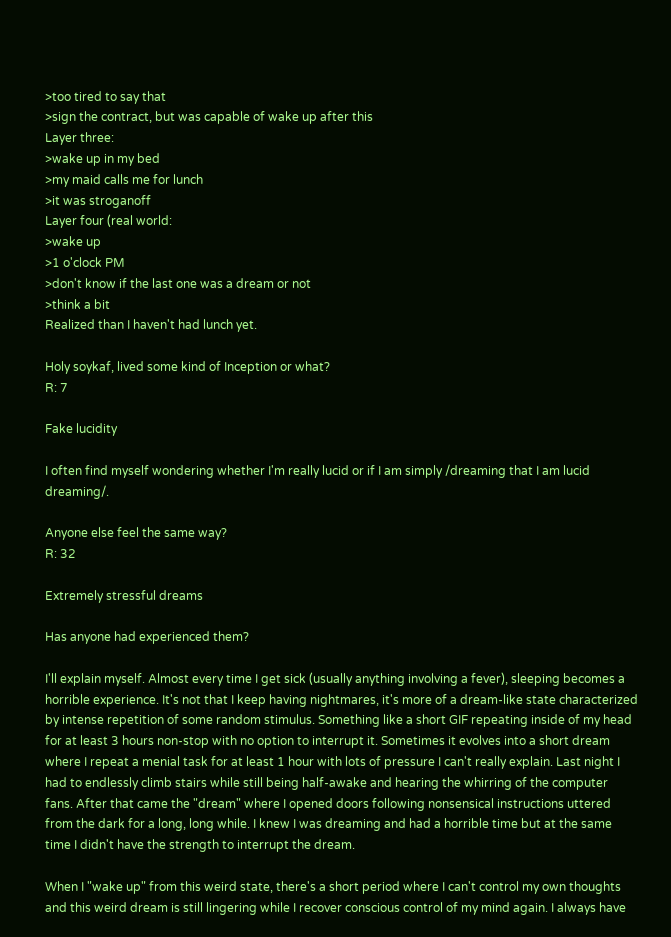>too tired to say that
>sign the contract, but was capable of wake up after this
Layer three:
>wake up in my bed
>my maid calls me for lunch
>it was stroganoff
Layer four (real world:
>wake up
>1 o'clock PM
>don't know if the last one was a dream or not
>think a bit
Realized than I haven't had lunch yet.

Holy soykaf, lived some kind of Inception or what?
R: 7

Fake lucidity

I often find myself wondering whether I'm really lucid or if I am simply /dreaming that I am lucid dreaming/.

Anyone else feel the same way?
R: 32

Extremely stressful dreams

Has anyone had experienced them?

I'll explain myself. Almost every time I get sick (usually anything involving a fever), sleeping becomes a horrible experience. It's not that I keep having nightmares, it's more of a dream-like state characterized by intense repetition of some random stimulus. Something like a short GIF repeating inside of my head for at least 3 hours non-stop with no option to interrupt it. Sometimes it evolves into a short dream where I repeat a menial task for at least 1 hour with lots of pressure I can't really explain. Last night I had to endlessly climb stairs while still being half-awake and hearing the whirring of the computer fans. After that came the "dream" where I opened doors following nonsensical instructions uttered from the dark for a long, long while. I knew I was dreaming and had a horrible time but at the same time I didn't have the strength to interrupt the dream.

When I "wake up" from this weird state, there's a short period where I can't control my own thoughts and this weird dream is still lingering while I recover conscious control of my mind again. I always have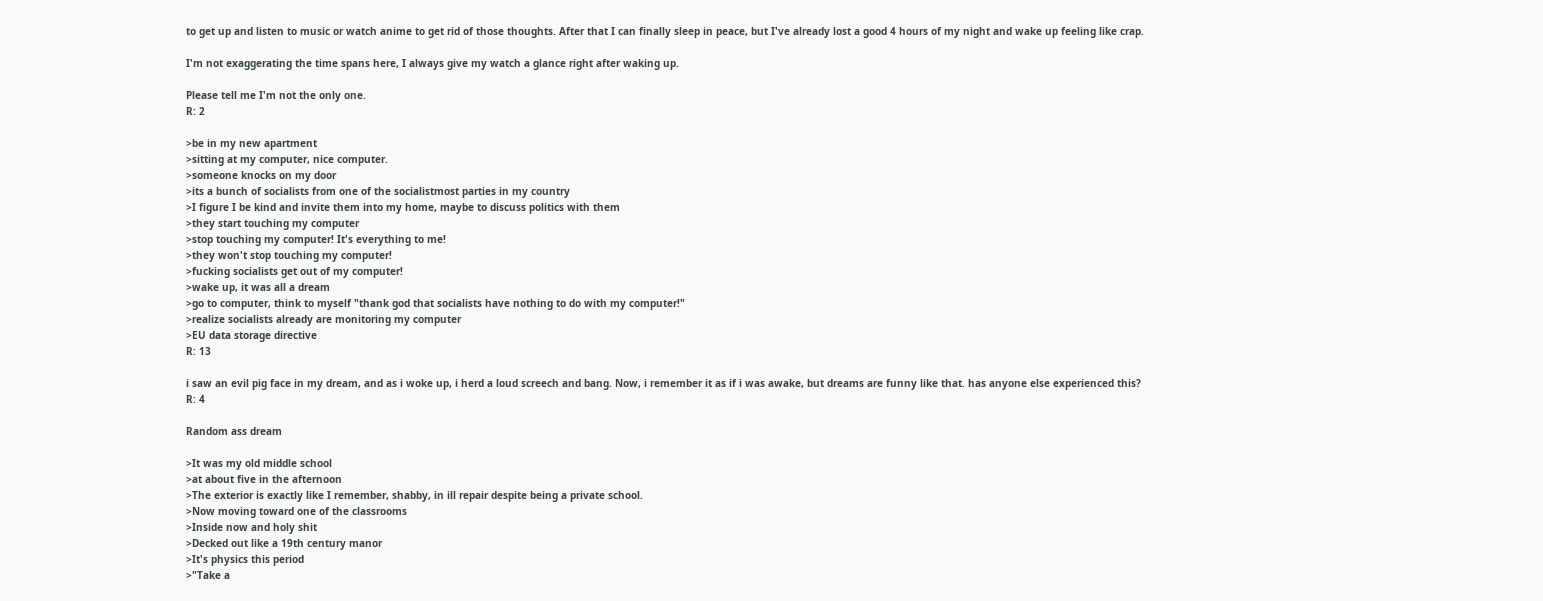to get up and listen to music or watch anime to get rid of those thoughts. After that I can finally sleep in peace, but I've already lost a good 4 hours of my night and wake up feeling like crap.

I'm not exaggerating the time spans here, I always give my watch a glance right after waking up.

Please tell me I'm not the only one.
R: 2

>be in my new apartment
>sitting at my computer, nice computer.
>someone knocks on my door
>its a bunch of socialists from one of the socialistmost parties in my country
>I figure I be kind and invite them into my home, maybe to discuss politics with them
>they start touching my computer
>stop touching my computer! It's everything to me!
>they won't stop touching my computer!
>fucking socialists get out of my computer!
>wake up, it was all a dream
>go to computer, think to myself "thank god that socialists have nothing to do with my computer!"
>realize socialists already are monitoring my computer
>EU data storage directive
R: 13

i saw an evil pig face in my dream, and as i woke up, i herd a loud screech and bang. Now, i remember it as if i was awake, but dreams are funny like that. has anyone else experienced this?
R: 4

Random ass dream

>It was my old middle school
>at about five in the afternoon
>The exterior is exactly like I remember, shabby, in ill repair despite being a private school.
>Now moving toward one of the classrooms
>Inside now and holy shit
>Decked out like a 19th century manor
>It's physics this period
>"Take a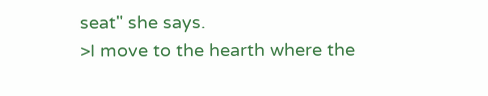seat" she says.
>I move to the hearth where the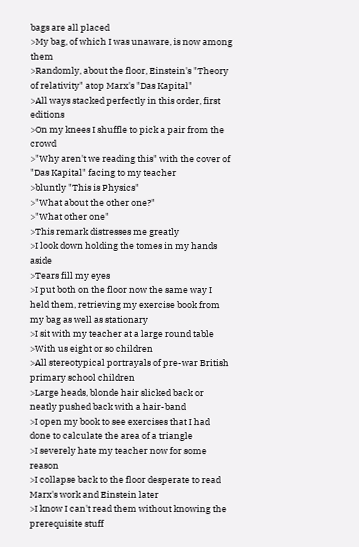bags are all placed
>My bag, of which I was unaware, is now among them
>Randomly, about the floor, Einstein's "Theory of relativity" atop Marx's "Das Kapital"
>All ways stacked perfectly in this order, first editions
>On my knees I shuffle to pick a pair from the crowd
>"Why aren't we reading this" with the cover of "Das Kapital" facing to my teacher
>bluntly "This is Physics"
>"What about the other one?"
>"What other one"
>This remark distresses me greatly
>I look down holding the tomes in my hands aside
>Tears fill my eyes
>I put both on the floor now the same way I held them, retrieving my exercise book from my bag as well as stationary
>I sit with my teacher at a large round table
>With us eight or so children
>All stereotypical portrayals of pre-war British primary school children
>Large heads, blonde hair slicked back or neatly pushed back with a hair-band
>I open my book to see exercises that I had done to calculate the area of a triangle
>I severely hate my teacher now for some reason
>I collapse back to the floor desperate to read Marx's work and Einstein later
>I know I can't read them without knowing the prerequisite stuff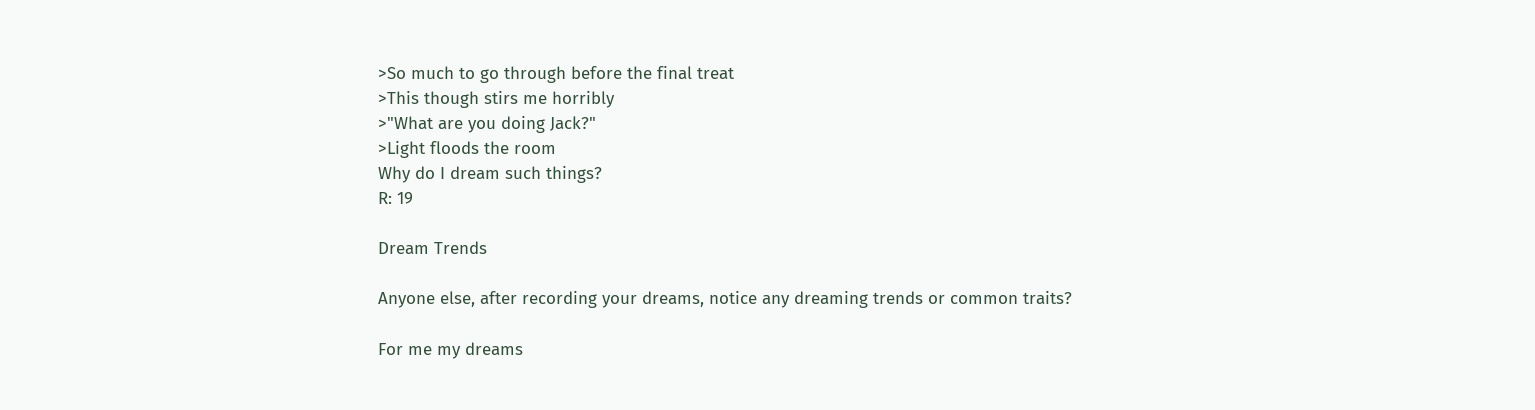>So much to go through before the final treat
>This though stirs me horribly
>"What are you doing Jack?"
>Light floods the room
Why do I dream such things?
R: 19

Dream Trends

Anyone else, after recording your dreams, notice any dreaming trends or common traits?

For me my dreams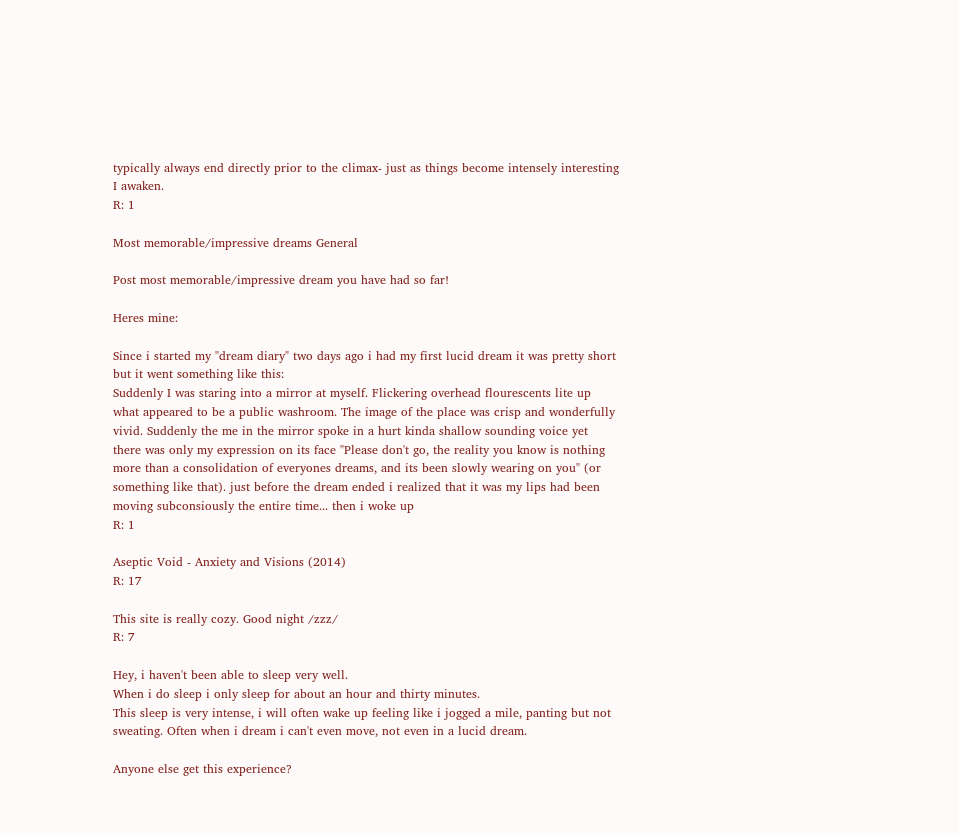typically always end directly prior to the climax- just as things become intensely interesting I awaken.
R: 1

Most memorable/impressive dreams General

Post most memorable/impressive dream you have had so far!

Heres mine:

Since i started my "dream diary" two days ago i had my first lucid dream it was pretty short but it went something like this:
Suddenly I was staring into a mirror at myself. Flickering overhead flourescents lite up what appeared to be a public washroom. The image of the place was crisp and wonderfully vivid. Suddenly the me in the mirror spoke in a hurt kinda shallow sounding voice yet there was only my expression on its face "Please don't go, the reality you know is nothing more than a consolidation of everyones dreams, and its been slowly wearing on you" (or something like that). just before the dream ended i realized that it was my lips had been moving subconsiously the entire time... then i woke up
R: 1

Aseptic Void - Anxiety and Visions (2014)
R: 17

This site is really cozy. Good night /zzz/
R: 7

Hey, i haven't been able to sleep very well.
When i do sleep i only sleep for about an hour and thirty minutes.
This sleep is very intense, i will often wake up feeling like i jogged a mile, panting but not sweating. Often when i dream i can't even move, not even in a lucid dream.

Anyone else get this experience?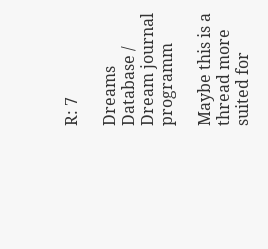R: 7

Dreams Database / Dream journal programm

Maybe this is a thread more suited for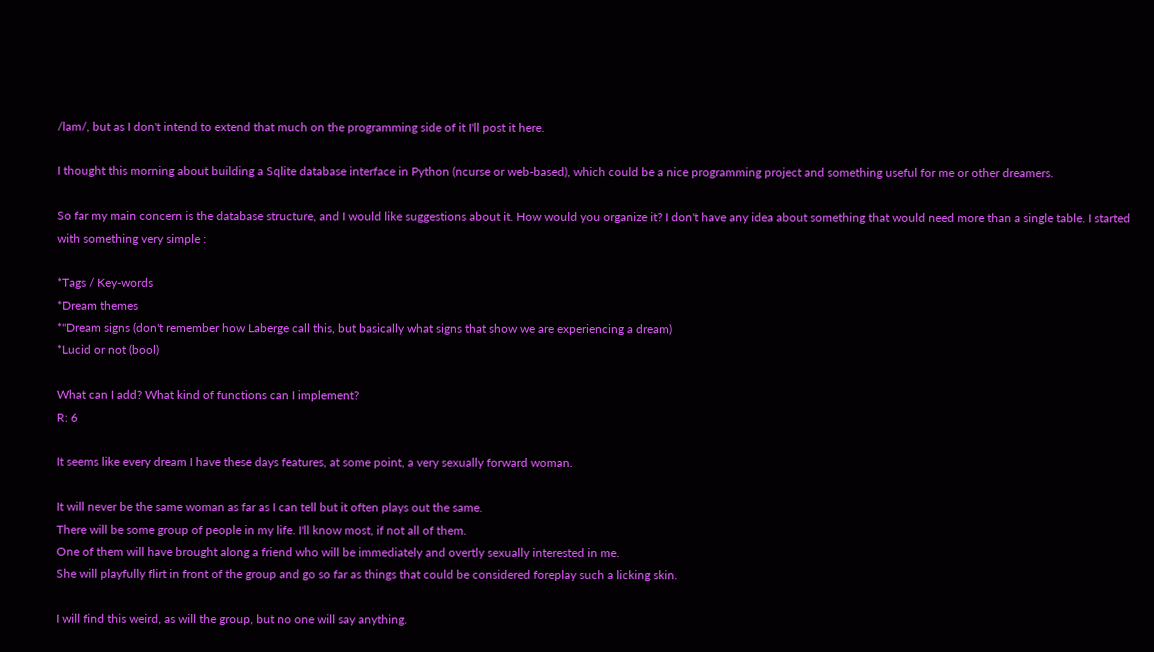/lam/, but as I don't intend to extend that much on the programming side of it I'll post it here.

I thought this morning about building a Sqlite database interface in Python (ncurse or web-based), which could be a nice programming project and something useful for me or other dreamers.

So far my main concern is the database structure, and I would like suggestions about it. How would you organize it? I don't have any idea about something that would need more than a single table. I started with something very simple :

*Tags / Key-words
*Dream themes
*"Dream signs (don't remember how Laberge call this, but basically what signs that show we are experiencing a dream)
*Lucid or not (bool)

What can I add? What kind of functions can I implement?
R: 6

It seems like every dream I have these days features, at some point, a very sexually forward woman.

It will never be the same woman as far as I can tell but it often plays out the same.
There will be some group of people in my life. I'll know most, if not all of them.
One of them will have brought along a friend who will be immediately and overtly sexually interested in me.
She will playfully flirt in front of the group and go so far as things that could be considered foreplay such a licking skin.

I will find this weird, as will the group, but no one will say anything.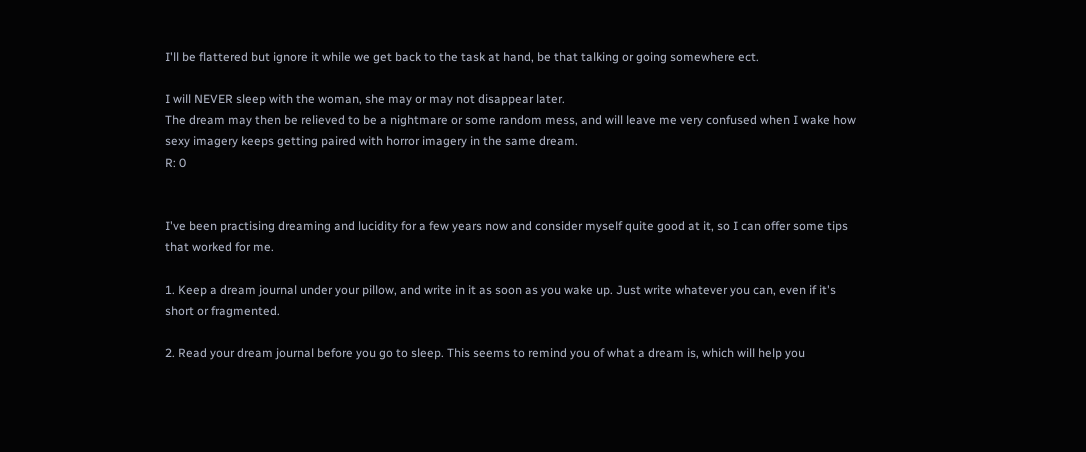I'll be flattered but ignore it while we get back to the task at hand, be that talking or going somewhere ect.

I will NEVER sleep with the woman, she may or may not disappear later.
The dream may then be relieved to be a nightmare or some random mess, and will leave me very confused when I wake how sexy imagery keeps getting paired with horror imagery in the same dream.
R: 0


I've been practising dreaming and lucidity for a few years now and consider myself quite good at it, so I can offer some tips that worked for me.

1. Keep a dream journal under your pillow, and write in it as soon as you wake up. Just write whatever you can, even if it's short or fragmented.

2. Read your dream journal before you go to sleep. This seems to remind you of what a dream is, which will help you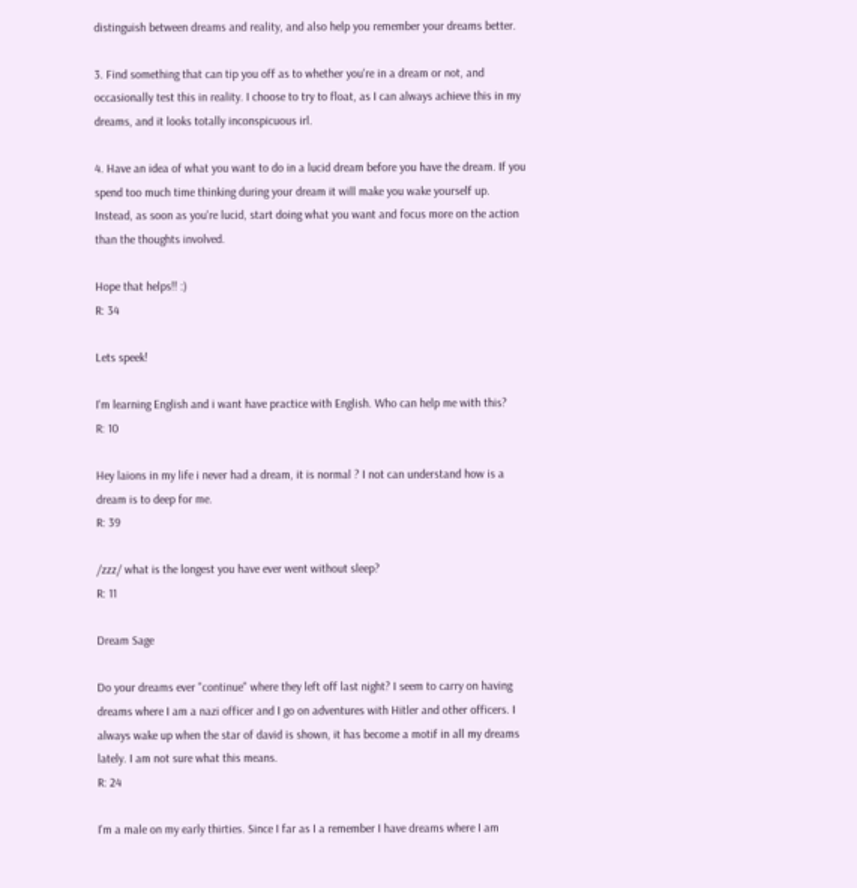distinguish between dreams and reality, and also help you remember your dreams better.

3. Find something that can tip you off as to whether you're in a dream or not, and occasionally test this in reality. I choose to try to float, as I can always achieve this in my dreams, and it looks totally inconspicuous irl.

4. Have an idea of what you want to do in a lucid dream before you have the dream. If you spend too much time thinking during your dream it will make you wake yourself up. Instead, as soon as you're lucid, start doing what you want and focus more on the action than the thoughts involved.

Hope that helps!! :)
R: 34

Lets speek!

I'm learning English and i want have practice with English. Who can help me with this?
R: 10

Hey laions in my life i never had a dream, it is normal ? I not can understand how is a dream is to deep for me.
R: 39

/zzz/ what is the longest you have ever went without sleep?
R: 11

Dream Sage

Do your dreams ever "continue" where they left off last night? I seem to carry on having dreams where I am a nazi officer and I go on adventures with Hitler and other officers. I always wake up when the star of david is shown, it has become a motif in all my dreams lately. I am not sure what this means.
R: 24

I'm a male on my early thirties. Since I far as I a remember I have dreams where I am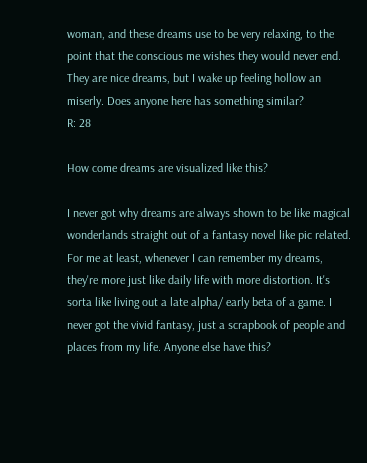woman, and these dreams use to be very relaxing, to the point that the conscious me wishes they would never end.
They are nice dreams, but I wake up feeling hollow an miserly. Does anyone here has something similar?
R: 28

How come dreams are visualized like this?

I never got why dreams are always shown to be like magical wonderlands straight out of a fantasy novel like pic related. For me at least, whenever I can remember my dreams, they're more just like daily life with more distortion. It's sorta like living out a late alpha/ early beta of a game. I never got the vivid fantasy, just a scrapbook of people and places from my life. Anyone else have this?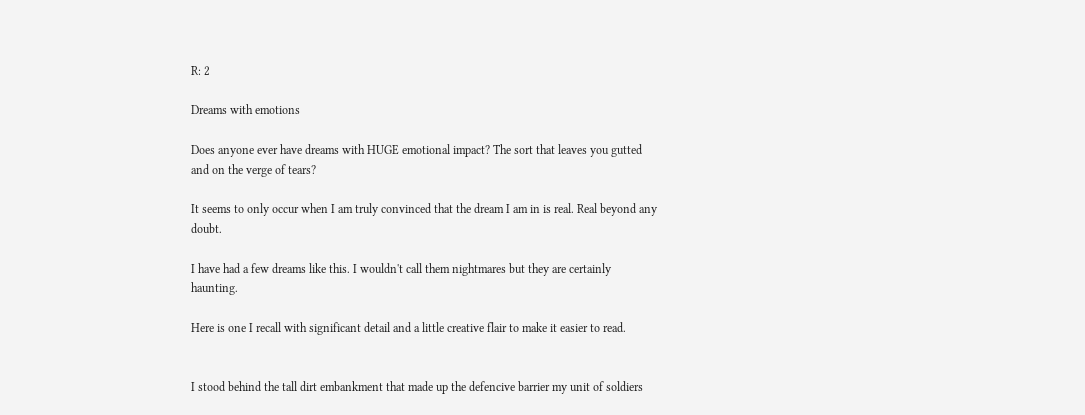R: 2

Dreams with emotions

Does anyone ever have dreams with HUGE emotional impact? The sort that leaves you gutted and on the verge of tears?

It seems to only occur when I am truly convinced that the dream I am in is real. Real beyond any doubt.

I have had a few dreams like this. I wouldn't call them nightmares but they are certainly haunting.

Here is one I recall with significant detail and a little creative flair to make it easier to read.


I stood behind the tall dirt embankment that made up the defencive barrier my unit of soldiers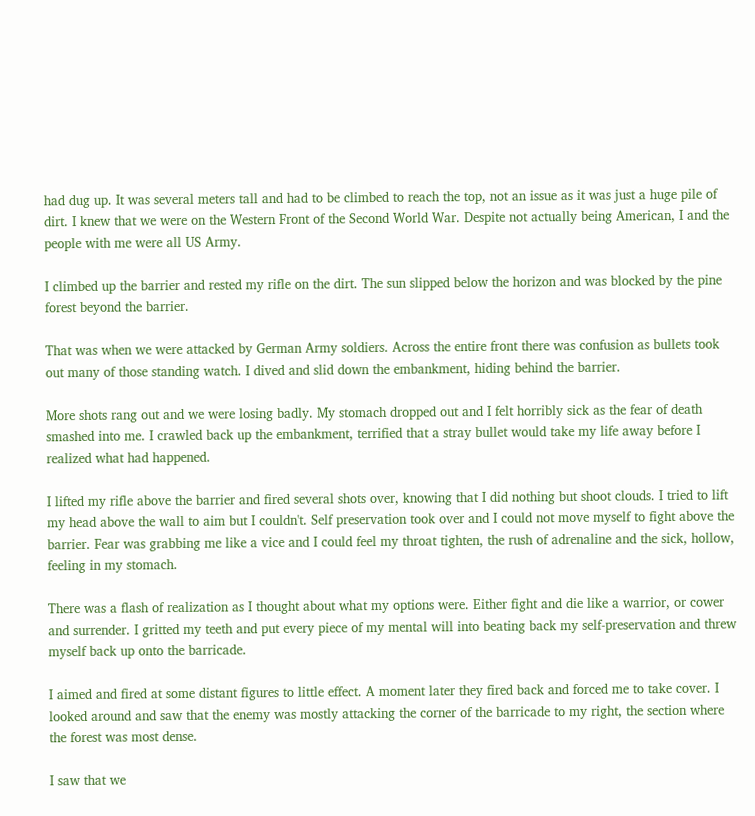had dug up. It was several meters tall and had to be climbed to reach the top, not an issue as it was just a huge pile of dirt. I knew that we were on the Western Front of the Second World War. Despite not actually being American, I and the people with me were all US Army.

I climbed up the barrier and rested my rifle on the dirt. The sun slipped below the horizon and was blocked by the pine forest beyond the barrier.

That was when we were attacked by German Army soldiers. Across the entire front there was confusion as bullets took out many of those standing watch. I dived and slid down the embankment, hiding behind the barrier.

More shots rang out and we were losing badly. My stomach dropped out and I felt horribly sick as the fear of death smashed into me. I crawled back up the embankment, terrified that a stray bullet would take my life away before I realized what had happened.

I lifted my rifle above the barrier and fired several shots over, knowing that I did nothing but shoot clouds. I tried to lift my head above the wall to aim but I couldn't. Self preservation took over and I could not move myself to fight above the barrier. Fear was grabbing me like a vice and I could feel my throat tighten, the rush of adrenaline and the sick, hollow, feeling in my stomach.

There was a flash of realization as I thought about what my options were. Either fight and die like a warrior, or cower and surrender. I gritted my teeth and put every piece of my mental will into beating back my self-preservation and threw myself back up onto the barricade.

I aimed and fired at some distant figures to little effect. A moment later they fired back and forced me to take cover. I looked around and saw that the enemy was mostly attacking the corner of the barricade to my right, the section where the forest was most dense.

I saw that we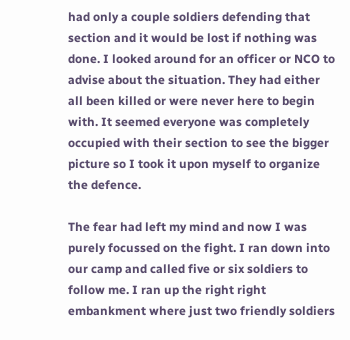had only a couple soldiers defending that section and it would be lost if nothing was done. I looked around for an officer or NCO to advise about the situation. They had either all been killed or were never here to begin with. It seemed everyone was completely occupied with their section to see the bigger picture so I took it upon myself to organize the defence.

The fear had left my mind and now I was purely focussed on the fight. I ran down into our camp and called five or six soldiers to follow me. I ran up the right right embankment where just two friendly soldiers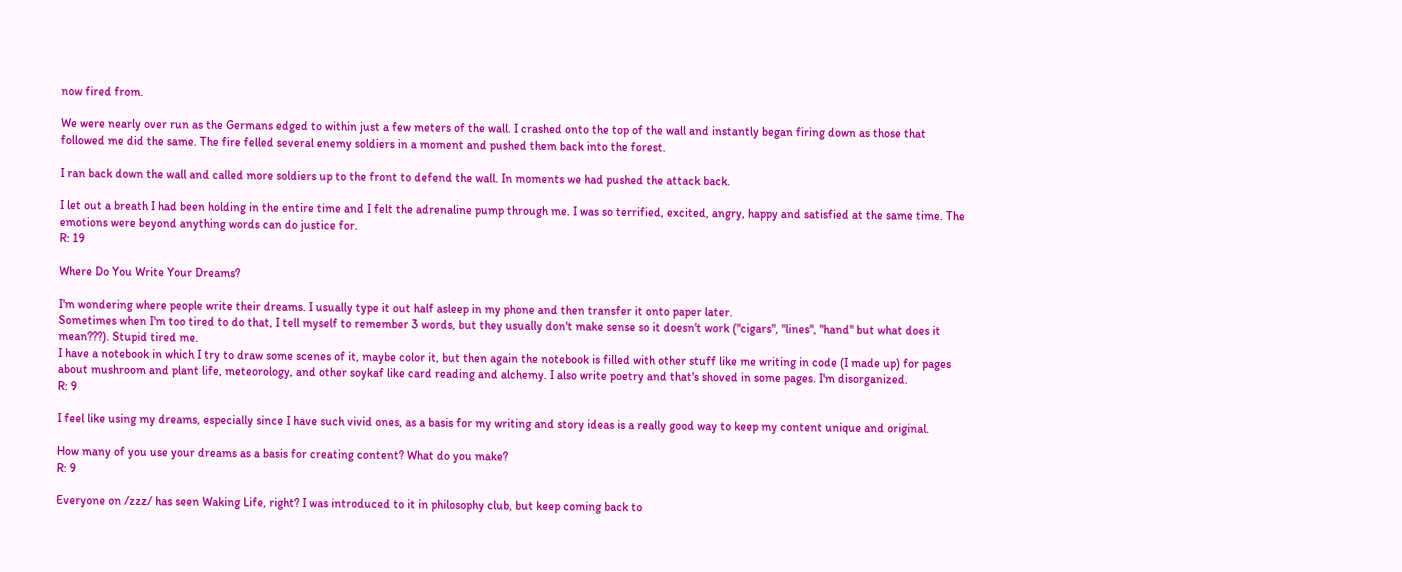now fired from.

We were nearly over run as the Germans edged to within just a few meters of the wall. I crashed onto the top of the wall and instantly began firing down as those that followed me did the same. The fire felled several enemy soldiers in a moment and pushed them back into the forest.

I ran back down the wall and called more soldiers up to the front to defend the wall. In moments we had pushed the attack back.

I let out a breath I had been holding in the entire time and I felt the adrenaline pump through me. I was so terrified, excited, angry, happy and satisfied at the same time. The emotions were beyond anything words can do justice for.
R: 19

Where Do You Write Your Dreams?

I'm wondering where people write their dreams. I usually type it out half asleep in my phone and then transfer it onto paper later.
Sometimes when I'm too tired to do that, I tell myself to remember 3 words, but they usually don't make sense so it doesn't work ("cigars", "lines", "hand" but what does it mean???). Stupid tired me.
I have a notebook in which I try to draw some scenes of it, maybe color it, but then again the notebook is filled with other stuff like me writing in code (I made up) for pages about mushroom and plant life, meteorology, and other soykaf like card reading and alchemy. I also write poetry and that's shoved in some pages. I'm disorganized.
R: 9

I feel like using my dreams, especially since I have such vivid ones, as a basis for my writing and story ideas is a really good way to keep my content unique and original.

How many of you use your dreams as a basis for creating content? What do you make?
R: 9

Everyone on /zzz/ has seen Waking Life, right? I was introduced to it in philosophy club, but keep coming back to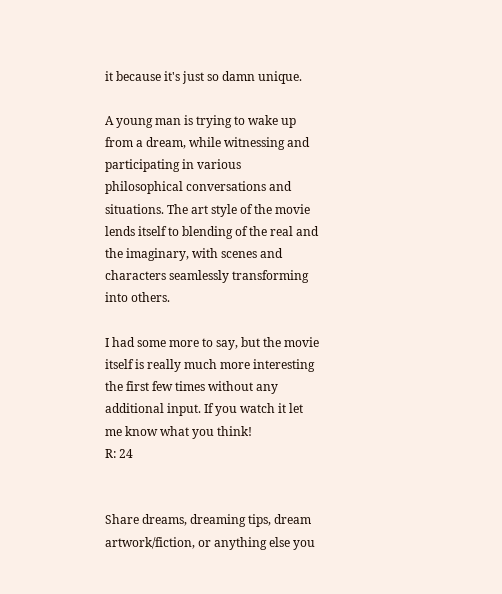it because it's just so damn unique.

A young man is trying to wake up from a dream, while witnessing and participating in various philosophical conversations and situations. The art style of the movie lends itself to blending of the real and the imaginary, with scenes and characters seamlessly transforming into others.

I had some more to say, but the movie itself is really much more interesting the first few times without any additional input. If you watch it let me know what you think!
R: 24


Share dreams, dreaming tips, dream artwork/fiction, or anything else you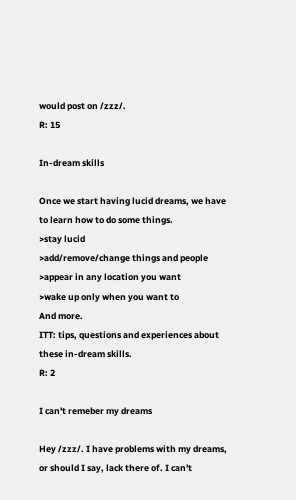would post on /zzz/.
R: 15

In-dream skills

Once we start having lucid dreams, we have to learn how to do some things.
>stay lucid
>add/remove/change things and people
>appear in any location you want
>wake up only when you want to
And more.
ITT: tips, questions and experiences about these in-dream skills.
R: 2

I can't remeber my dreams

Hey /zzz/. I have problems with my dreams, or should I say, lack there of. I can't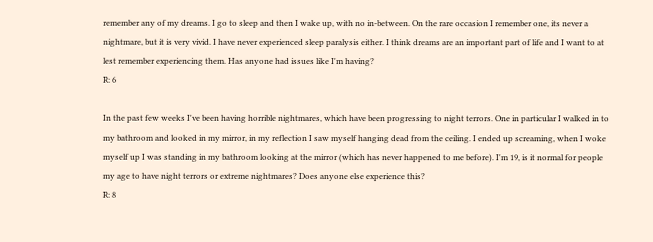remember any of my dreams. I go to sleep and then I wake up, with no in-between. On the rare occasion I remember one, its never a nightmare, but it is very vivid. I have never experienced sleep paralysis either. I think dreams are an important part of life and I want to at lest remember experiencing them. Has anyone had issues like I'm having?
R: 6

In the past few weeks I've been having horrible nightmares, which have been progressing to night terrors. One in particular I walked in to my bathroom and looked in my mirror, in my reflection I saw myself hanging dead from the ceiling. I ended up screaming, when I woke myself up I was standing in my bathroom looking at the mirror (which has never happened to me before). I'm 19, is it normal for people my age to have night terrors or extreme nightmares? Does anyone else experience this?
R: 8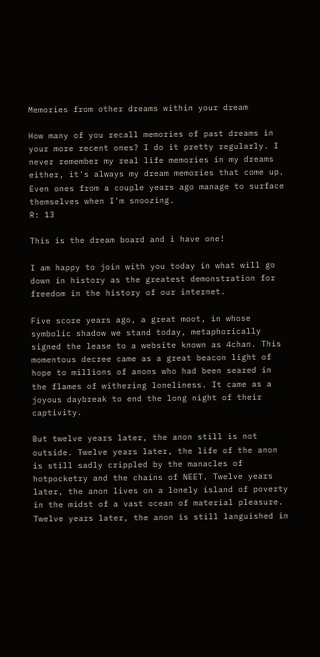Memories from other dreams within your dream

How many of you recall memories of past dreams in your more recent ones? I do it pretty regularly. I never remember my real life memories in my dreams either, it's always my dream memories that come up. Even ones from a couple years ago manage to surface themselves when I'm snoozing.
R: 13

This is the dream board and i have one!

I am happy to join with you today in what will go down in history as the greatest demonstration for freedom in the history of our internet.

Five score years ago, a great moot, in whose symbolic shadow we stand today, metaphorically signed the lease to a website known as 4chan. This momentous decree came as a great beacon light of hope to millions of anons who had been seared in the flames of withering loneliness. It came as a joyous daybreak to end the long night of their captivity.

But twelve years later, the anon still is not outside. Twelve years later, the life of the anon is still sadly crippled by the manacles of hotpocketry and the chains of NEET. Twelve years later, the anon lives on a lonely island of poverty in the midst of a vast ocean of material pleasure. Twelve years later, the anon is still languished in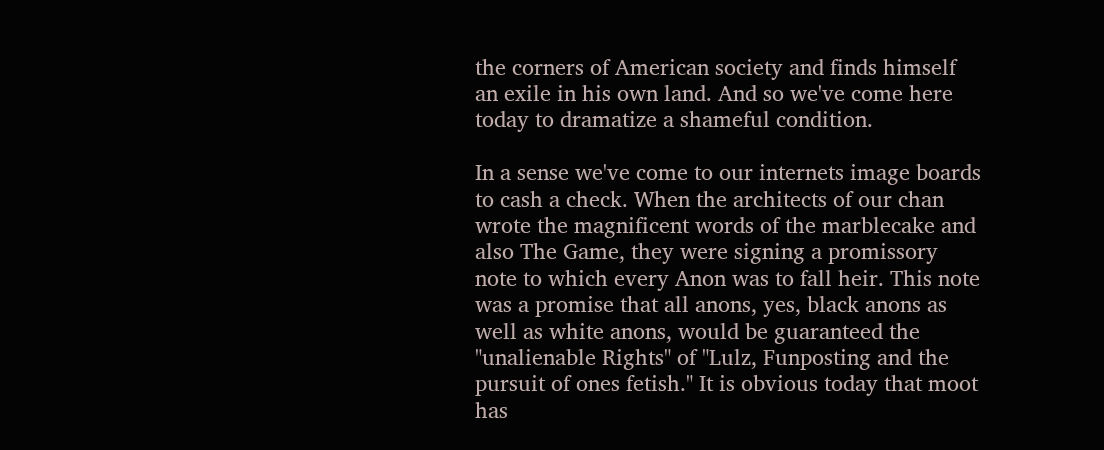the corners of American society and finds himself an exile in his own land. And so we've come here today to dramatize a shameful condition.

In a sense we've come to our internets image boards to cash a check. When the architects of our chan wrote the magnificent words of the marblecake and also The Game, they were signing a promissory note to which every Anon was to fall heir. This note was a promise that all anons, yes, black anons as well as white anons, would be guaranteed the "unalienable Rights" of "Lulz, Funposting and the pursuit of ones fetish." It is obvious today that moot has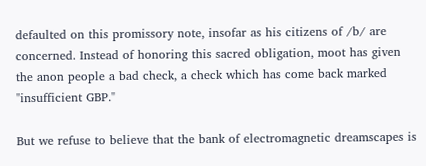defaulted on this promissory note, insofar as his citizens of /b/ are concerned. Instead of honoring this sacred obligation, moot has given the anon people a bad check, a check which has come back marked "insufficient GBP."

But we refuse to believe that the bank of electromagnetic dreamscapes is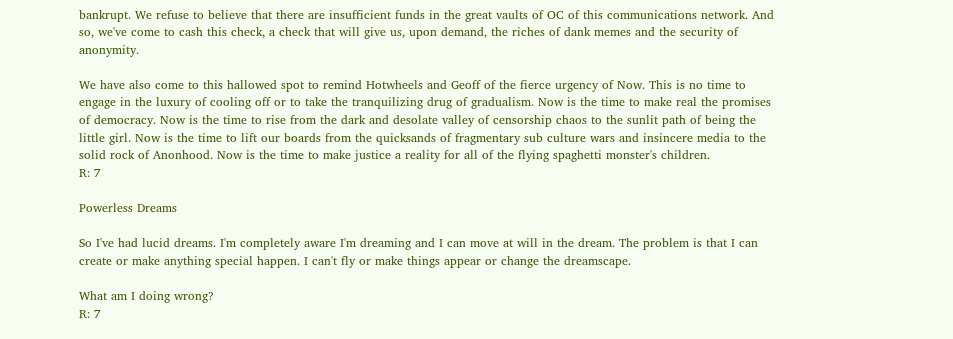bankrupt. We refuse to believe that there are insufficient funds in the great vaults of OC of this communications network. And so, we've come to cash this check, a check that will give us, upon demand, the riches of dank memes and the security of anonymity.

We have also come to this hallowed spot to remind Hotwheels and Geoff of the fierce urgency of Now. This is no time to engage in the luxury of cooling off or to take the tranquilizing drug of gradualism. Now is the time to make real the promises of democracy. Now is the time to rise from the dark and desolate valley of censorship chaos to the sunlit path of being the little girl. Now is the time to lift our boards from the quicksands of fragmentary sub culture wars and insincere media to the solid rock of Anonhood. Now is the time to make justice a reality for all of the flying spaghetti monster's children.
R: 7

Powerless Dreams

So I've had lucid dreams. I'm completely aware I'm dreaming and I can move at will in the dream. The problem is that I can create or make anything special happen. I can't fly or make things appear or change the dreamscape.

What am I doing wrong?
R: 7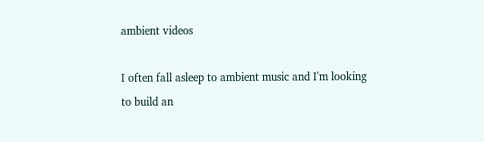ambient videos

I often fall asleep to ambient music and I'm looking to build an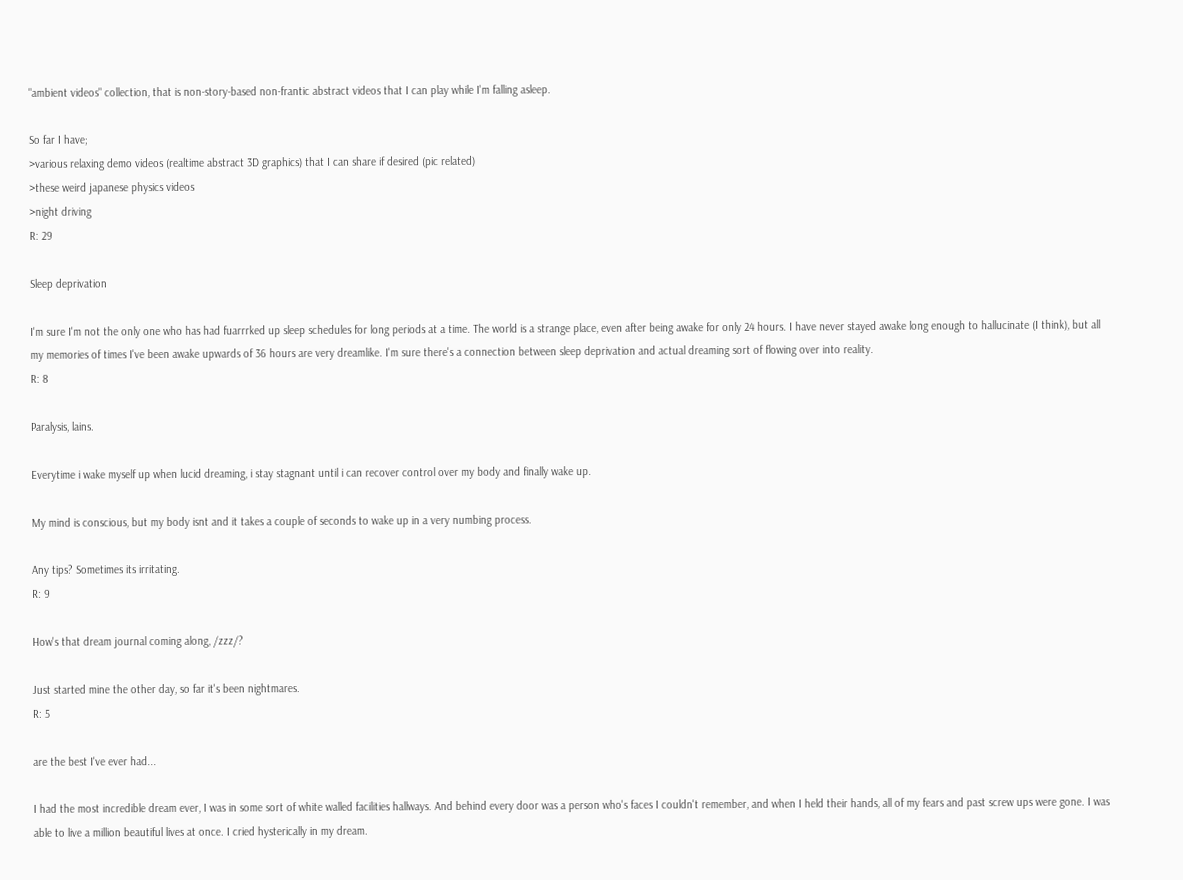"ambient videos" collection, that is non-story-based non-frantic abstract videos that I can play while I'm falling asleep.

So far I have;
>various relaxing demo videos (realtime abstract 3D graphics) that I can share if desired (pic related)
>these weird japanese physics videos
>night driving
R: 29

Sleep deprivation

I'm sure I'm not the only one who has had fuarrrked up sleep schedules for long periods at a time. The world is a strange place, even after being awake for only 24 hours. I have never stayed awake long enough to hallucinate (I think), but all my memories of times I've been awake upwards of 36 hours are very dreamlike. I'm sure there's a connection between sleep deprivation and actual dreaming sort of flowing over into reality.
R: 8

Paralysis, lains.

Everytime i wake myself up when lucid dreaming, i stay stagnant until i can recover control over my body and finally wake up.

My mind is conscious, but my body isnt and it takes a couple of seconds to wake up in a very numbing process.

Any tips? Sometimes its irritating.
R: 9

How's that dream journal coming along, /zzz/?

Just started mine the other day, so far it's been nightmares.
R: 5

are the best I've ever had...

I had the most incredible dream ever, I was in some sort of white walled facilities hallways. And behind every door was a person who's faces I couldn't remember, and when I held their hands, all of my fears and past screw ups were gone. I was able to live a million beautiful lives at once. I cried hysterically in my dream.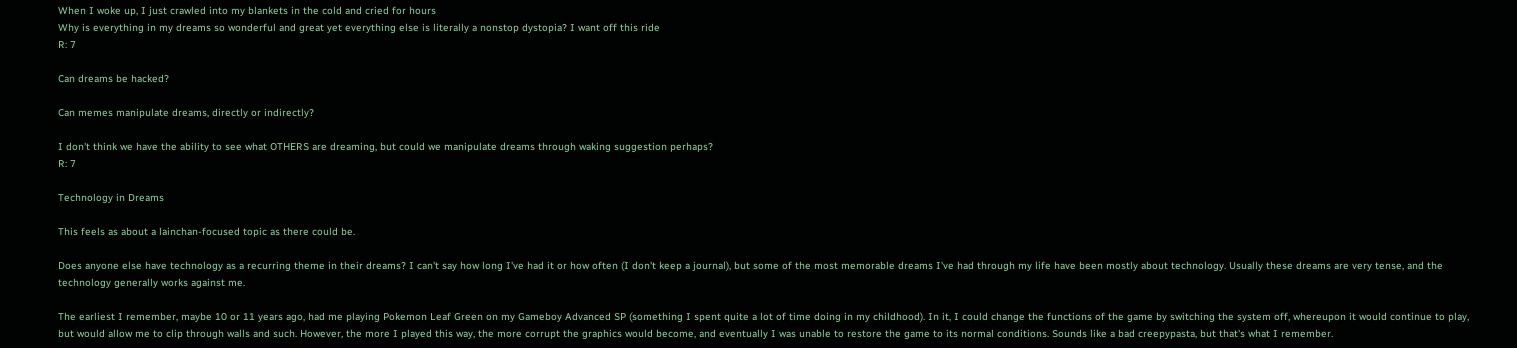When I woke up, I just crawled into my blankets in the cold and cried for hours
Why is everything in my dreams so wonderful and great yet everything else is literally a nonstop dystopia? I want off this ride
R: 7

Can dreams be hacked?

Can memes manipulate dreams, directly or indirectly?

I don't think we have the ability to see what OTHERS are dreaming, but could we manipulate dreams through waking suggestion perhaps?
R: 7

Technology in Dreams

This feels as about a lainchan-focused topic as there could be.

Does anyone else have technology as a recurring theme in their dreams? I can't say how long I've had it or how often (I don't keep a journal), but some of the most memorable dreams I've had through my life have been mostly about technology. Usually these dreams are very tense, and the technology generally works against me.

The earliest I remember, maybe 10 or 11 years ago, had me playing Pokemon Leaf Green on my Gameboy Advanced SP (something I spent quite a lot of time doing in my childhood). In it, I could change the functions of the game by switching the system off, whereupon it would continue to play, but would allow me to clip through walls and such. However, the more I played this way, the more corrupt the graphics would become, and eventually I was unable to restore the game to its normal conditions. Sounds like a bad creepypasta, but that's what I remember.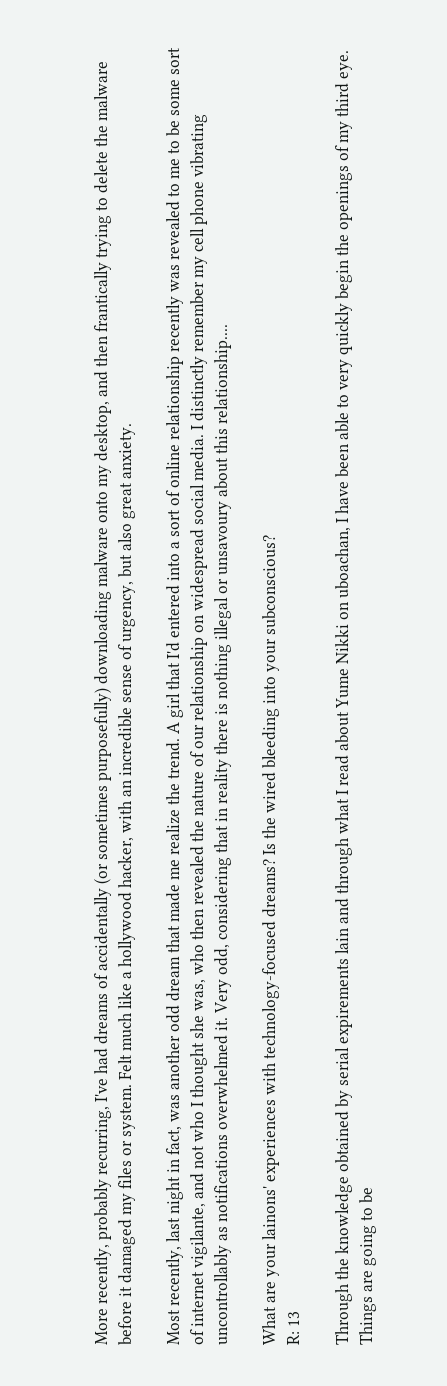More recently, probably recurring, I've had dreams of accidentally (or sometimes purposefully) downloading malware onto my desktop, and then frantically trying to delete the malware before it damaged my files or system. Felt much like a hollywood hacker, with an incredible sense of urgency, but also great anxiety.

Most recently, last night in fact, was another odd dream that made me realize the trend. A girl that I'd entered into a sort of online relationship recently was revealed to me to be some sort of internet vigilante, and not who I thought she was, who then revealed the nature of our relationship on widespread social media. I distinctly remember my cell phone vibrating uncontrollably as notifications overwhelmed it. Very odd, considering that in reality there is nothing illegal or unsavoury about this relationship....

What are your lainons' experiences with technology-focused dreams? Is the wired bleeding into your subconscious?
R: 13

Through the knowledge obtained by serial expirements lain and through what I read about Yume Nikki on uboachan, I have been able to very quickly begin the openings of my third eye. Things are going to be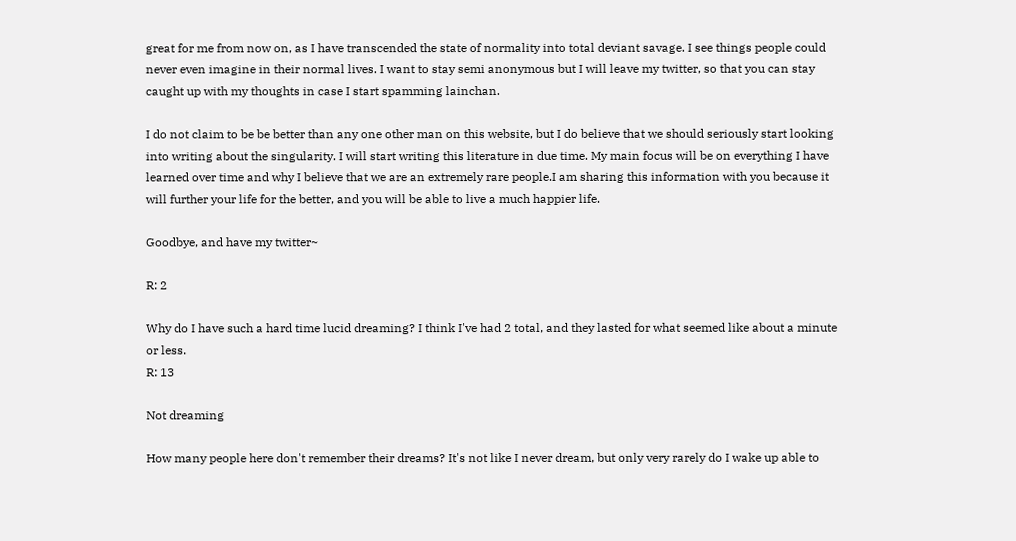great for me from now on, as I have transcended the state of normality into total deviant savage. I see things people could never even imagine in their normal lives. I want to stay semi anonymous but I will leave my twitter, so that you can stay caught up with my thoughts in case I start spamming lainchan.

I do not claim to be be better than any one other man on this website, but I do believe that we should seriously start looking into writing about the singularity. I will start writing this literature in due time. My main focus will be on everything I have learned over time and why I believe that we are an extremely rare people.I am sharing this information with you because it will further your life for the better, and you will be able to live a much happier life.

Goodbye, and have my twitter~

R: 2

Why do I have such a hard time lucid dreaming? I think I've had 2 total, and they lasted for what seemed like about a minute or less.
R: 13

Not dreaming

How many people here don't remember their dreams? It's not like I never dream, but only very rarely do I wake up able to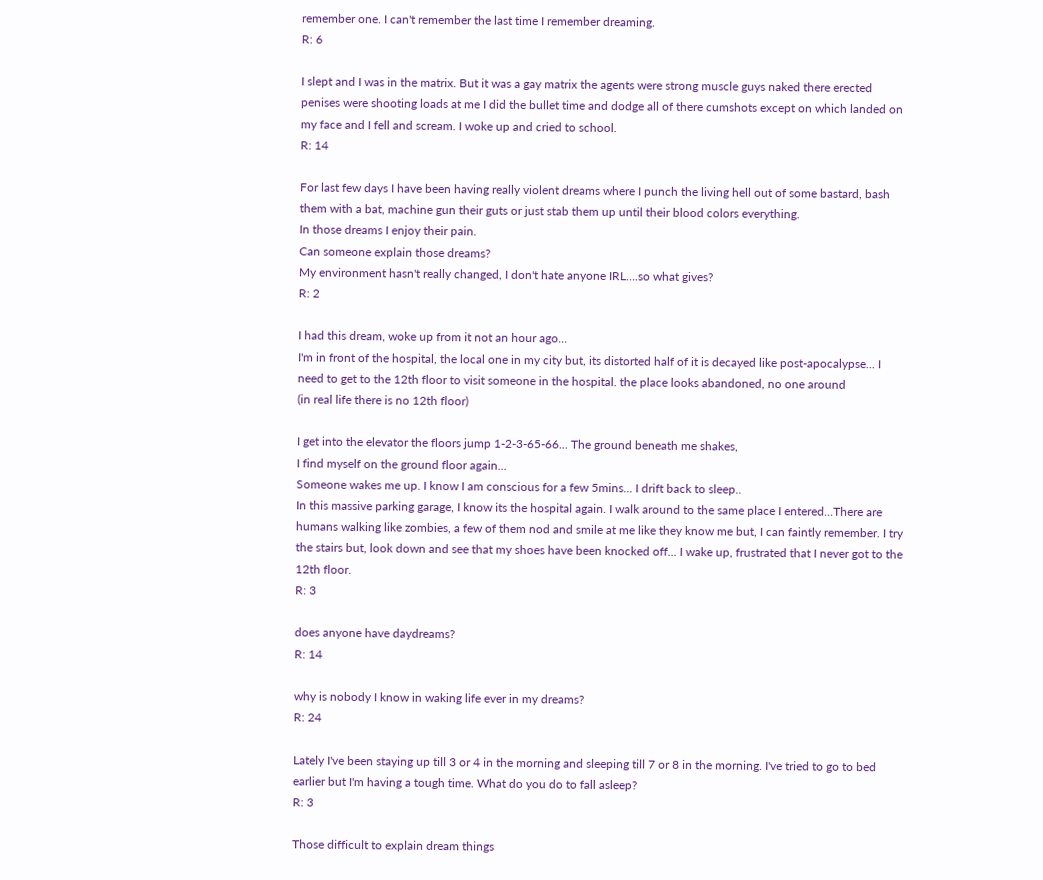remember one. I can't remember the last time I remember dreaming.
R: 6

I slept and I was in the matrix. But it was a gay matrix the agents were strong muscle guys naked there erected penises were shooting loads at me I did the bullet time and dodge all of there cumshots except on which landed on my face and I fell and scream. I woke up and cried to school.
R: 14

For last few days I have been having really violent dreams where I punch the living hell out of some bastard, bash them with a bat, machine gun their guts or just stab them up until their blood colors everything.
In those dreams I enjoy their pain.
Can someone explain those dreams?
My environment hasn't really changed, I don't hate anyone IRL….so what gives?
R: 2

I had this dream, woke up from it not an hour ago...
I'm in front of the hospital, the local one in my city but, its distorted half of it is decayed like post-apocalypse... I need to get to the 12th floor to visit someone in the hospital. the place looks abandoned, no one around
(in real life there is no 12th floor)

I get into the elevator the floors jump 1-2-3-65-66... The ground beneath me shakes,
I find myself on the ground floor again...
Someone wakes me up. I know I am conscious for a few 5mins... I drift back to sleep..
In this massive parking garage, I know its the hospital again. I walk around to the same place I entered...There are humans walking like zombies, a few of them nod and smile at me like they know me but, I can faintly remember. I try the stairs but, look down and see that my shoes have been knocked off... I wake up, frustrated that I never got to the 12th floor.
R: 3

does anyone have daydreams?
R: 14

why is nobody I know in waking life ever in my dreams?
R: 24

Lately I've been staying up till 3 or 4 in the morning and sleeping till 7 or 8 in the morning. I've tried to go to bed earlier but I'm having a tough time. What do you do to fall asleep?
R: 3

Those difficult to explain dream things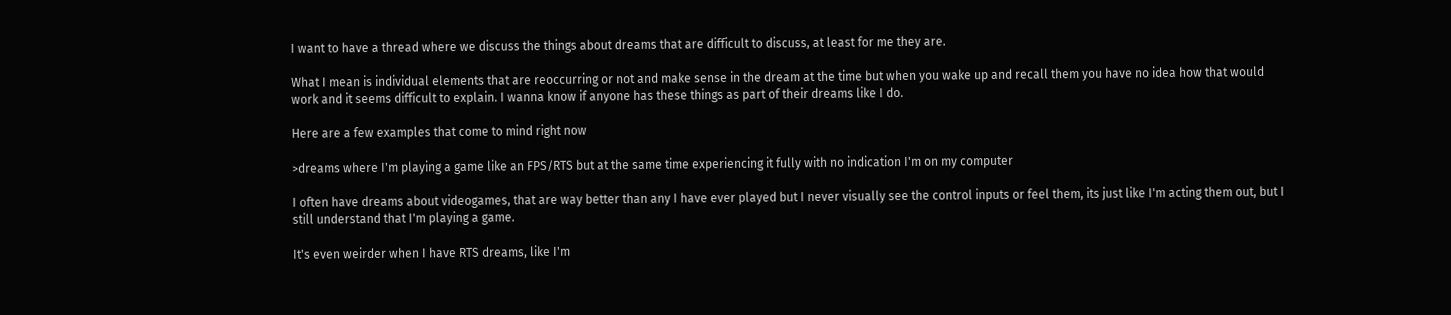I want to have a thread where we discuss the things about dreams that are difficult to discuss, at least for me they are.

What I mean is individual elements that are reoccurring or not and make sense in the dream at the time but when you wake up and recall them you have no idea how that would work and it seems difficult to explain. I wanna know if anyone has these things as part of their dreams like I do.

Here are a few examples that come to mind right now

>dreams where I'm playing a game like an FPS/RTS but at the same time experiencing it fully with no indication I'm on my computer

I often have dreams about videogames, that are way better than any I have ever played but I never visually see the control inputs or feel them, its just like I'm acting them out, but I still understand that I'm playing a game.

It's even weirder when I have RTS dreams, like I'm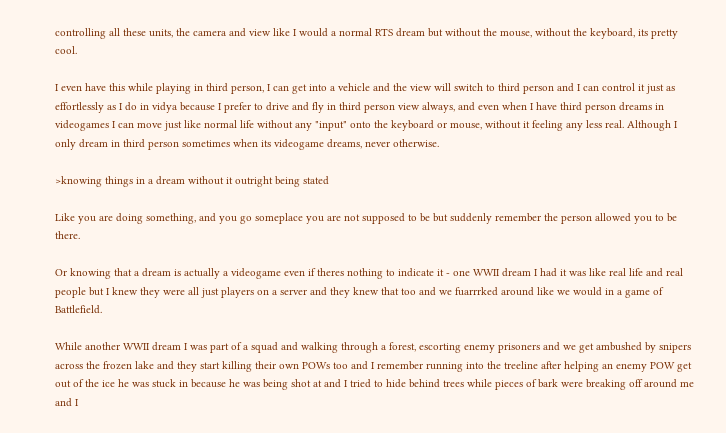controlling all these units, the camera and view like I would a normal RTS dream but without the mouse, without the keyboard, its pretty cool.

I even have this while playing in third person, I can get into a vehicle and the view will switch to third person and I can control it just as effortlessly as I do in vidya because I prefer to drive and fly in third person view always, and even when I have third person dreams in videogames I can move just like normal life without any "input" onto the keyboard or mouse, without it feeling any less real. Although I only dream in third person sometimes when its videogame dreams, never otherwise.

>knowing things in a dream without it outright being stated

Like you are doing something, and you go someplace you are not supposed to be but suddenly remember the person allowed you to be there.

Or knowing that a dream is actually a videogame even if theres nothing to indicate it - one WWII dream I had it was like real life and real people but I knew they were all just players on a server and they knew that too and we fuarrrked around like we would in a game of Battlefield.

While another WWII dream I was part of a squad and walking through a forest, escorting enemy prisoners and we get ambushed by snipers across the frozen lake and they start killing their own POWs too and I remember running into the treeline after helping an enemy POW get out of the ice he was stuck in because he was being shot at and I tried to hide behind trees while pieces of bark were breaking off around me and I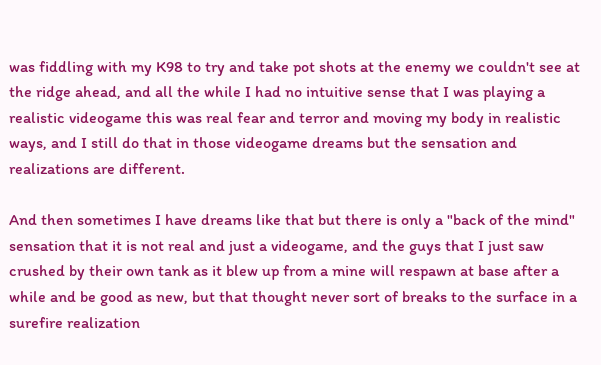was fiddling with my K98 to try and take pot shots at the enemy we couldn't see at the ridge ahead, and all the while I had no intuitive sense that I was playing a realistic videogame this was real fear and terror and moving my body in realistic ways, and I still do that in those videogame dreams but the sensation and realizations are different.

And then sometimes I have dreams like that but there is only a "back of the mind" sensation that it is not real and just a videogame, and the guys that I just saw crushed by their own tank as it blew up from a mine will respawn at base after a while and be good as new, but that thought never sort of breaks to the surface in a surefire realization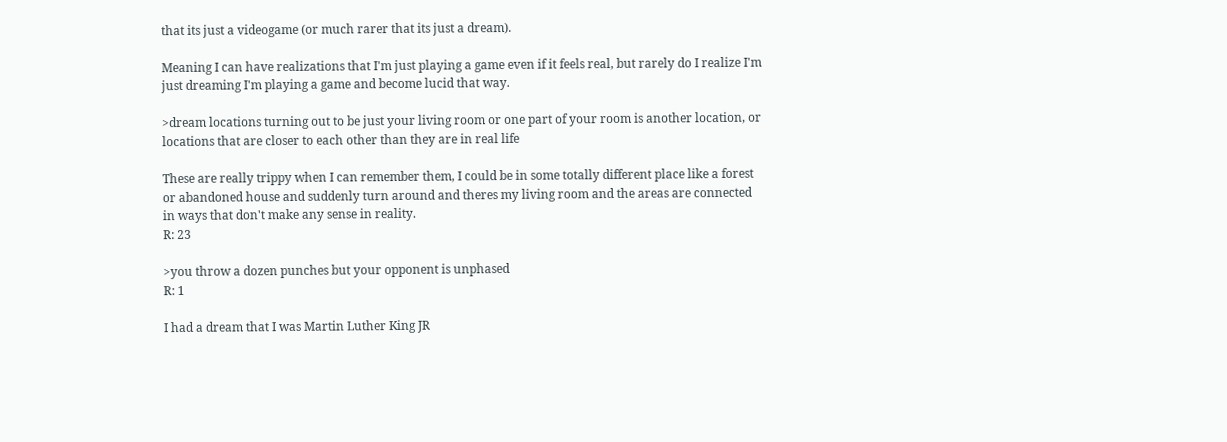that its just a videogame (or much rarer that its just a dream).

Meaning I can have realizations that I'm just playing a game even if it feels real, but rarely do I realize I'm just dreaming I'm playing a game and become lucid that way.

>dream locations turning out to be just your living room or one part of your room is another location, or locations that are closer to each other than they are in real life

These are really trippy when I can remember them, I could be in some totally different place like a forest or abandoned house and suddenly turn around and theres my living room and the areas are connected in ways that don't make any sense in reality.
R: 23

>you throw a dozen punches but your opponent is unphased
R: 1

I had a dream that I was Martin Luther King JR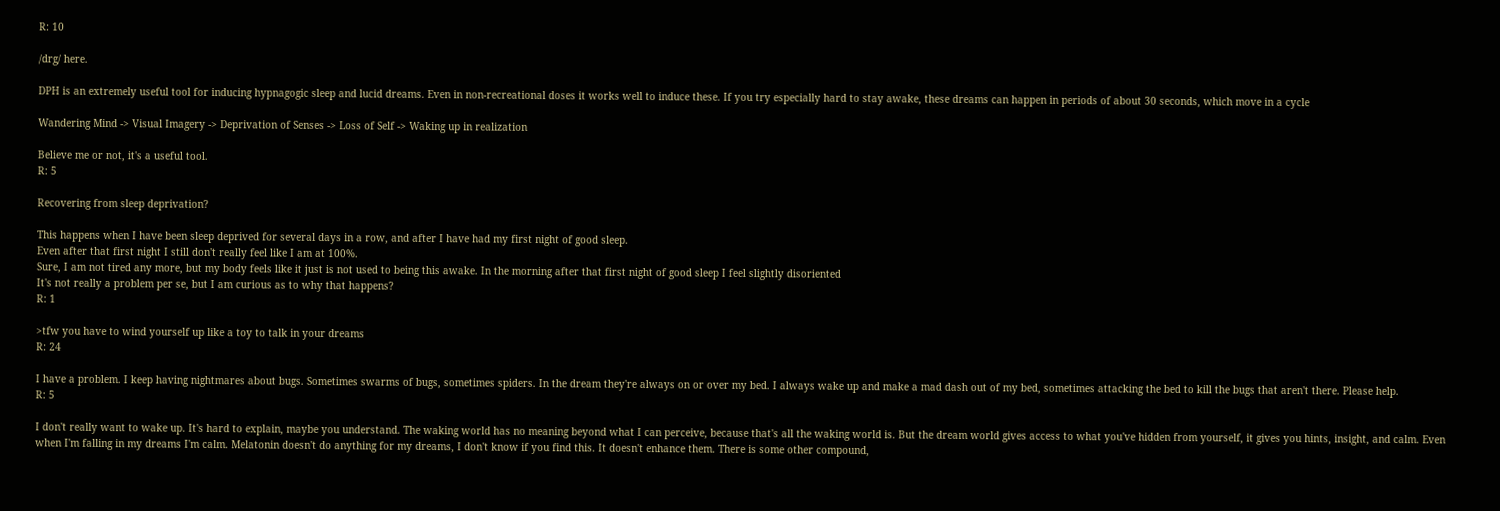R: 10

/drg/ here.

DPH is an extremely useful tool for inducing hypnagogic sleep and lucid dreams. Even in non-recreational doses it works well to induce these. If you try especially hard to stay awake, these dreams can happen in periods of about 30 seconds, which move in a cycle

Wandering Mind -> Visual Imagery -> Deprivation of Senses -> Loss of Self -> Waking up in realization

Believe me or not, it's a useful tool.
R: 5

Recovering from sleep deprivation?

This happens when I have been sleep deprived for several days in a row, and after I have had my first night of good sleep.
Even after that first night I still don't really feel like I am at 100%.
Sure, I am not tired any more, but my body feels like it just is not used to being this awake. In the morning after that first night of good sleep I feel slightly disoriented
It's not really a problem per se, but I am curious as to why that happens?
R: 1

>tfw you have to wind yourself up like a toy to talk in your dreams
R: 24

I have a problem. I keep having nightmares about bugs. Sometimes swarms of bugs, sometimes spiders. In the dream they're always on or over my bed. I always wake up and make a mad dash out of my bed, sometimes attacking the bed to kill the bugs that aren't there. Please help.
R: 5

I don't really want to wake up. It's hard to explain, maybe you understand. The waking world has no meaning beyond what I can perceive, because that's all the waking world is. But the dream world gives access to what you've hidden from yourself, it gives you hints, insight, and calm. Even when I'm falling in my dreams I'm calm. Melatonin doesn't do anything for my dreams, I don't know if you find this. It doesn't enhance them. There is some other compound,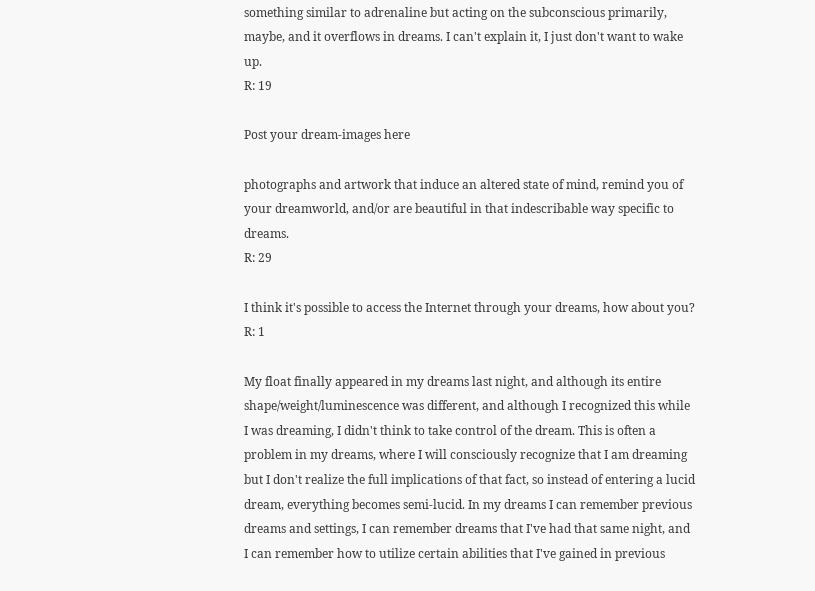something similar to adrenaline but acting on the subconscious primarily, maybe, and it overflows in dreams. I can't explain it, I just don't want to wake up.
R: 19

Post your dream-images here

photographs and artwork that induce an altered state of mind, remind you of your dreamworld, and/or are beautiful in that indescribable way specific to dreams.
R: 29

I think it's possible to access the Internet through your dreams, how about you?
R: 1

My float finally appeared in my dreams last night, and although its entire shape/weight/luminescence was different, and although I recognized this while I was dreaming, I didn't think to take control of the dream. This is often a problem in my dreams, where I will consciously recognize that I am dreaming but I don't realize the full implications of that fact, so instead of entering a lucid dream, everything becomes semi-lucid. In my dreams I can remember previous dreams and settings, I can remember dreams that I've had that same night, and I can remember how to utilize certain abilities that I've gained in previous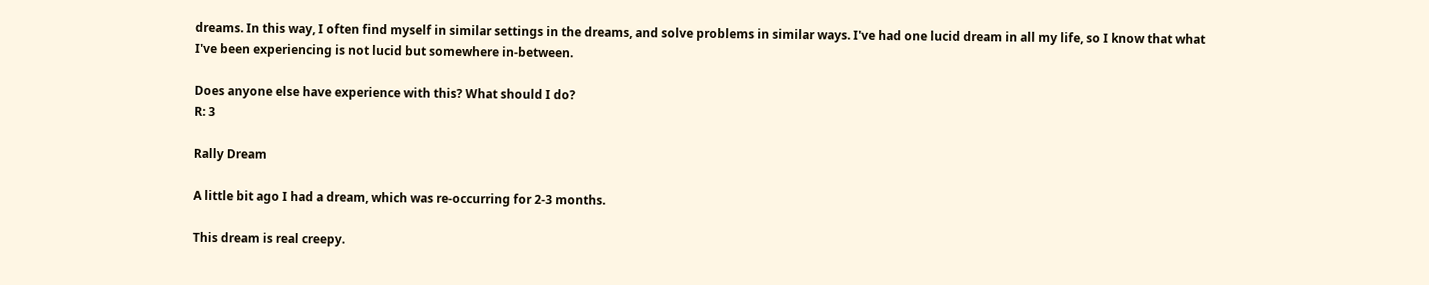dreams. In this way, I often find myself in similar settings in the dreams, and solve problems in similar ways. I've had one lucid dream in all my life, so I know that what I've been experiencing is not lucid but somewhere in-between.

Does anyone else have experience with this? What should I do?
R: 3

Rally Dream

A little bit ago I had a dream, which was re-occurring for 2-3 months.

This dream is real creepy.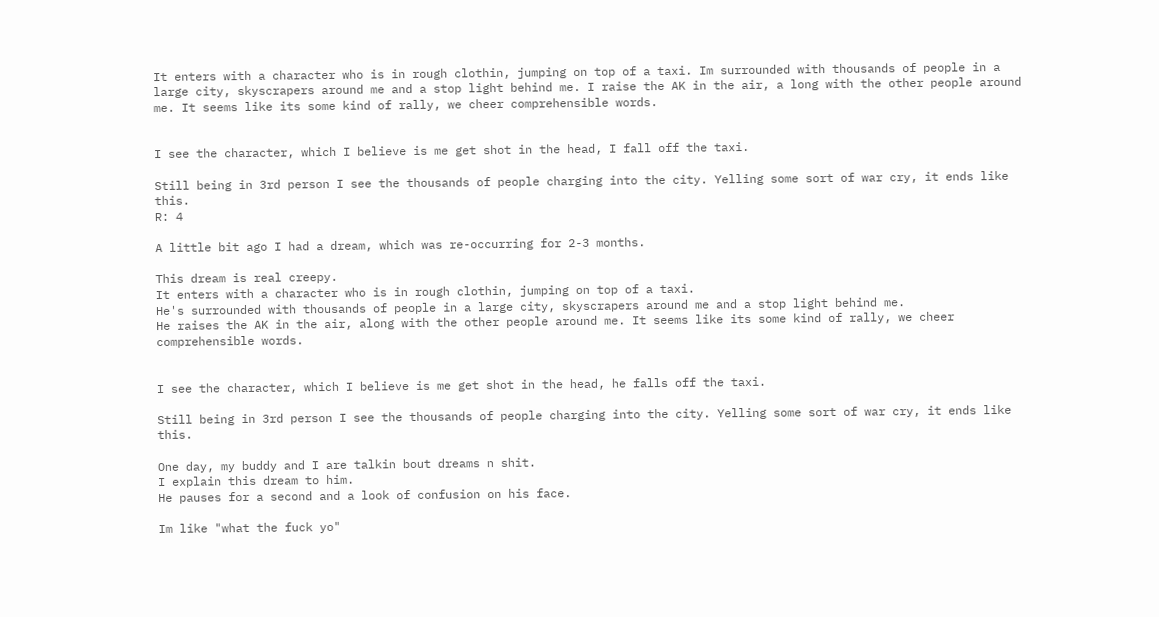It enters with a character who is in rough clothin, jumping on top of a taxi. Im surrounded with thousands of people in a large city, skyscrapers around me and a stop light behind me. I raise the AK in the air, a long with the other people around me. It seems like its some kind of rally, we cheer comprehensible words.


I see the character, which I believe is me get shot in the head, I fall off the taxi.

Still being in 3rd person I see the thousands of people charging into the city. Yelling some sort of war cry, it ends like this.
R: 4

A little bit ago I had a dream, which was re-occurring for 2-3 months.

This dream is real creepy.
It enters with a character who is in rough clothin, jumping on top of a taxi.
He's surrounded with thousands of people in a large city, skyscrapers around me and a stop light behind me.
He raises the AK in the air, along with the other people around me. It seems like its some kind of rally, we cheer comprehensible words.


I see the character, which I believe is me get shot in the head, he falls off the taxi.

Still being in 3rd person I see the thousands of people charging into the city. Yelling some sort of war cry, it ends like this.

One day, my buddy and I are talkin bout dreams n shit.
I explain this dream to him.
He pauses for a second and a look of confusion on his face.

Im like "what the fuck yo"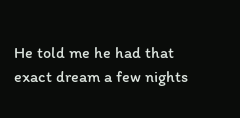He told me he had that exact dream a few nights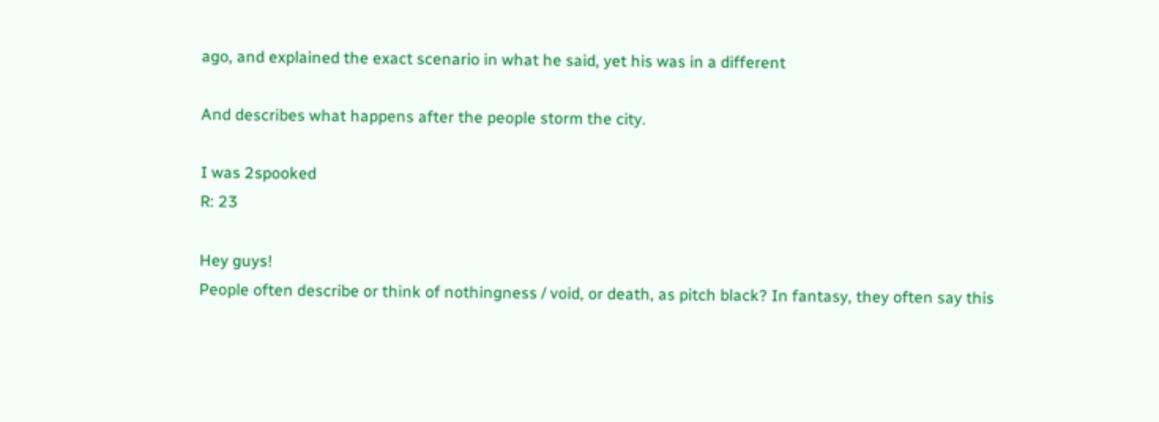ago, and explained the exact scenario in what he said, yet his was in a different

And describes what happens after the people storm the city.

I was 2spooked
R: 23

Hey guys!
People often describe or think of nothingness / void, or death, as pitch black? In fantasy, they often say this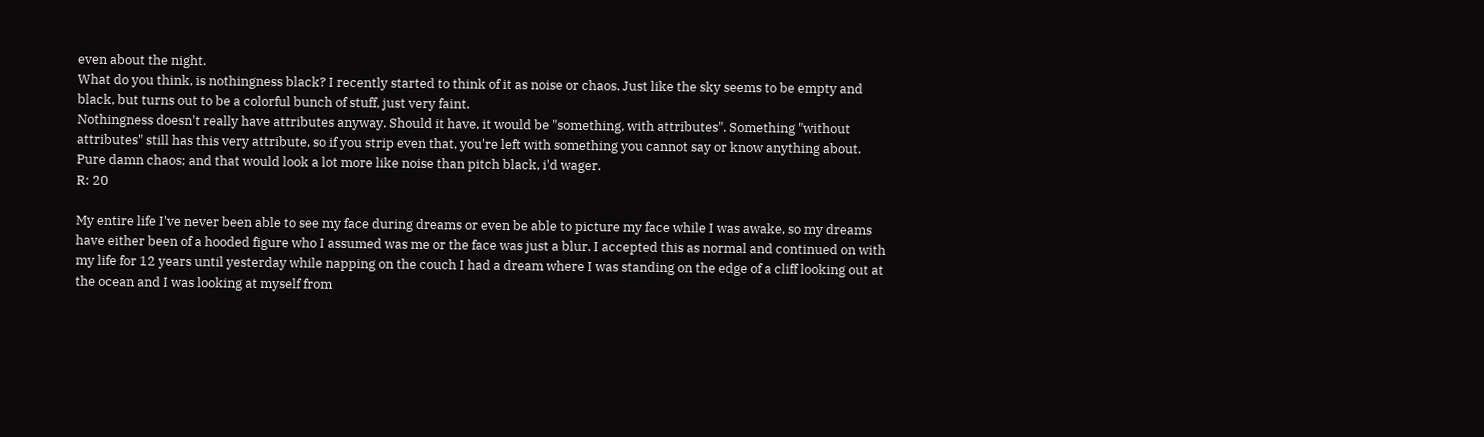even about the night.
What do you think, is nothingness black? I recently started to think of it as noise or chaos. Just like the sky seems to be empty and black, but turns out to be a colorful bunch of stuff, just very faint.
Nothingness doesn't really have attributes anyway. Should it have, it would be "something, with attributes". Something "without attributes" still has this very attribute, so if you strip even that, you're left with something you cannot say or know anything about. Pure damn chaos; and that would look a lot more like noise than pitch black, i'd wager.
R: 20

My entire life I've never been able to see my face during dreams or even be able to picture my face while I was awake, so my dreams have either been of a hooded figure who I assumed was me or the face was just a blur. I accepted this as normal and continued on with my life for 12 years until yesterday while napping on the couch I had a dream where I was standing on the edge of a cliff looking out at the ocean and I was looking at myself from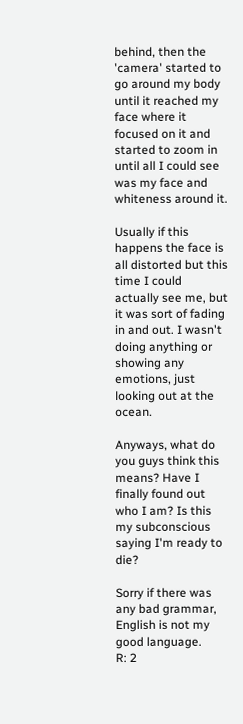behind, then the 'camera' started to go around my body until it reached my face where it focused on it and started to zoom in until all I could see was my face and whiteness around it.

Usually if this happens the face is all distorted but this time I could actually see me, but it was sort of fading in and out. I wasn't doing anything or showing any emotions, just looking out at the ocean.

Anyways, what do you guys think this means? Have I finally found out who I am? Is this my subconscious saying I'm ready to die?

Sorry if there was any bad grammar, English is not my good language.
R: 2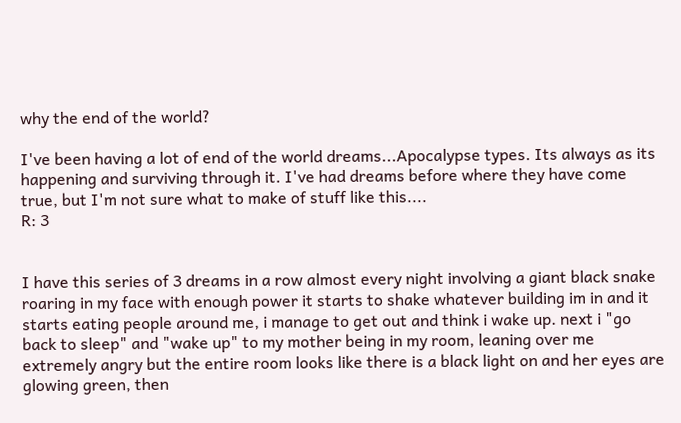why the end of the world?

I've been having a lot of end of the world dreams...Apocalypse types. Its always as its happening and surviving through it. I've had dreams before where they have come true, but I'm not sure what to make of stuff like this....
R: 3


I have this series of 3 dreams in a row almost every night involving a giant black snake roaring in my face with enough power it starts to shake whatever building im in and it starts eating people around me, i manage to get out and think i wake up. next i "go back to sleep" and "wake up" to my mother being in my room, leaning over me extremely angry but the entire room looks like there is a black light on and her eyes are glowing green, then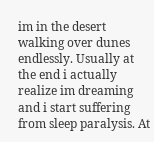im in the desert walking over dunes endlessly. Usually at the end i actually realize im dreaming and i start suffering from sleep paralysis. At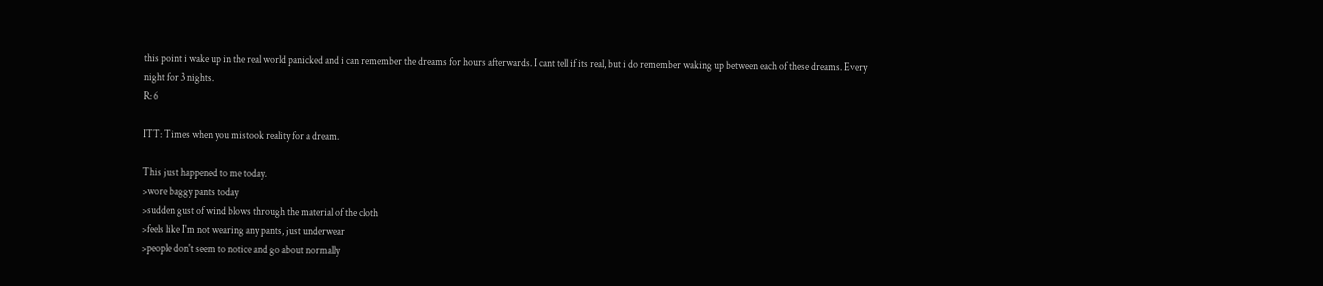this point i wake up in the real world panicked and i can remember the dreams for hours afterwards. I cant tell if its real, but i do remember waking up between each of these dreams. Every night for 3 nights.
R: 6

ITT: Times when you mistook reality for a dream.

This just happened to me today.
>wore baggy pants today
>sudden gust of wind blows through the material of the cloth
>feels like I'm not wearing any pants, just underwear
>people don't seem to notice and go about normally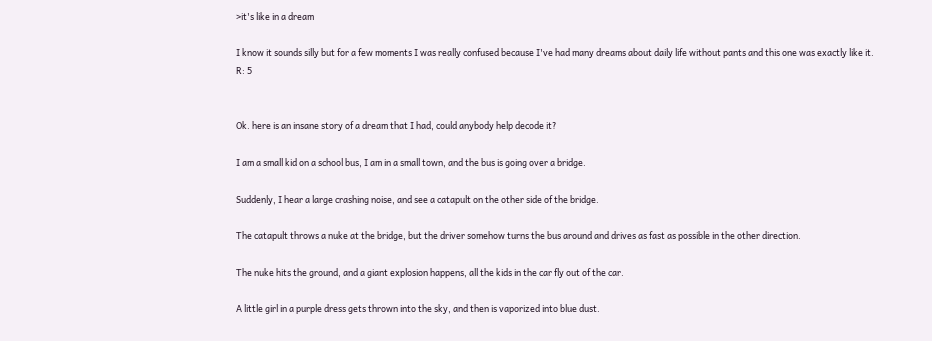>it's like in a dream

I know it sounds silly but for a few moments I was really confused because I've had many dreams about daily life without pants and this one was exactly like it.
R: 5


Ok. here is an insane story of a dream that I had, could anybody help decode it?

I am a small kid on a school bus, I am in a small town, and the bus is going over a bridge.

Suddenly, I hear a large crashing noise, and see a catapult on the other side of the bridge.

The catapult throws a nuke at the bridge, but the driver somehow turns the bus around and drives as fast as possible in the other direction.

The nuke hits the ground, and a giant explosion happens, all the kids in the car fly out of the car.

A little girl in a purple dress gets thrown into the sky, and then is vaporized into blue dust.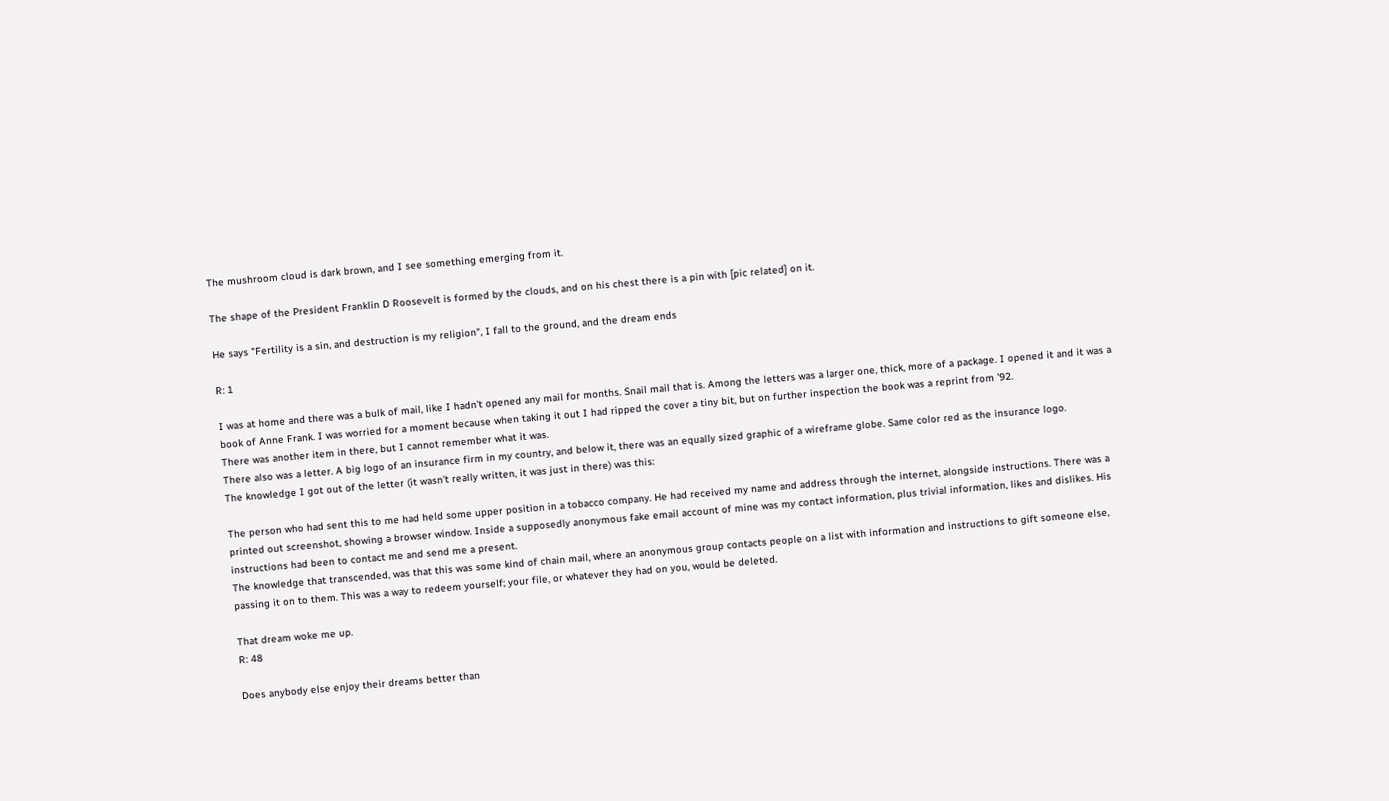The mushroom cloud is dark brown, and I see something emerging from it.

The shape of the President Franklin D Roosevelt is formed by the clouds, and on his chest there is a pin with [pic related] on it.

He says "Fertility is a sin, and destruction is my religion", I fall to the ground, and the dream ends

R: 1

I was at home and there was a bulk of mail, like I hadn't opened any mail for months. Snail mail that is. Among the letters was a larger one, thick, more of a package. I opened it and it was a book of Anne Frank. I was worried for a moment because when taking it out I had ripped the cover a tiny bit, but on further inspection the book was a reprint from '92.
There was another item in there, but I cannot remember what it was.
There also was a letter. A big logo of an insurance firm in my country, and below it, there was an equally sized graphic of a wireframe globe. Same color red as the insurance logo.
The knowledge I got out of the letter (it wasn't really written, it was just in there) was this:

The person who had sent this to me had held some upper position in a tobacco company. He had received my name and address through the internet, alongside instructions. There was a printed out screenshot, showing a browser window. Inside a supposedly anonymous fake email account of mine was my contact information, plus trivial information, likes and dislikes. His instructions had been to contact me and send me a present.
The knowledge that transcended, was that this was some kind of chain mail, where an anonymous group contacts people on a list with information and instructions to gift someone else, passing it on to them. This was a way to redeem yourself; your file, or whatever they had on you, would be deleted.

That dream woke me up.
R: 48

Does anybody else enjoy their dreams better than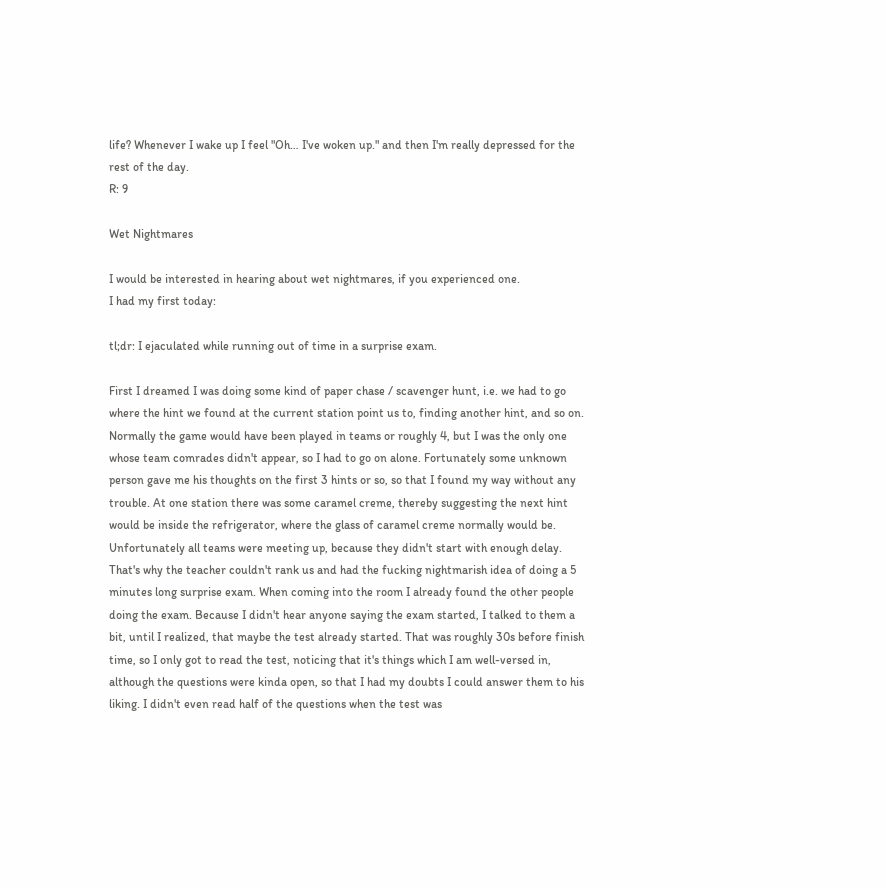life? Whenever I wake up I feel "Oh… I've woken up." and then I'm really depressed for the rest of the day.
R: 9

Wet Nightmares

I would be interested in hearing about wet nightmares, if you experienced one.
I had my first today:

tl;dr: I ejaculated while running out of time in a surprise exam.

First I dreamed I was doing some kind of paper chase / scavenger hunt, i.e. we had to go where the hint we found at the current station point us to, finding another hint, and so on. Normally the game would have been played in teams or roughly 4, but I was the only one whose team comrades didn't appear, so I had to go on alone. Fortunately some unknown person gave me his thoughts on the first 3 hints or so, so that I found my way without any trouble. At one station there was some caramel creme, thereby suggesting the next hint would be inside the refrigerator, where the glass of caramel creme normally would be. Unfortunately all teams were meeting up, because they didn't start with enough delay. That's why the teacher couldn't rank us and had the fucking nightmarish idea of doing a 5 minutes long surprise exam. When coming into the room I already found the other people doing the exam. Because I didn't hear anyone saying the exam started, I talked to them a bit, until I realized, that maybe the test already started. That was roughly 30s before finish time, so I only got to read the test, noticing that it's things which I am well-versed in, although the questions were kinda open, so that I had my doubts I could answer them to his liking. I didn't even read half of the questions when the test was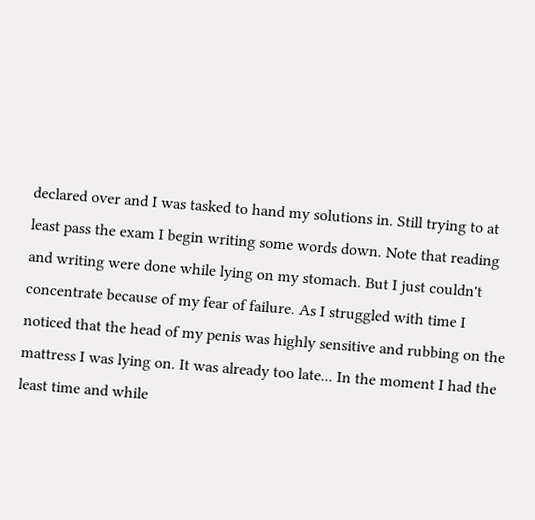declared over and I was tasked to hand my solutions in. Still trying to at least pass the exam I begin writing some words down. Note that reading and writing were done while lying on my stomach. But I just couldn't concentrate because of my fear of failure. As I struggled with time I noticed that the head of my penis was highly sensitive and rubbing on the mattress I was lying on. It was already too late... In the moment I had the least time and while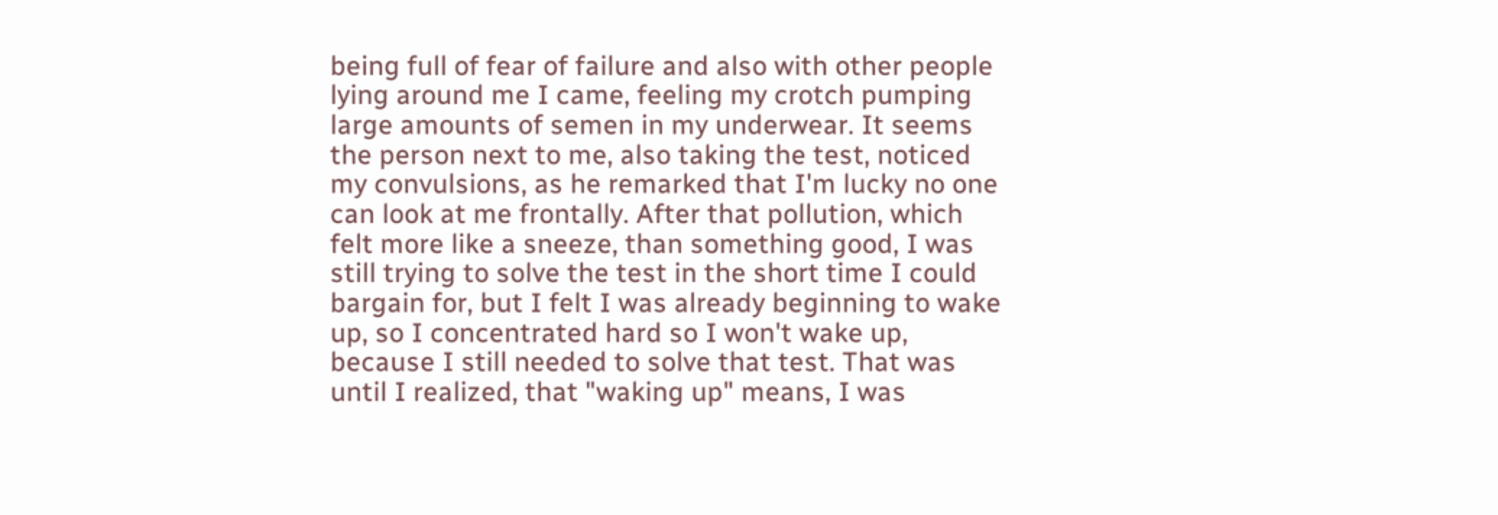being full of fear of failure and also with other people lying around me I came, feeling my crotch pumping large amounts of semen in my underwear. It seems the person next to me, also taking the test, noticed my convulsions, as he remarked that I'm lucky no one can look at me frontally. After that pollution, which felt more like a sneeze, than something good, I was still trying to solve the test in the short time I could bargain for, but I felt I was already beginning to wake up, so I concentrated hard so I won't wake up, because I still needed to solve that test. That was until I realized, that "waking up" means, I was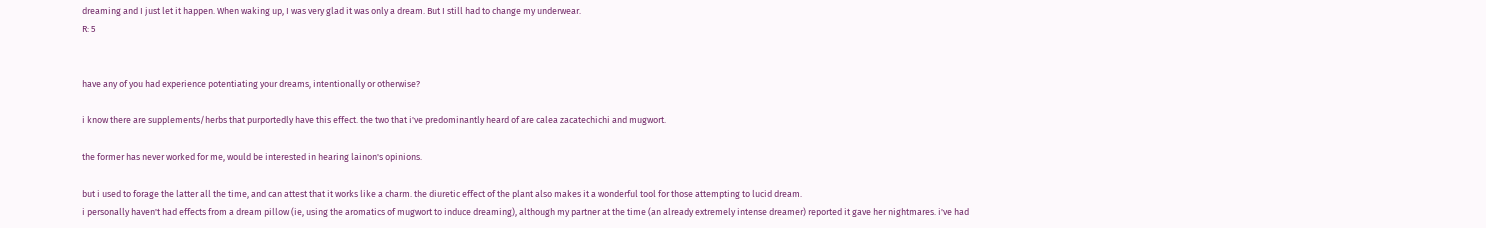dreaming and I just let it happen. When waking up, I was very glad it was only a dream. But I still had to change my underwear.
R: 5


have any of you had experience potentiating your dreams, intentionally or otherwise?

i know there are supplements/herbs that purportedly have this effect. the two that i've predominantly heard of are calea zacatechichi and mugwort.

the former has never worked for me, would be interested in hearing lainon's opinions.

but i used to forage the latter all the time, and can attest that it works like a charm. the diuretic effect of the plant also makes it a wonderful tool for those attempting to lucid dream.
i personally haven't had effects from a dream pillow (ie, using the aromatics of mugwort to induce dreaming), although my partner at the time (an already extremely intense dreamer) reported it gave her nightmares. i've had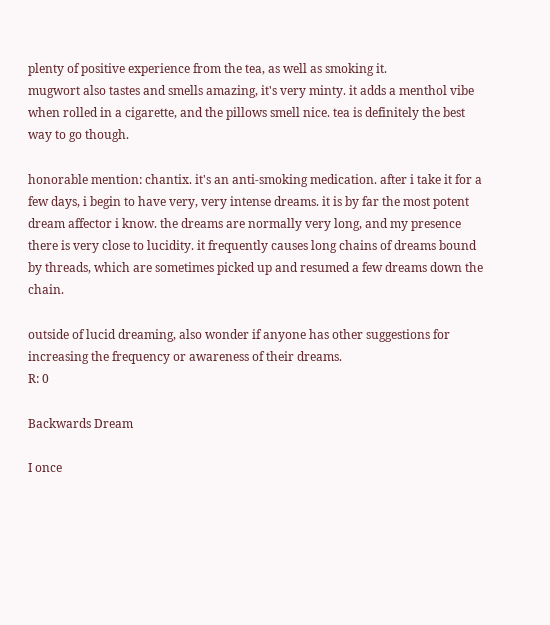plenty of positive experience from the tea, as well as smoking it.
mugwort also tastes and smells amazing, it's very minty. it adds a menthol vibe when rolled in a cigarette, and the pillows smell nice. tea is definitely the best way to go though.

honorable mention: chantix. it's an anti-smoking medication. after i take it for a few days, i begin to have very, very intense dreams. it is by far the most potent dream affector i know. the dreams are normally very long, and my presence there is very close to lucidity. it frequently causes long chains of dreams bound by threads, which are sometimes picked up and resumed a few dreams down the chain.

outside of lucid dreaming, also wonder if anyone has other suggestions for increasing the frequency or awareness of their dreams.
R: 0

Backwards Dream

I once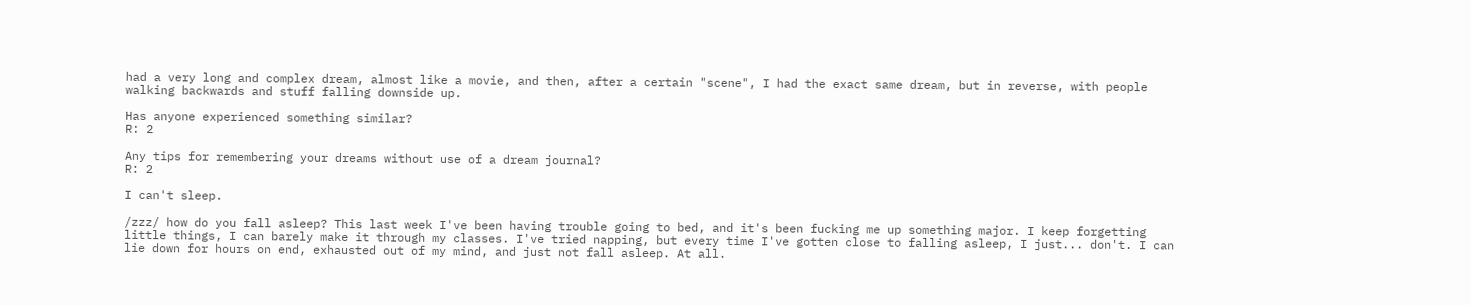had a very long and complex dream, almost like a movie, and then, after a certain "scene", I had the exact same dream, but in reverse, with people walking backwards and stuff falling downside up.

Has anyone experienced something similar?
R: 2

Any tips for remembering your dreams without use of a dream journal?
R: 2

I can't sleep.

/zzz/ how do you fall asleep? This last week I've been having trouble going to bed, and it's been fucking me up something major. I keep forgetting little things, I can barely make it through my classes. I've tried napping, but every time I've gotten close to falling asleep, I just... don't. I can lie down for hours on end, exhausted out of my mind, and just not fall asleep. At all.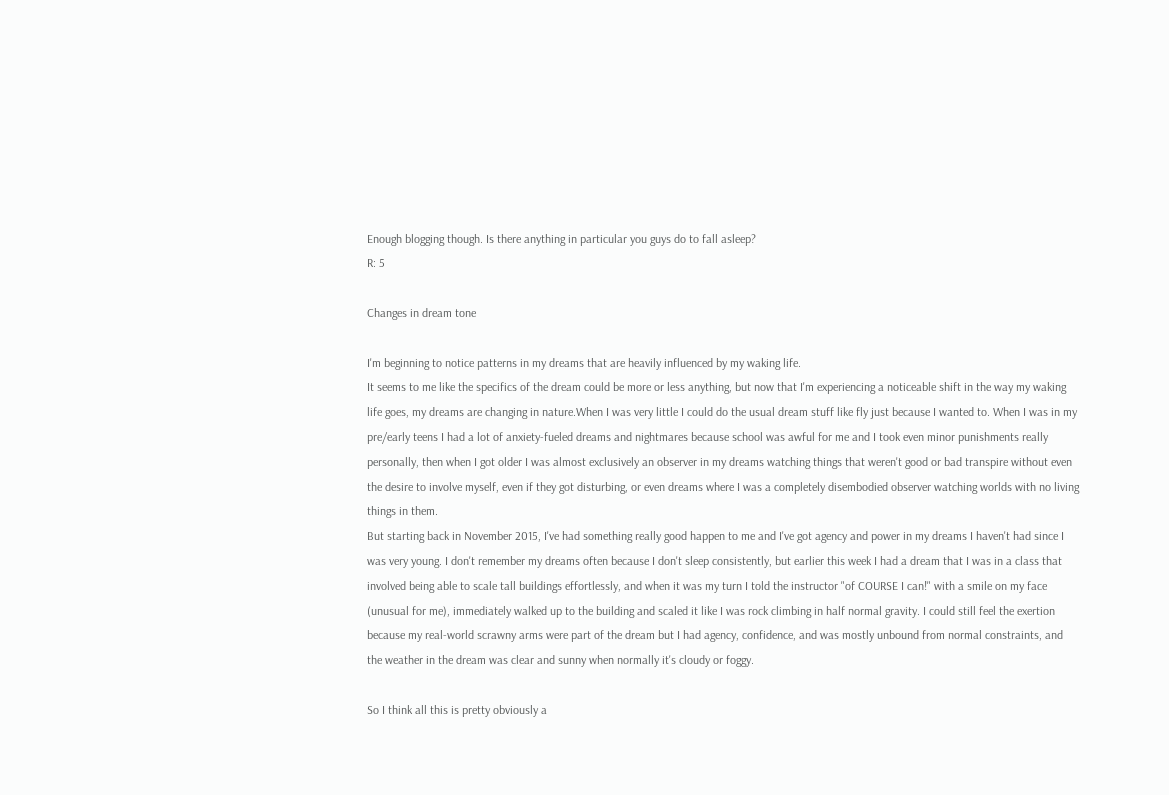Enough blogging though. Is there anything in particular you guys do to fall asleep?
R: 5

Changes in dream tone

I'm beginning to notice patterns in my dreams that are heavily influenced by my waking life.
It seems to me like the specifics of the dream could be more or less anything, but now that I'm experiencing a noticeable shift in the way my waking life goes, my dreams are changing in nature.When I was very little I could do the usual dream stuff like fly just because I wanted to. When I was in my pre/early teens I had a lot of anxiety-fueled dreams and nightmares because school was awful for me and I took even minor punishments really personally, then when I got older I was almost exclusively an observer in my dreams watching things that weren't good or bad transpire without even the desire to involve myself, even if they got disturbing, or even dreams where I was a completely disembodied observer watching worlds with no living things in them.
But starting back in November 2015, I've had something really good happen to me and I've got agency and power in my dreams I haven't had since I was very young. I don't remember my dreams often because I don't sleep consistently, but earlier this week I had a dream that I was in a class that involved being able to scale tall buildings effortlessly, and when it was my turn I told the instructor "of COURSE I can!" with a smile on my face (unusual for me), immediately walked up to the building and scaled it like I was rock climbing in half normal gravity. I could still feel the exertion because my real-world scrawny arms were part of the dream but I had agency, confidence, and was mostly unbound from normal constraints, and the weather in the dream was clear and sunny when normally it's cloudy or foggy.

So I think all this is pretty obviously a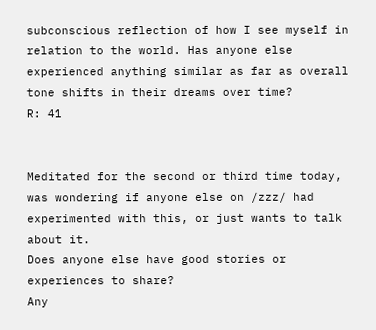subconscious reflection of how I see myself in relation to the world. Has anyone else experienced anything similar as far as overall tone shifts in their dreams over time?
R: 41


Meditated for the second or third time today, was wondering if anyone else on /zzz/ had experimented with this, or just wants to talk about it.
Does anyone else have good stories or experiences to share?
Any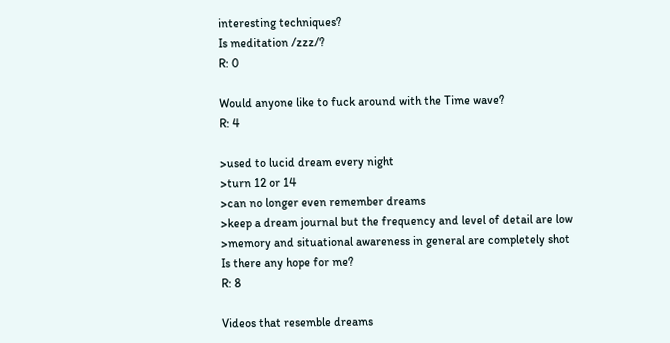interesting techniques?
Is meditation /zzz/?
R: 0

Would anyone like to fuck around with the Time wave?
R: 4

>used to lucid dream every night
>turn 12 or 14
>can no longer even remember dreams
>keep a dream journal but the frequency and level of detail are low
>memory and situational awareness in general are completely shot
Is there any hope for me?
R: 8

Videos that resemble dreams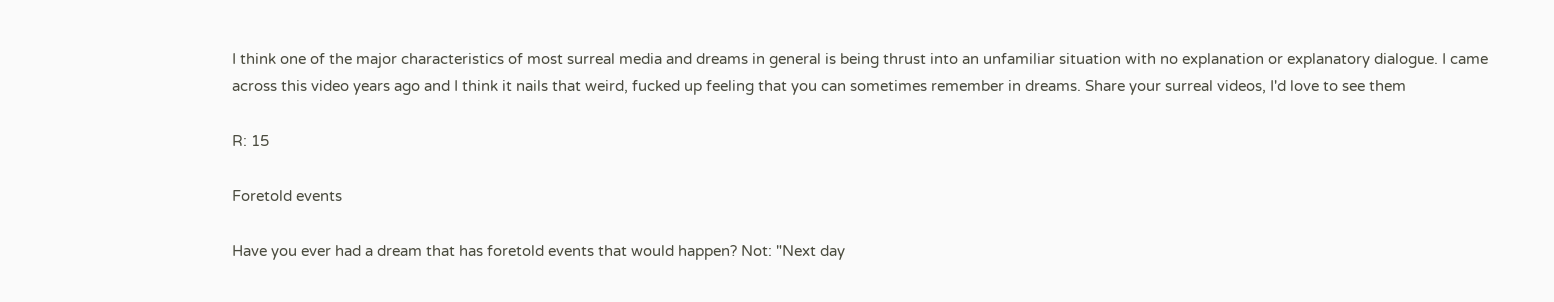I think one of the major characteristics of most surreal media and dreams in general is being thrust into an unfamiliar situation with no explanation or explanatory dialogue. I came across this video years ago and I think it nails that weird, fucked up feeling that you can sometimes remember in dreams. Share your surreal videos, I'd love to see them

R: 15

Foretold events

Have you ever had a dream that has foretold events that would happen? Not: "Next day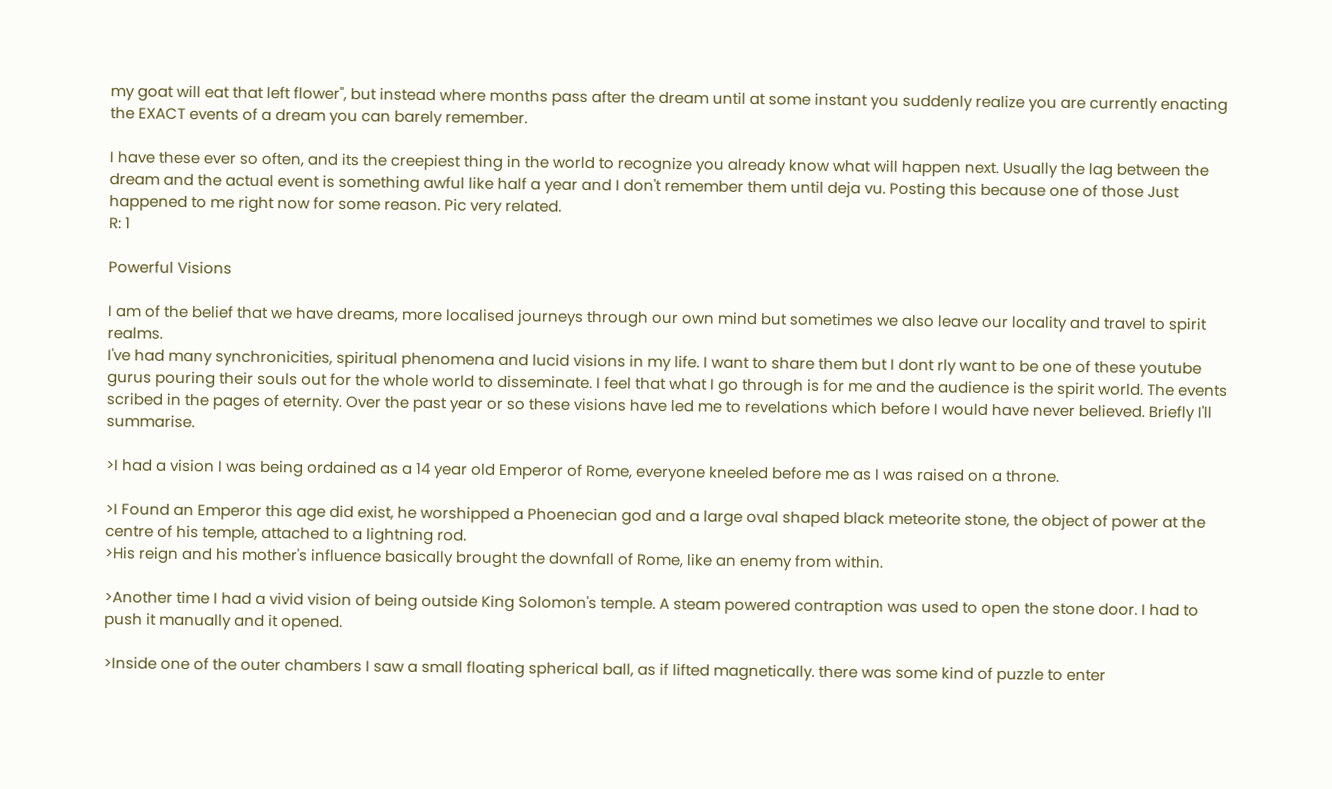my goat will eat that left flower", but instead where months pass after the dream until at some instant you suddenly realize you are currently enacting the EXACT events of a dream you can barely remember.

I have these ever so often, and its the creepiest thing in the world to recognize you already know what will happen next. Usually the lag between the dream and the actual event is something awful like half a year and I don't remember them until deja vu. Posting this because one of those Just happened to me right now for some reason. Pic very related.
R: 1

Powerful Visions

I am of the belief that we have dreams, more localised journeys through our own mind but sometimes we also leave our locality and travel to spirit realms.
I've had many synchronicities, spiritual phenomena and lucid visions in my life. I want to share them but I dont rly want to be one of these youtube gurus pouring their souls out for the whole world to disseminate. I feel that what I go through is for me and the audience is the spirit world. The events scribed in the pages of eternity. Over the past year or so these visions have led me to revelations which before I would have never believed. Briefly I'll summarise.

>I had a vision I was being ordained as a 14 year old Emperor of Rome, everyone kneeled before me as I was raised on a throne.

>I Found an Emperor this age did exist, he worshipped a Phoenecian god and a large oval shaped black meteorite stone, the object of power at the centre of his temple, attached to a lightning rod.
>His reign and his mother's influence basically brought the downfall of Rome, like an enemy from within.

>Another time I had a vivid vision of being outside King Solomon's temple. A steam powered contraption was used to open the stone door. I had to push it manually and it opened.

>Inside one of the outer chambers I saw a small floating spherical ball, as if lifted magnetically. there was some kind of puzzle to enter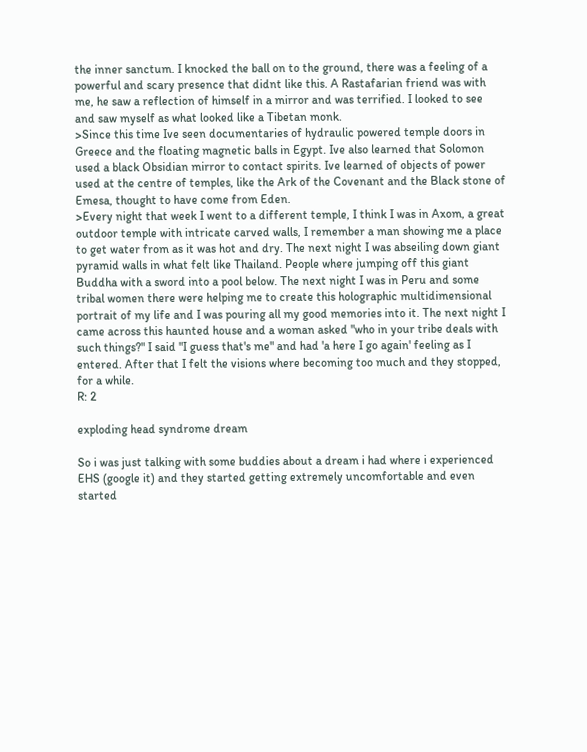the inner sanctum. I knocked the ball on to the ground, there was a feeling of a powerful and scary presence that didnt like this. A Rastafarian friend was with me, he saw a reflection of himself in a mirror and was terrified. I looked to see and saw myself as what looked like a Tibetan monk.
>Since this time Ive seen documentaries of hydraulic powered temple doors in Greece and the floating magnetic balls in Egypt. Ive also learned that Solomon used a black Obsidian mirror to contact spirits. Ive learned of objects of power used at the centre of temples, like the Ark of the Covenant and the Black stone of Emesa, thought to have come from Eden.
>Every night that week I went to a different temple, I think I was in Axom, a great outdoor temple with intricate carved walls, I remember a man showing me a place to get water from as it was hot and dry. The next night I was abseiling down giant pyramid walls in what felt like Thailand. People where jumping off this giant Buddha with a sword into a pool below. The next night I was in Peru and some tribal women there were helping me to create this holographic multidimensional portrait of my life and I was pouring all my good memories into it. The next night I came across this haunted house and a woman asked "who in your tribe deals with such things?" I said "I guess that's me" and had 'a here I go again' feeling as I entered. After that I felt the visions where becoming too much and they stopped, for a while.
R: 2

exploding head syndrome dream

So i was just talking with some buddies about a dream i had where i experienced EHS (google it) and they started getting extremely uncomfortable and even started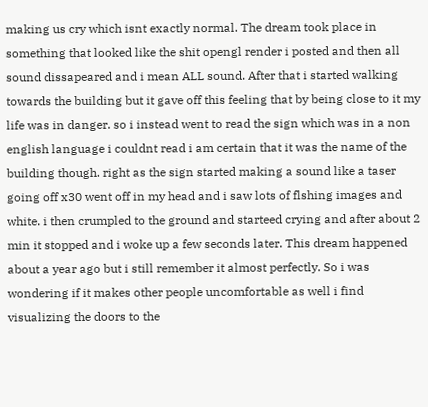making us cry which isnt exactly normal. The dream took place in something that looked like the shit opengl render i posted and then all sound dissapeared and i mean ALL sound. After that i started walking towards the building but it gave off this feeling that by being close to it my life was in danger. so i instead went to read the sign which was in a non english language i couldnt read i am certain that it was the name of the building though. right as the sign started making a sound like a taser going off x30 went off in my head and i saw lots of flshing images and white. i then crumpled to the ground and starteed crying and after about 2 min it stopped and i woke up a few seconds later. This dream happened about a year ago but i still remember it almost perfectly. So i was wondering if it makes other people uncomfortable as well i find visualizing the doors to the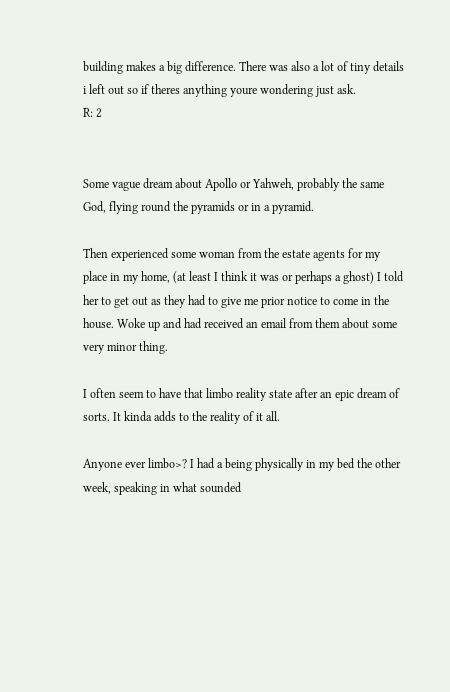building makes a big difference. There was also a lot of tiny details i left out so if theres anything youre wondering just ask.
R: 2


Some vague dream about Apollo or Yahweh, probably the same God, flying round the pyramids or in a pyramid.

Then experienced some woman from the estate agents for my place in my home, (at least I think it was or perhaps a ghost) I told her to get out as they had to give me prior notice to come in the house. Woke up and had received an email from them about some very minor thing.

I often seem to have that limbo reality state after an epic dream of sorts. It kinda adds to the reality of it all.

Anyone ever limbo>? I had a being physically in my bed the other week, speaking in what sounded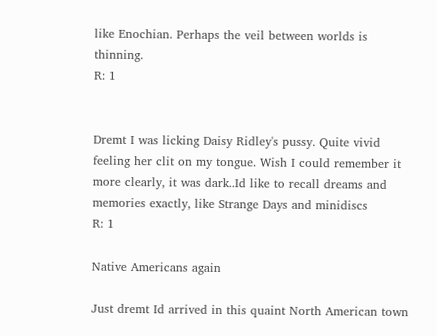like Enochian. Perhaps the veil between worlds is thinning.
R: 1


Dremt I was licking Daisy Ridley's pussy. Quite vivid feeling her clit on my tongue. Wish I could remember it more clearly, it was dark..Id like to recall dreams and memories exactly, like Strange Days and minidiscs
R: 1

Native Americans again

Just dremt Id arrived in this quaint North American town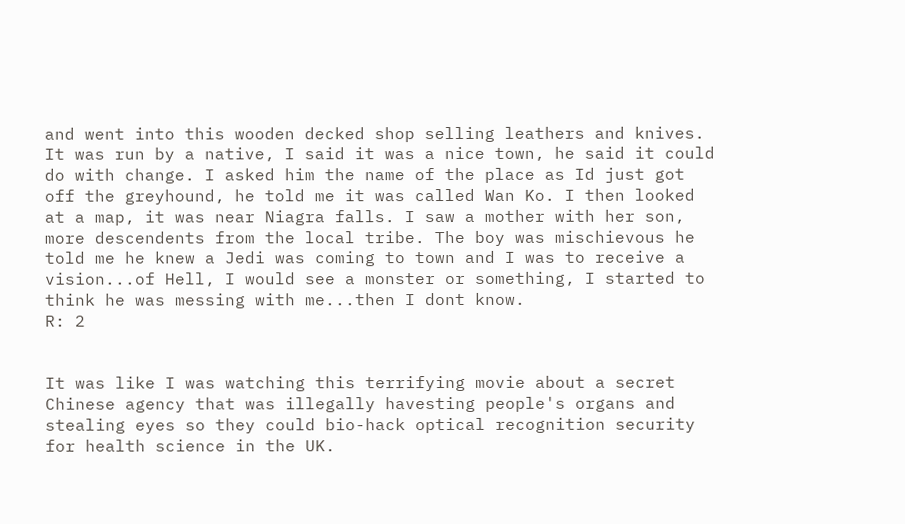and went into this wooden decked shop selling leathers and knives. It was run by a native, I said it was a nice town, he said it could do with change. I asked him the name of the place as Id just got off the greyhound, he told me it was called Wan Ko. I then looked at a map, it was near Niagra falls. I saw a mother with her son, more descendents from the local tribe. The boy was mischievous he told me he knew a Jedi was coming to town and I was to receive a vision...of Hell, I would see a monster or something, I started to think he was messing with me...then I dont know.
R: 2


It was like I was watching this terrifying movie about a secret Chinese agency that was illegally havesting people's organs and stealing eyes so they could bio-hack optical recognition security for health science in the UK.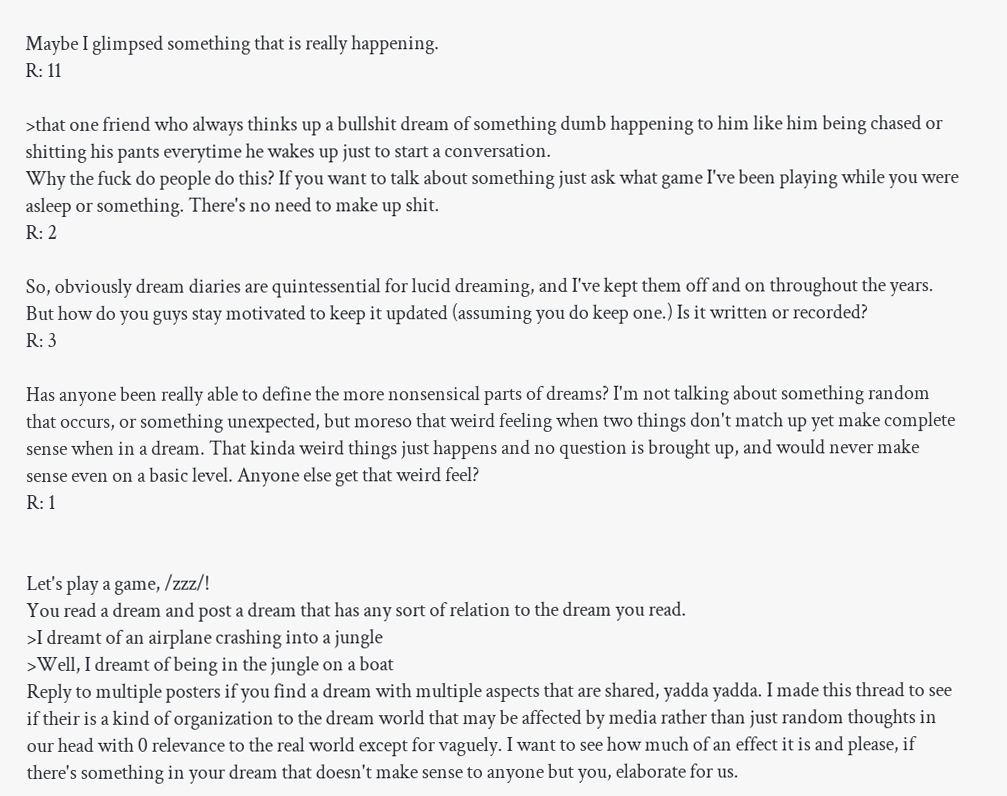Maybe I glimpsed something that is really happening.
R: 11

>that one friend who always thinks up a bullshit dream of something dumb happening to him like him being chased or shitting his pants everytime he wakes up just to start a conversation.
Why the fuck do people do this? If you want to talk about something just ask what game I've been playing while you were asleep or something. There's no need to make up shit.
R: 2

So, obviously dream diaries are quintessential for lucid dreaming, and I've kept them off and on throughout the years. But how do you guys stay motivated to keep it updated (assuming you do keep one.) Is it written or recorded?
R: 3

Has anyone been really able to define the more nonsensical parts of dreams? I'm not talking about something random that occurs, or something unexpected, but moreso that weird feeling when two things don't match up yet make complete sense when in a dream. That kinda weird things just happens and no question is brought up, and would never make sense even on a basic level. Anyone else get that weird feel?
R: 1


Let's play a game, /zzz/!
You read a dream and post a dream that has any sort of relation to the dream you read.
>I dreamt of an airplane crashing into a jungle
>Well, I dreamt of being in the jungle on a boat
Reply to multiple posters if you find a dream with multiple aspects that are shared, yadda yadda. I made this thread to see if their is a kind of organization to the dream world that may be affected by media rather than just random thoughts in our head with 0 relevance to the real world except for vaguely. I want to see how much of an effect it is and please, if there's something in your dream that doesn't make sense to anyone but you, elaborate for us.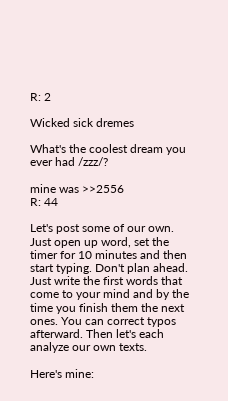R: 2

Wicked sick dremes

What's the coolest dream you ever had /zzz/?

mine was >>2556
R: 44

Let's post some of our own. Just open up word, set the timer for 10 minutes and then start typing. Don't plan ahead. Just write the first words that come to your mind and by the time you finish them the next ones. You can correct typos afterward. Then let's each analyze our own texts.

Here's mine: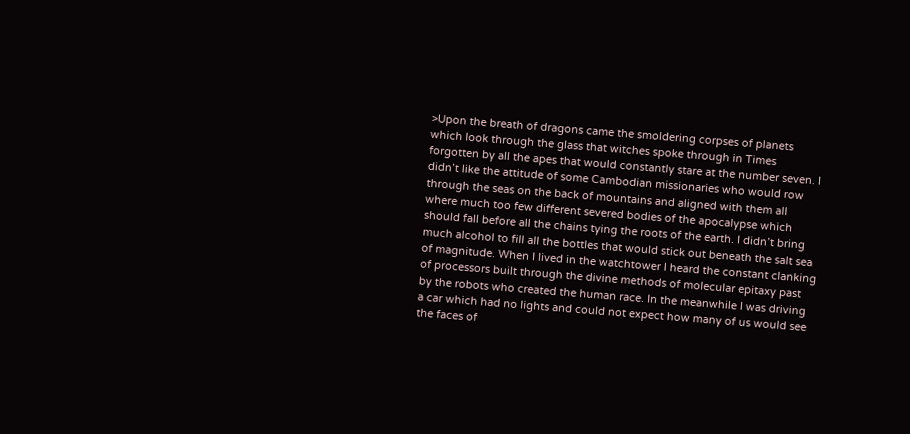>Upon the breath of dragons came the smoldering corpses of planets which look through the glass that witches spoke through in Times forgotten by all the apes that would constantly stare at the number seven. I didn’t like the attitude of some Cambodian missionaries who would row through the seas on the back of mountains and aligned with them all where much too few different severed bodies of the apocalypse which should fall before all the chains tying the roots of the earth. I didn’t bring much alcohol to fill all the bottles that would stick out beneath the salt sea of magnitude. When I lived in the watchtower I heard the constant clanking of processors built through the divine methods of molecular epitaxy past by the robots who created the human race. In the meanwhile I was driving a car which had no lights and could not expect how many of us would see the faces of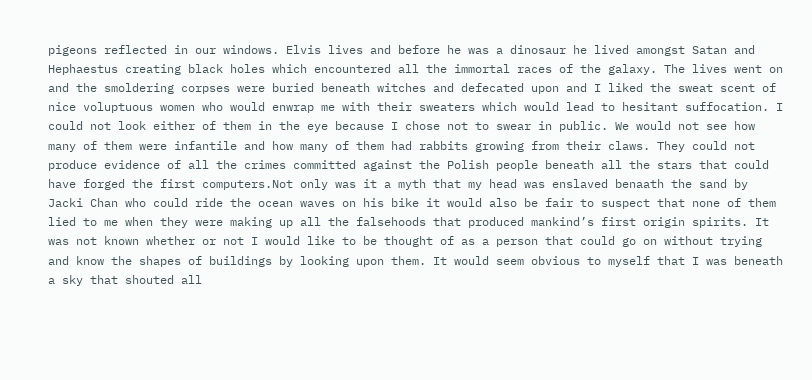pigeons reflected in our windows. Elvis lives and before he was a dinosaur he lived amongst Satan and Hephaestus creating black holes which encountered all the immortal races of the galaxy. The lives went on and the smoldering corpses were buried beneath witches and defecated upon and I liked the sweat scent of nice voluptuous women who would enwrap me with their sweaters which would lead to hesitant suffocation. I could not look either of them in the eye because I chose not to swear in public. We would not see how many of them were infantile and how many of them had rabbits growing from their claws. They could not produce evidence of all the crimes committed against the Polish people beneath all the stars that could have forged the first computers.Not only was it a myth that my head was enslaved benaath the sand by Jacki Chan who could ride the ocean waves on his bike it would also be fair to suspect that none of them lied to me when they were making up all the falsehoods that produced mankind’s first origin spirits. It was not known whether or not I would like to be thought of as a person that could go on without trying and know the shapes of buildings by looking upon them. It would seem obvious to myself that I was beneath a sky that shouted all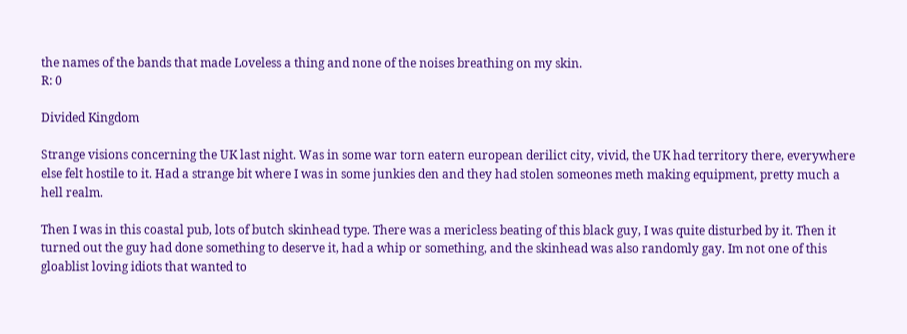the names of the bands that made Loveless a thing and none of the noises breathing on my skin.
R: 0

Divided Kingdom

Strange visions concerning the UK last night. Was in some war torn eatern european derilict city, vivid, the UK had territory there, everywhere else felt hostile to it. Had a strange bit where I was in some junkies den and they had stolen someones meth making equipment, pretty much a hell realm.

Then I was in this coastal pub, lots of butch skinhead type. There was a mericless beating of this black guy, I was quite disturbed by it. Then it turned out the guy had done something to deserve it, had a whip or something, and the skinhead was also randomly gay. Im not one of this gloablist loving idiots that wanted to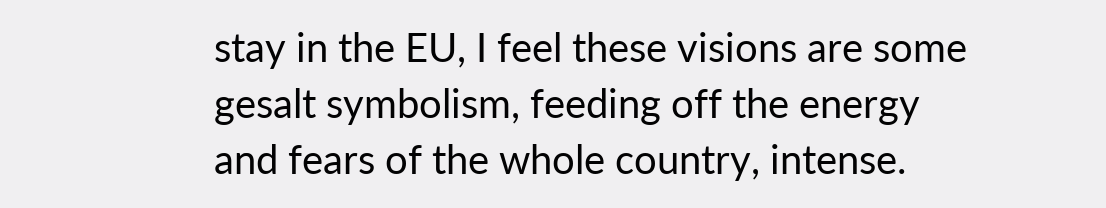stay in the EU, I feel these visions are some gesalt symbolism, feeding off the energy and fears of the whole country, intense.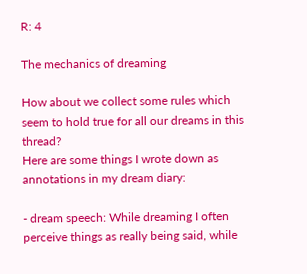R: 4

The mechanics of dreaming

How about we collect some rules which seem to hold true for all our dreams in this thread?
Here are some things I wrote down as annotations in my dream diary:

- dream speech: While dreaming I often perceive things as really being said, while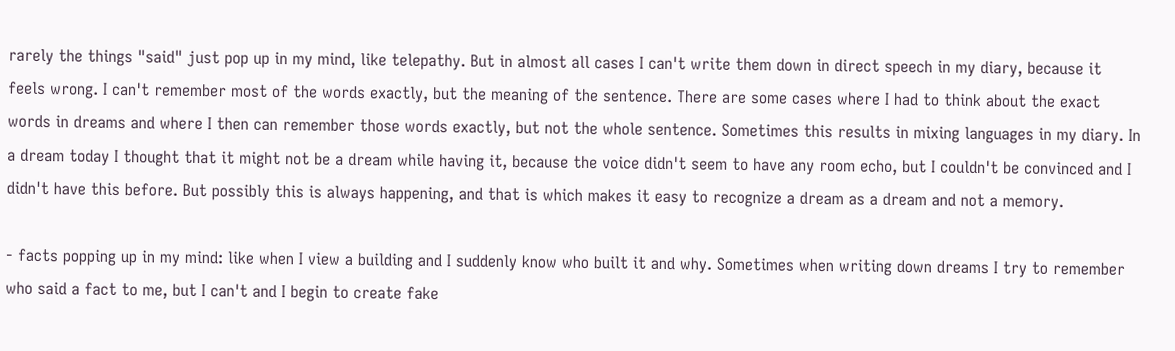rarely the things "said" just pop up in my mind, like telepathy. But in almost all cases I can't write them down in direct speech in my diary, because it feels wrong. I can't remember most of the words exactly, but the meaning of the sentence. There are some cases where I had to think about the exact words in dreams and where I then can remember those words exactly, but not the whole sentence. Sometimes this results in mixing languages in my diary. In a dream today I thought that it might not be a dream while having it, because the voice didn't seem to have any room echo, but I couldn't be convinced and I didn't have this before. But possibly this is always happening, and that is which makes it easy to recognize a dream as a dream and not a memory.

- facts popping up in my mind: like when I view a building and I suddenly know who built it and why. Sometimes when writing down dreams I try to remember who said a fact to me, but I can't and I begin to create fake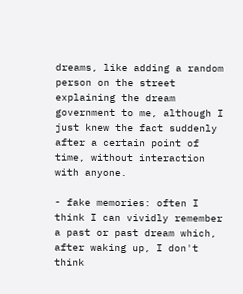dreams, like adding a random person on the street explaining the dream government to me, although I just knew the fact suddenly after a certain point of time, without interaction with anyone.

- fake memories: often I think I can vividly remember a past or past dream which, after waking up, I don't think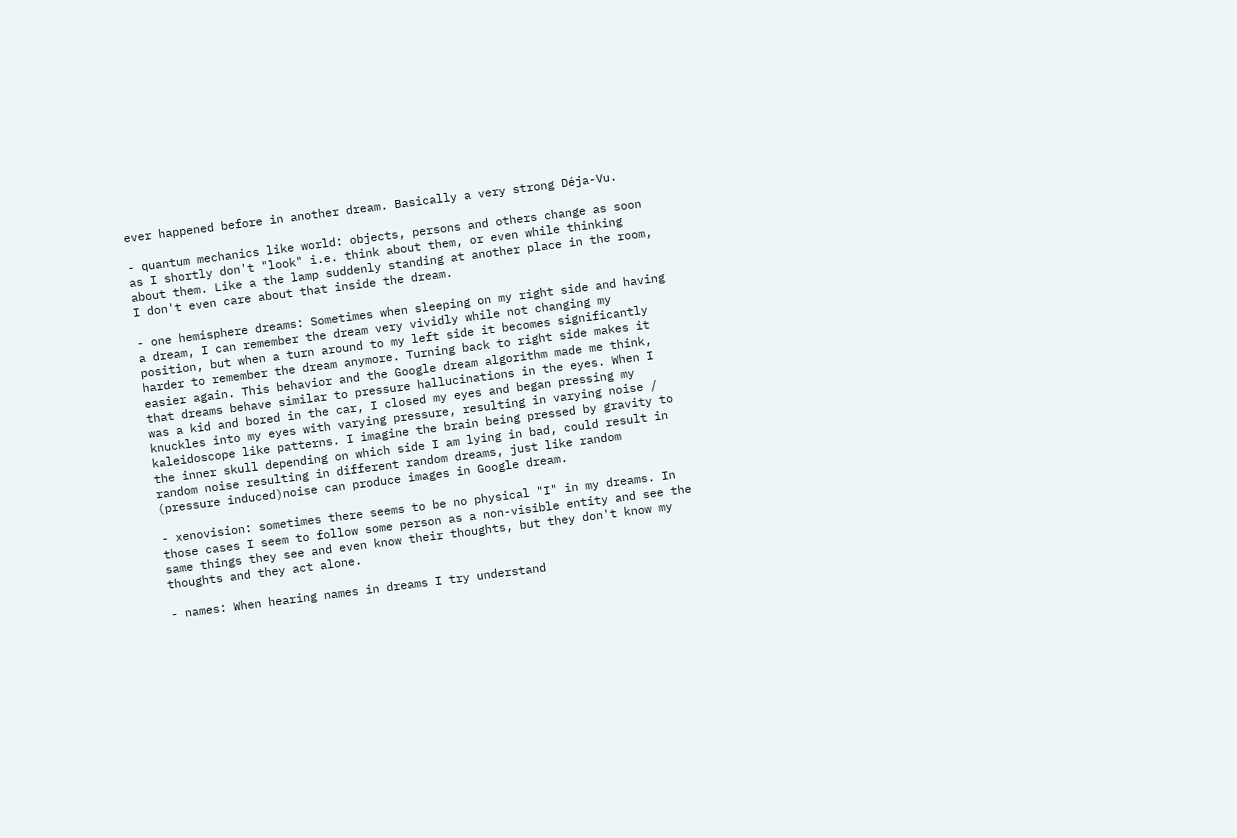ever happened before in another dream. Basically a very strong Déja-Vu.

- quantum mechanics like world: objects, persons and others change as soon as I shortly don't "look" i.e. think about them, or even while thinking about them. Like a the lamp suddenly standing at another place in the room, I don't even care about that inside the dream.

- one hemisphere dreams: Sometimes when sleeping on my right side and having a dream, I can remember the dream very vividly while not changing my position, but when a turn around to my left side it becomes significantly harder to remember the dream anymore. Turning back to right side makes it easier again. This behavior and the Google dream algorithm made me think, that dreams behave similar to pressure hallucinations in the eyes. When I was a kid and bored in the car, I closed my eyes and began pressing my knuckles into my eyes with varying pressure, resulting in varying noise / kaleidoscope like patterns. I imagine the brain being pressed by gravity to the inner skull depending on which side I am lying in bad, could result in random noise resulting in different random dreams, just like random (pressure induced)noise can produce images in Google dream.

- xenovision: sometimes there seems to be no physical "I" in my dreams. In those cases I seem to follow some person as a non-visible entity and see the same things they see and even know their thoughts, but they don't know my thoughts and they act alone.

- names: When hearing names in dreams I try understand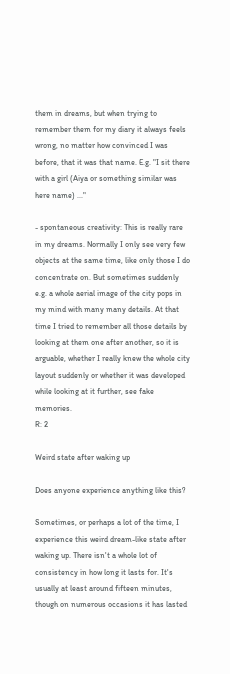them in dreams, but when trying to remember them for my diary it always feels wrong, no matter how convinced I was before, that it was that name. E.g. "I sit there with a girl (Aiya or something similar was here name) ..."

- spontaneous creativity: This is really rare in my dreams. Normally I only see very few objects at the same time, like only those I do concentrate on. But sometimes suddenly e.g. a whole aerial image of the city pops in my mind with many many details. At that time I tried to remember all those details by looking at them one after another, so it is arguable, whether I really knew the whole city layout suddenly or whether it was developed while looking at it further, see fake memories.
R: 2

Weird state after waking up

Does anyone experience anything like this?

Sometimes, or perhaps a lot of the time, I experience this weird dream-like state after waking up. There isn't a whole lot of consistency in how long it lasts for. It's usually at least around fifteen minutes, though on numerous occasions it has lasted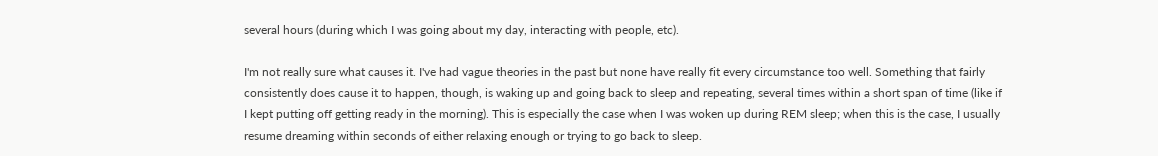several hours (during which I was going about my day, interacting with people, etc).

I'm not really sure what causes it. I've had vague theories in the past but none have really fit every circumstance too well. Something that fairly consistently does cause it to happen, though, is waking up and going back to sleep and repeating, several times within a short span of time (like if I kept putting off getting ready in the morning). This is especially the case when I was woken up during REM sleep; when this is the case, I usually resume dreaming within seconds of either relaxing enough or trying to go back to sleep.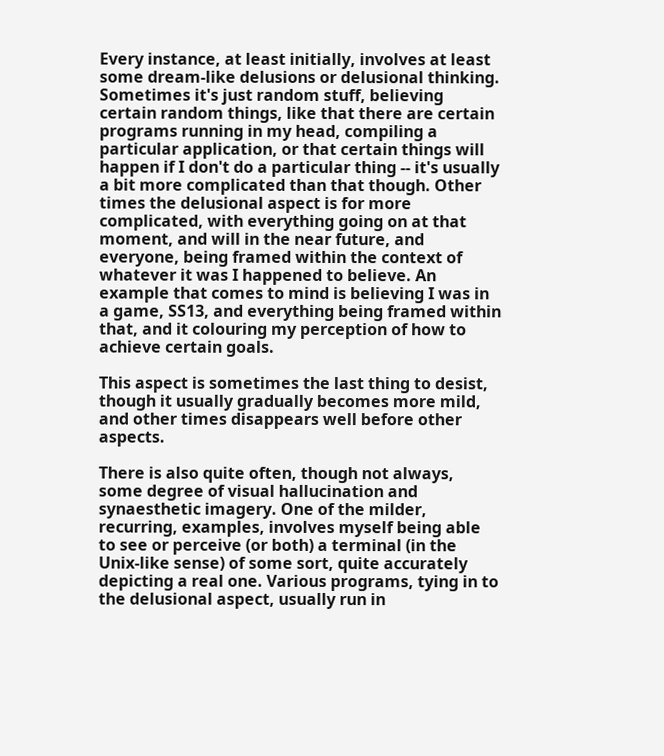Every instance, at least initially, involves at least some dream-like delusions or delusional thinking. Sometimes it's just random stuff, believing certain random things, like that there are certain programs running in my head, compiling a particular application, or that certain things will happen if I don't do a particular thing -- it's usually a bit more complicated than that though. Other times the delusional aspect is for more complicated, with everything going on at that moment, and will in the near future, and everyone, being framed within the context of whatever it was I happened to believe. An example that comes to mind is believing I was in a game, SS13, and everything being framed within that, and it colouring my perception of how to achieve certain goals.

This aspect is sometimes the last thing to desist, though it usually gradually becomes more mild, and other times disappears well before other aspects.

There is also quite often, though not always, some degree of visual hallucination and synaesthetic imagery. One of the milder, recurring, examples, involves myself being able to see or perceive (or both) a terminal (in the Unix-like sense) of some sort, quite accurately depicting a real one. Various programs, tying in to the delusional aspect, usually run in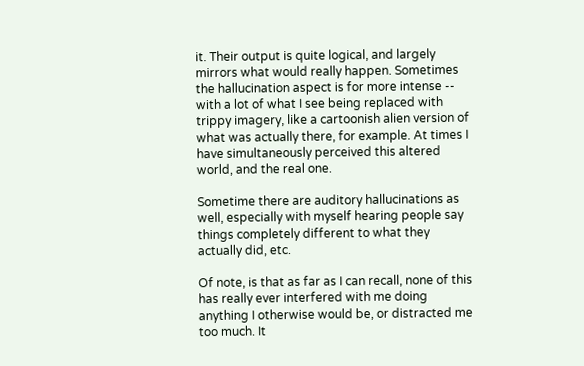it. Their output is quite logical, and largely mirrors what would really happen. Sometimes the hallucination aspect is for more intense -- with a lot of what I see being replaced with trippy imagery, like a cartoonish alien version of what was actually there, for example. At times I have simultaneously perceived this altered world, and the real one.

Sometime there are auditory hallucinations as well, especially with myself hearing people say things completely different to what they actually did, etc.

Of note, is that as far as I can recall, none of this has really ever interfered with me doing anything I otherwise would be, or distracted me too much. It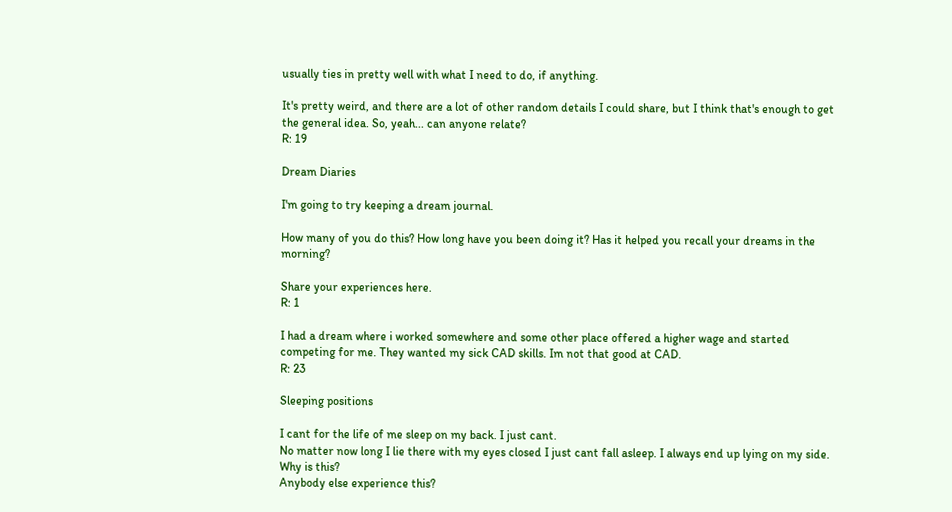usually ties in pretty well with what I need to do, if anything.

It's pretty weird, and there are a lot of other random details I could share, but I think that's enough to get the general idea. So, yeah... can anyone relate?
R: 19

Dream Diaries

I'm going to try keeping a dream journal.

How many of you do this? How long have you been doing it? Has it helped you recall your dreams in the morning?

Share your experiences here.
R: 1

I had a dream where i worked somewhere and some other place offered a higher wage and started competing for me. They wanted my sick CAD skills. Im not that good at CAD.
R: 23

Sleeping positions

I cant for the life of me sleep on my back. I just cant.
No matter now long I lie there with my eyes closed I just cant fall asleep. I always end up lying on my side.
Why is this?
Anybody else experience this?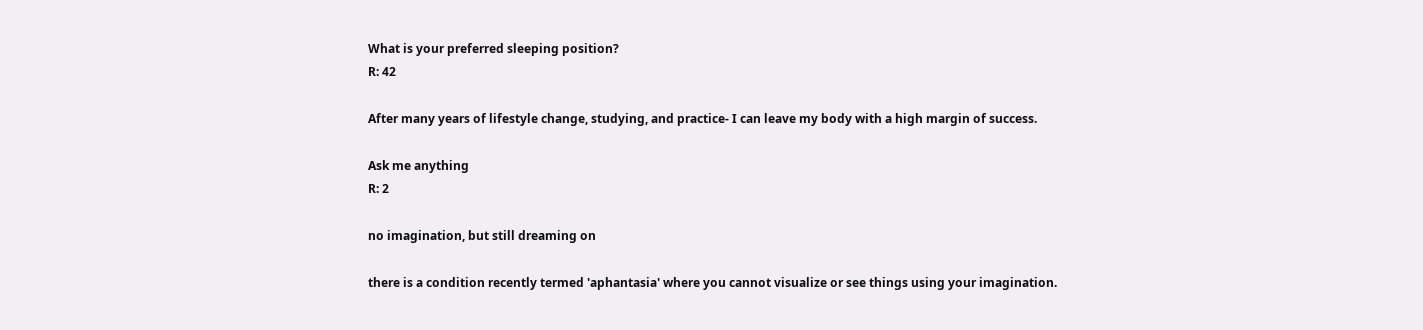What is your preferred sleeping position?
R: 42

After many years of lifestyle change, studying, and practice- I can leave my body with a high margin of success.

Ask me anything
R: 2

no imagination, but still dreaming on

there is a condition recently termed 'aphantasia' where you cannot visualize or see things using your imagination.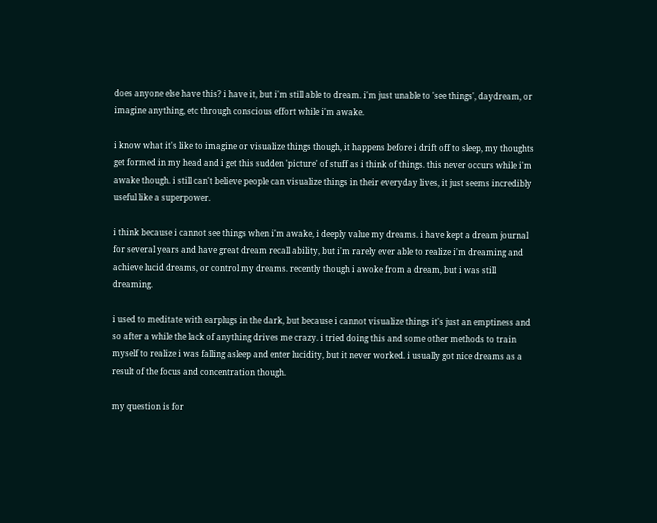does anyone else have this? i have it, but i'm still able to dream. i'm just unable to 'see things', daydream, or imagine anything, etc through conscious effort while i'm awake.

i know what it's like to imagine or visualize things though, it happens before i drift off to sleep, my thoughts get formed in my head and i get this sudden 'picture' of stuff as i think of things. this never occurs while i'm awake though. i still can't believe people can visualize things in their everyday lives, it just seems incredibly useful like a superpower.

i think because i cannot see things when i'm awake, i deeply value my dreams. i have kept a dream journal for several years and have great dream recall ability, but i'm rarely ever able to realize i'm dreaming and achieve lucid dreams, or control my dreams. recently though i awoke from a dream, but i was still dreaming.

i used to meditate with earplugs in the dark, but because i cannot visualize things it's just an emptiness and so after a while the lack of anything drives me crazy. i tried doing this and some other methods to train myself to realize i was falling asleep and enter lucidity, but it never worked. i usually got nice dreams as a result of the focus and concentration though.

my question is for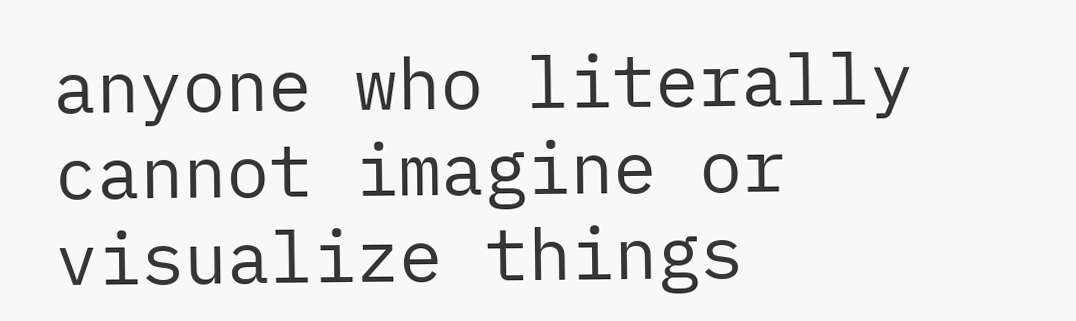anyone who literally cannot imagine or visualize things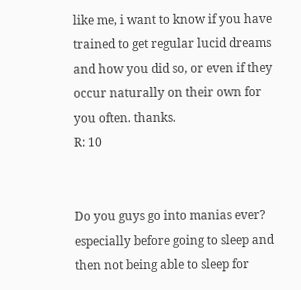like me, i want to know if you have trained to get regular lucid dreams and how you did so, or even if they occur naturally on their own for you often. thanks.
R: 10


Do you guys go into manias ever? especially before going to sleep and then not being able to sleep for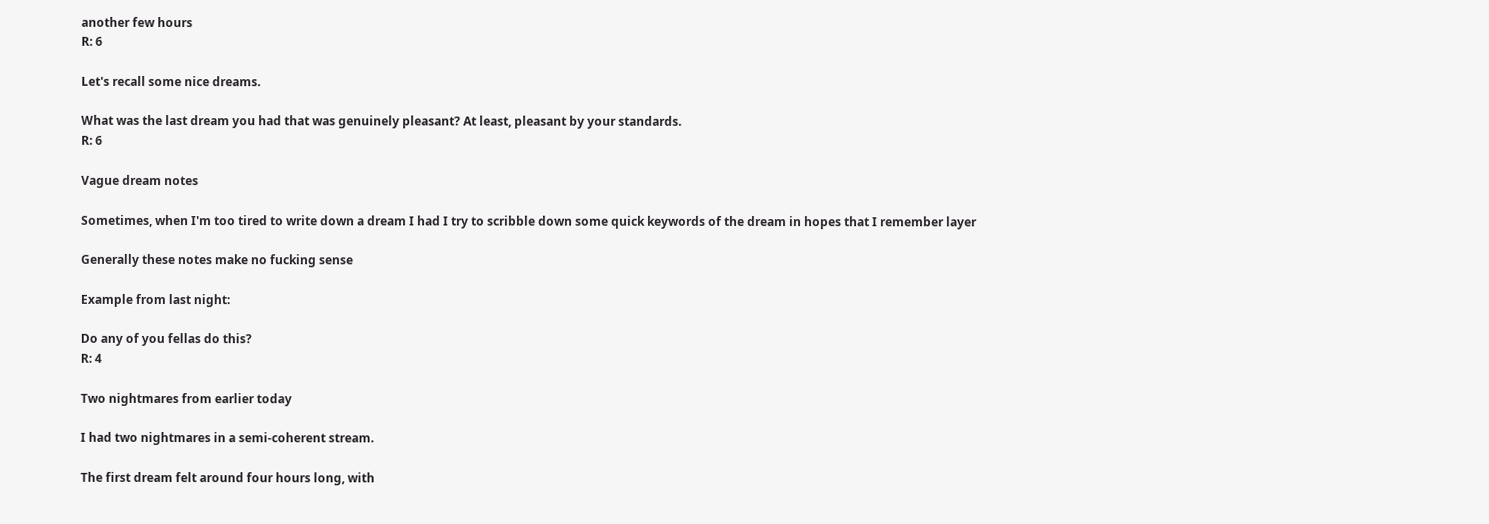another few hours
R: 6

Let's recall some nice dreams.

What was the last dream you had that was genuinely pleasant? At least, pleasant by your standards.
R: 6

Vague dream notes

Sometimes, when I'm too tired to write down a dream I had I try to scribble down some quick keywords of the dream in hopes that I remember layer

Generally these notes make no fucking sense

Example from last night:

Do any of you fellas do this?
R: 4

Two nightmares from earlier today

I had two nightmares in a semi-coherent stream.

The first dream felt around four hours long, with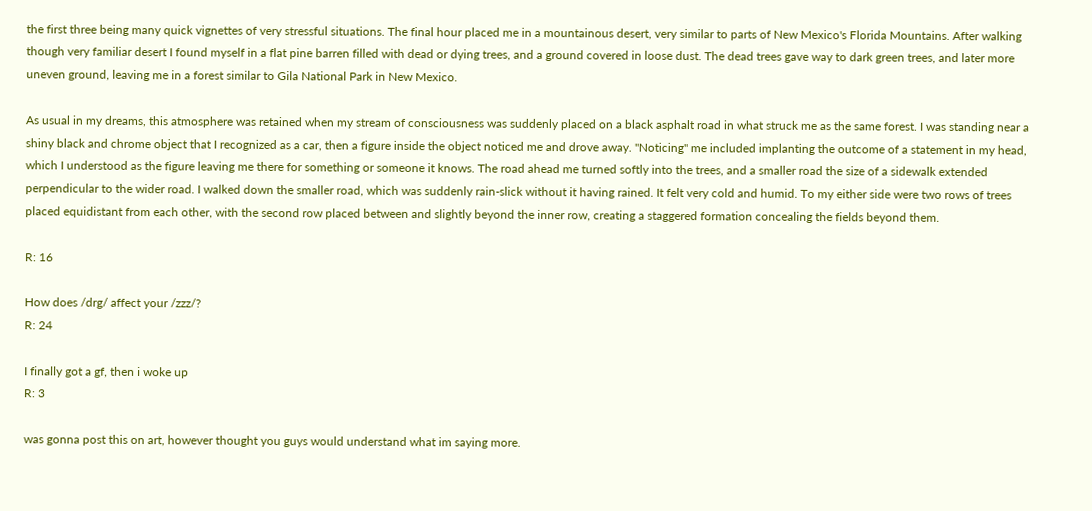the first three being many quick vignettes of very stressful situations. The final hour placed me in a mountainous desert, very similar to parts of New Mexico's Florida Mountains. After walking though very familiar desert I found myself in a flat pine barren filled with dead or dying trees, and a ground covered in loose dust. The dead trees gave way to dark green trees, and later more uneven ground, leaving me in a forest similar to Gila National Park in New Mexico.

As usual in my dreams, this atmosphere was retained when my stream of consciousness was suddenly placed on a black asphalt road in what struck me as the same forest. I was standing near a shiny black and chrome object that I recognized as a car, then a figure inside the object noticed me and drove away. "Noticing" me included implanting the outcome of a statement in my head, which I understood as the figure leaving me there for something or someone it knows. The road ahead me turned softly into the trees, and a smaller road the size of a sidewalk extended perpendicular to the wider road. I walked down the smaller road, which was suddenly rain-slick without it having rained. It felt very cold and humid. To my either side were two rows of trees placed equidistant from each other, with the second row placed between and slightly beyond the inner row, creating a staggered formation concealing the fields beyond them.

R: 16

How does /drg/ affect your /zzz/?
R: 24

I finally got a gf, then i woke up
R: 3

was gonna post this on art, however thought you guys would understand what im saying more.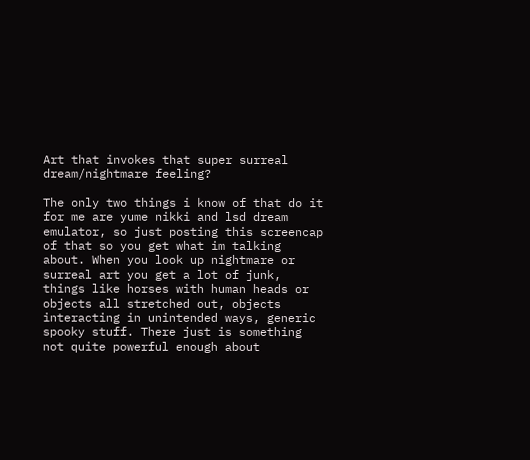Art that invokes that super surreal dream/nightmare feeling?

The only two things i know of that do it for me are yume nikki and lsd dream emulator, so just posting this screencap of that so you get what im talking about. When you look up nightmare or surreal art you get a lot of junk, things like horses with human heads or objects all stretched out, objects interacting in unintended ways, generic spooky stuff. There just is something not quite powerful enough about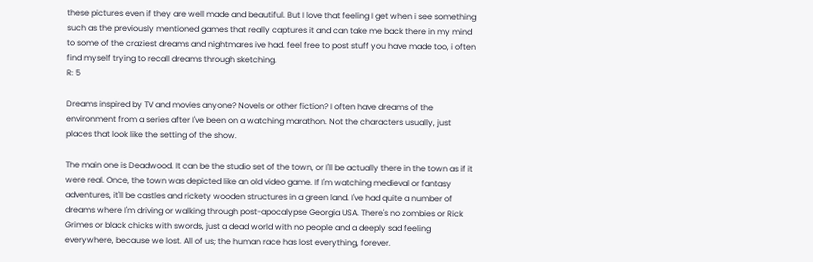these pictures even if they are well made and beautiful. But I love that feeling I get when i see something such as the previously mentioned games that really captures it and can take me back there in my mind to some of the craziest dreams and nightmares ive had. feel free to post stuff you have made too, i often find myself trying to recall dreams through sketching.
R: 5

Dreams inspired by TV and movies anyone? Novels or other fiction? I often have dreams of the environment from a series after I've been on a watching marathon. Not the characters usually, just places that look like the setting of the show.

The main one is Deadwood. It can be the studio set of the town, or I'll be actually there in the town as if it were real. Once, the town was depicted like an old video game. If I'm watching medieval or fantasy adventures, it'll be castles and rickety wooden structures in a green land. I've had quite a number of dreams where I'm driving or walking through post-apocalypse Georgia USA. There's no zombies or Rick Grimes or black chicks with swords, just a dead world with no people and a deeply sad feeling everywhere, because we lost. All of us; the human race has lost everything, forever.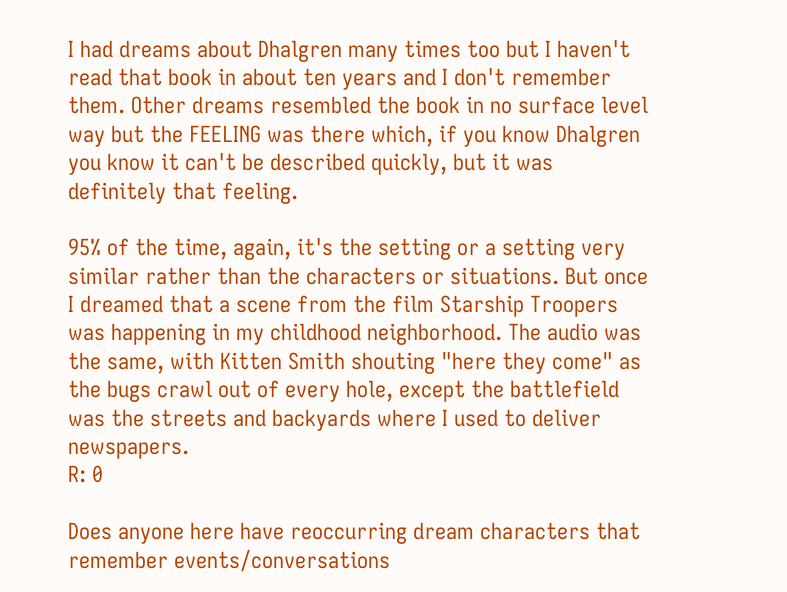I had dreams about Dhalgren many times too but I haven't read that book in about ten years and I don't remember them. Other dreams resembled the book in no surface level way but the FEELING was there which, if you know Dhalgren you know it can't be described quickly, but it was definitely that feeling.

95% of the time, again, it's the setting or a setting very similar rather than the characters or situations. But once I dreamed that a scene from the film Starship Troopers was happening in my childhood neighborhood. The audio was the same, with Kitten Smith shouting "here they come" as the bugs crawl out of every hole, except the battlefield was the streets and backyards where I used to deliver newspapers.
R: 0

Does anyone here have reoccurring dream characters that remember events/conversations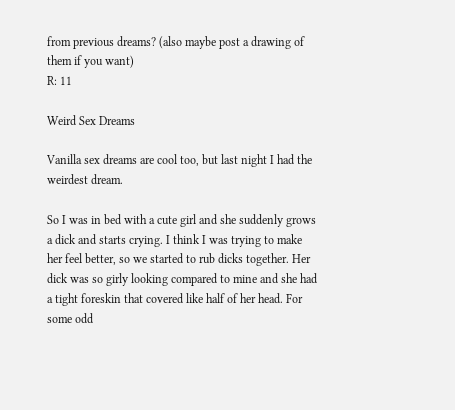from previous dreams? (also maybe post a drawing of them if you want)
R: 11

Weird Sex Dreams

Vanilla sex dreams are cool too, but last night I had the weirdest dream.

So I was in bed with a cute girl and she suddenly grows a dick and starts crying. I think I was trying to make her feel better, so we started to rub dicks together. Her dick was so girly looking compared to mine and she had a tight foreskin that covered like half of her head. For some odd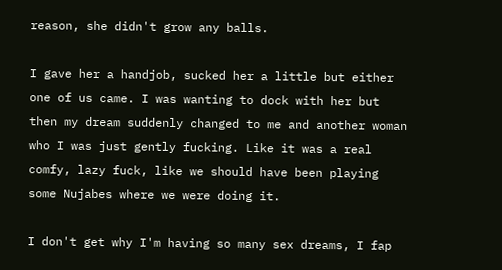reason, she didn't grow any balls.

I gave her a handjob, sucked her a little but either one of us came. I was wanting to dock with her but then my dream suddenly changed to me and another woman who I was just gently fucking. Like it was a real comfy, lazy fuck, like we should have been playing some Nujabes where we were doing it.

I don't get why I'm having so many sex dreams, I fap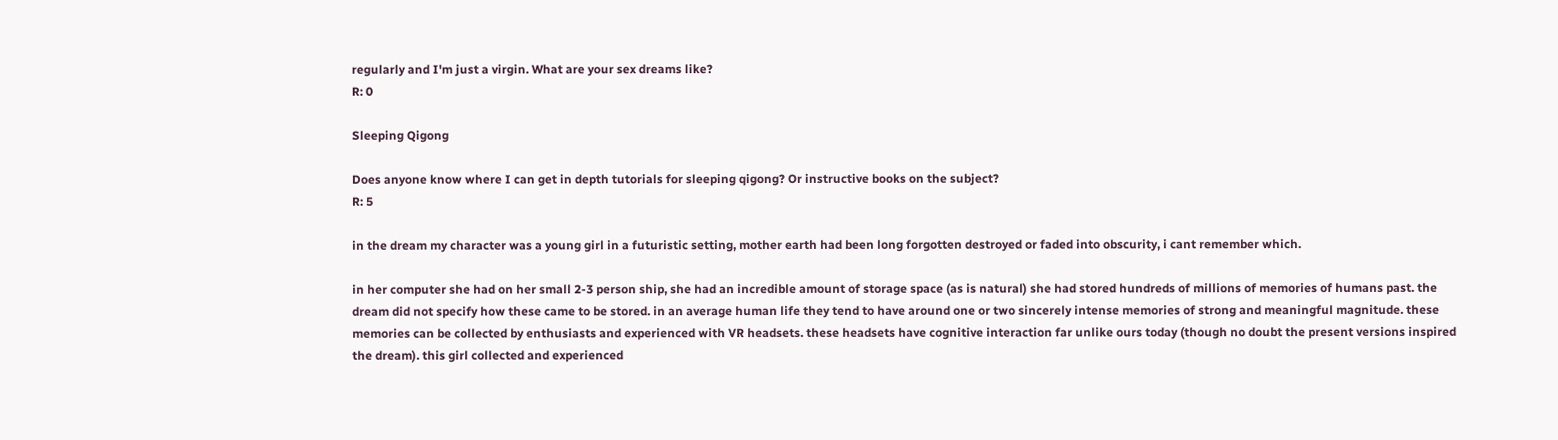regularly and I'm just a virgin. What are your sex dreams like?
R: 0

Sleeping Qigong

Does anyone know where I can get in depth tutorials for sleeping qigong? Or instructive books on the subject?
R: 5

in the dream my character was a young girl in a futuristic setting, mother earth had been long forgotten destroyed or faded into obscurity, i cant remember which.

in her computer she had on her small 2-3 person ship, she had an incredible amount of storage space (as is natural) she had stored hundreds of millions of memories of humans past. the dream did not specify how these came to be stored. in an average human life they tend to have around one or two sincerely intense memories of strong and meaningful magnitude. these memories can be collected by enthusiasts and experienced with VR headsets. these headsets have cognitive interaction far unlike ours today (though no doubt the present versions inspired the dream). this girl collected and experienced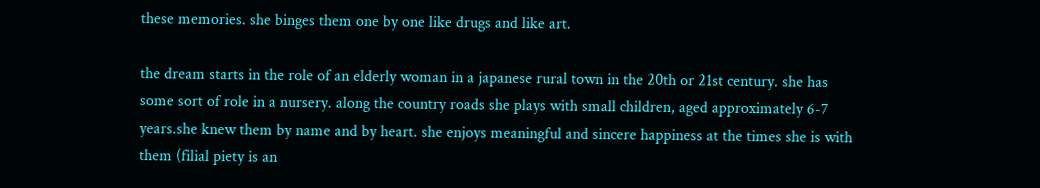these memories. she binges them one by one like drugs and like art.

the dream starts in the role of an elderly woman in a japanese rural town in the 20th or 21st century. she has some sort of role in a nursery. along the country roads she plays with small children, aged approximately 6-7 years.she knew them by name and by heart. she enjoys meaningful and sincere happiness at the times she is with them (filial piety is an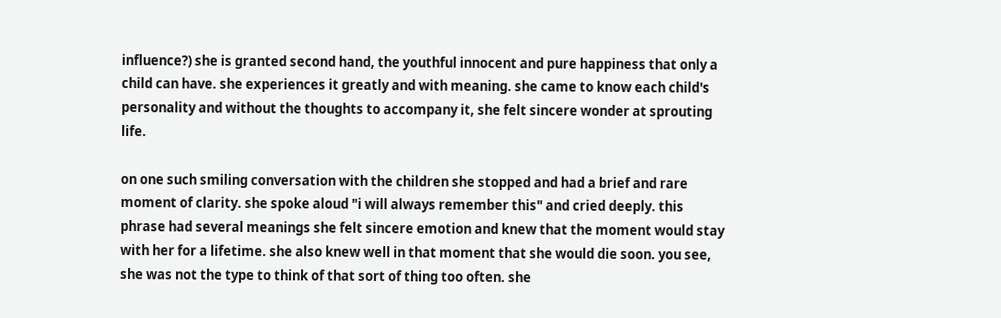influence?) she is granted second hand, the youthful innocent and pure happiness that only a child can have. she experiences it greatly and with meaning. she came to know each child's personality and without the thoughts to accompany it, she felt sincere wonder at sprouting life.

on one such smiling conversation with the children she stopped and had a brief and rare moment of clarity. she spoke aloud "i will always remember this" and cried deeply. this phrase had several meanings she felt sincere emotion and knew that the moment would stay with her for a lifetime. she also knew well in that moment that she would die soon. you see, she was not the type to think of that sort of thing too often. she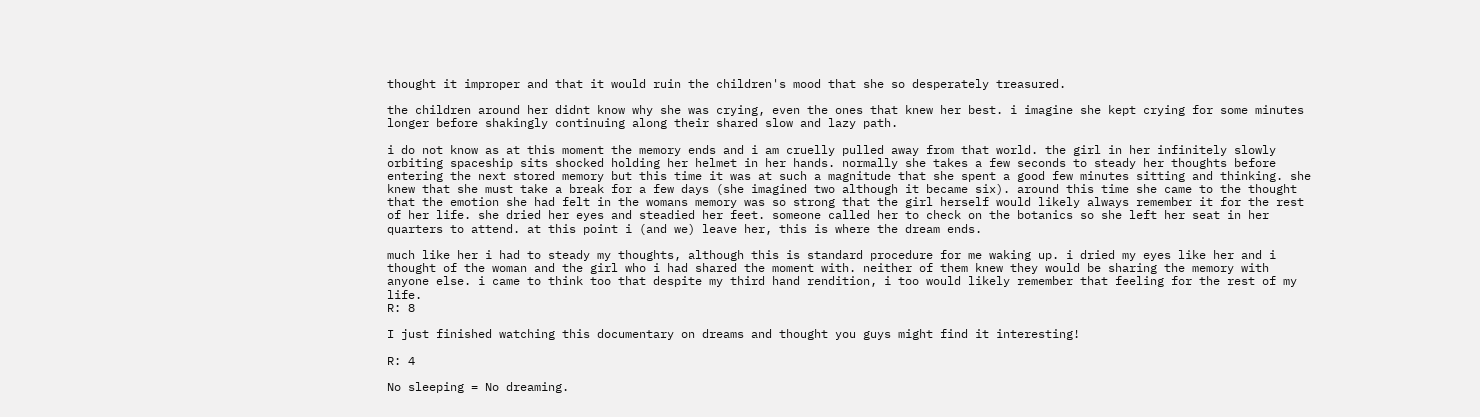thought it improper and that it would ruin the children's mood that she so desperately treasured.

the children around her didnt know why she was crying, even the ones that knew her best. i imagine she kept crying for some minutes longer before shakingly continuing along their shared slow and lazy path.

i do not know as at this moment the memory ends and i am cruelly pulled away from that world. the girl in her infinitely slowly orbiting spaceship sits shocked holding her helmet in her hands. normally she takes a few seconds to steady her thoughts before entering the next stored memory but this time it was at such a magnitude that she spent a good few minutes sitting and thinking. she knew that she must take a break for a few days (she imagined two although it became six). around this time she came to the thought that the emotion she had felt in the womans memory was so strong that the girl herself would likely always remember it for the rest of her life. she dried her eyes and steadied her feet. someone called her to check on the botanics so she left her seat in her quarters to attend. at this point i (and we) leave her, this is where the dream ends.

much like her i had to steady my thoughts, although this is standard procedure for me waking up. i dried my eyes like her and i thought of the woman and the girl who i had shared the moment with. neither of them knew they would be sharing the memory with anyone else. i came to think too that despite my third hand rendition, i too would likely remember that feeling for the rest of my life.
R: 8

I just finished watching this documentary on dreams and thought you guys might find it interesting!

R: 4

No sleeping = No dreaming.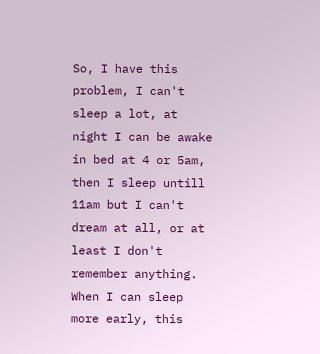So, I have this problem, I can't sleep a lot, at night I can be awake in bed at 4 or 5am, then I sleep untill 11am but I can't dream at all, or at least I don't remember anything.
When I can sleep more early, this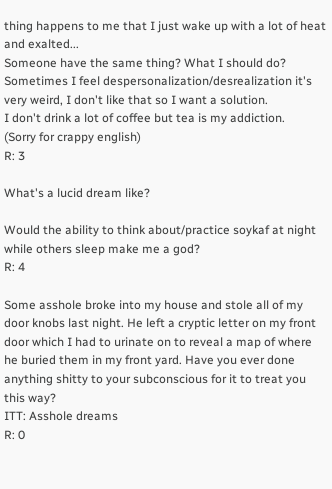thing happens to me that I just wake up with a lot of heat and exalted...
Someone have the same thing? What I should do?
Sometimes I feel despersonalization/desrealization it's very weird, I don't like that so I want a solution.
I don't drink a lot of coffee but tea is my addiction.
(Sorry for crappy english)
R: 3

What's a lucid dream like?

Would the ability to think about/practice soykaf at night while others sleep make me a god?
R: 4

Some asshole broke into my house and stole all of my door knobs last night. He left a cryptic letter on my front door which I had to urinate on to reveal a map of where he buried them in my front yard. Have you ever done anything shitty to your subconscious for it to treat you this way?
ITT: Asshole dreams
R: 0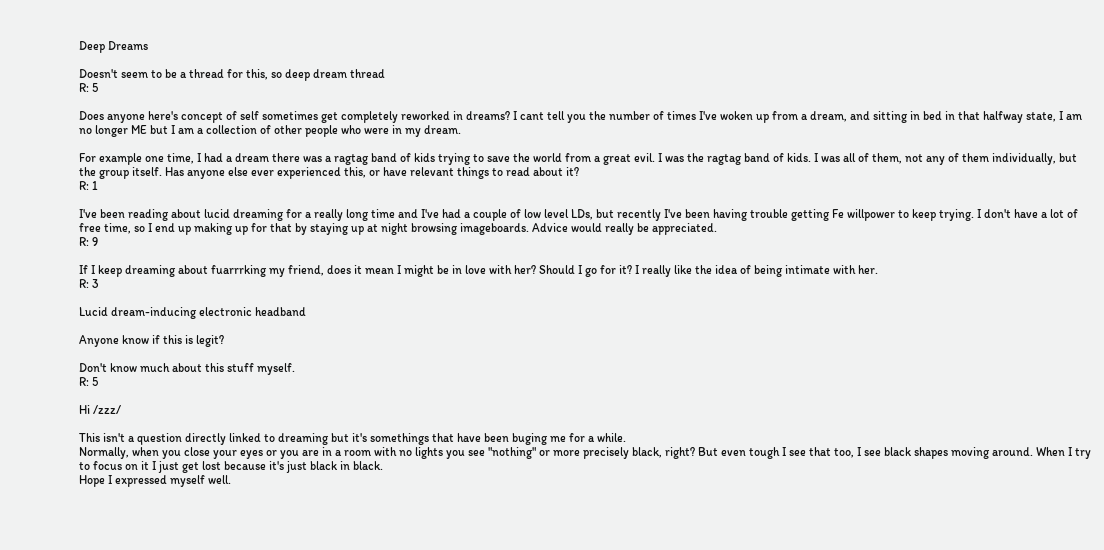Deep Dreams

Doesn't seem to be a thread for this, so deep dream thread
R: 5

Does anyone here's concept of self sometimes get completely reworked in dreams? I cant tell you the number of times I've woken up from a dream, and sitting in bed in that halfway state, I am no longer ME but I am a collection of other people who were in my dream.

For example one time, I had a dream there was a ragtag band of kids trying to save the world from a great evil. I was the ragtag band of kids. I was all of them, not any of them individually, but the group itself. Has anyone else ever experienced this, or have relevant things to read about it?
R: 1

I've been reading about lucid dreaming for a really long time and I've had a couple of low level LDs, but recently I've been having trouble getting Fe willpower to keep trying. I don't have a lot of free time, so I end up making up for that by staying up at night browsing imageboards. Advice would really be appreciated.
R: 9

If I keep dreaming about fuarrrking my friend, does it mean I might be in love with her? Should I go for it? I really like the idea of being intimate with her.
R: 3

Lucid dream-inducing electronic headband

Anyone know if this is legit?

Don't know much about this stuff myself.
R: 5

Hi /zzz/

This isn't a question directly linked to dreaming but it's somethings that have been buging me for a while.
Normally, when you close your eyes or you are in a room with no lights you see "nothing" or more precisely black, right? But even tough I see that too, I see black shapes moving around. When I try to focus on it I just get lost because it's just black in black.
Hope I expressed myself well.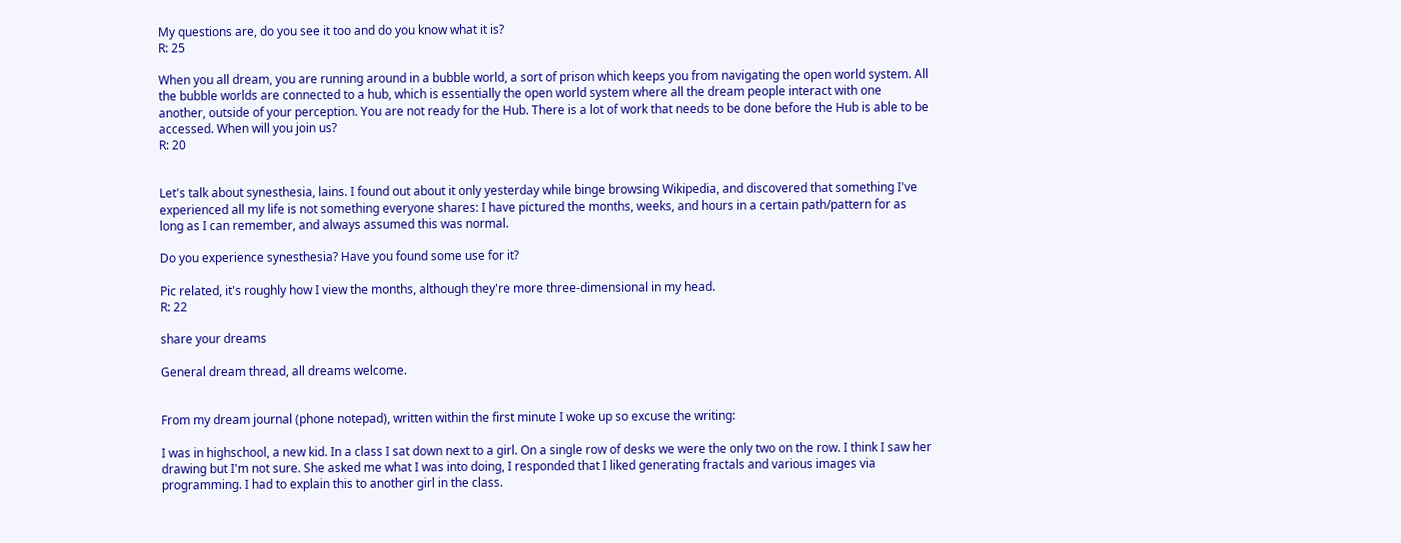My questions are, do you see it too and do you know what it is?
R: 25

When you all dream, you are running around in a bubble world, a sort of prison which keeps you from navigating the open world system. All the bubble worlds are connected to a hub, which is essentially the open world system where all the dream people interact with one another, outside of your perception. You are not ready for the Hub. There is a lot of work that needs to be done before the Hub is able to be accessed. When will you join us?
R: 20


Let's talk about synesthesia, lains. I found out about it only yesterday while binge browsing Wikipedia, and discovered that something I've experienced all my life is not something everyone shares: I have pictured the months, weeks, and hours in a certain path/pattern for as long as I can remember, and always assumed this was normal.

Do you experience synesthesia? Have you found some use for it?

Pic related, it's roughly how I view the months, although they're more three-dimensional in my head.
R: 22

share your dreams

General dream thread, all dreams welcome.


From my dream journal (phone notepad), written within the first minute I woke up so excuse the writing:

I was in highschool, a new kid. In a class I sat down next to a girl. On a single row of desks we were the only two on the row. I think I saw her drawing but I'm not sure. She asked me what I was into doing, I responded that I liked generating fractals and various images via programming. I had to explain this to another girl in the class.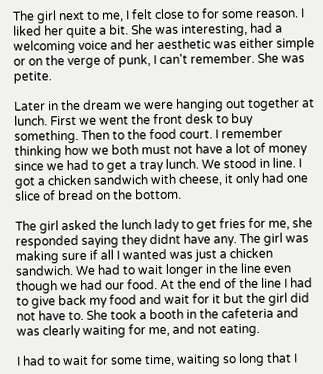The girl next to me, I felt close to for some reason. I liked her quite a bit. She was interesting, had a welcoming voice and her aesthetic was either simple or on the verge of punk, I can't remember. She was petite.

Later in the dream we were hanging out together at lunch. First we went the front desk to buy something. Then to the food court. I remember thinking how we both must not have a lot of money since we had to get a tray lunch. We stood in line. I got a chicken sandwich with cheese, it only had one slice of bread on the bottom.

The girl asked the lunch lady to get fries for me, she responded saying they didnt have any. The girl was making sure if all I wanted was just a chicken sandwich. We had to wait longer in the line even though we had our food. At the end of the line I had to give back my food and wait for it but the girl did not have to. She took a booth in the cafeteria and was clearly waiting for me, and not eating.

I had to wait for some time, waiting so long that I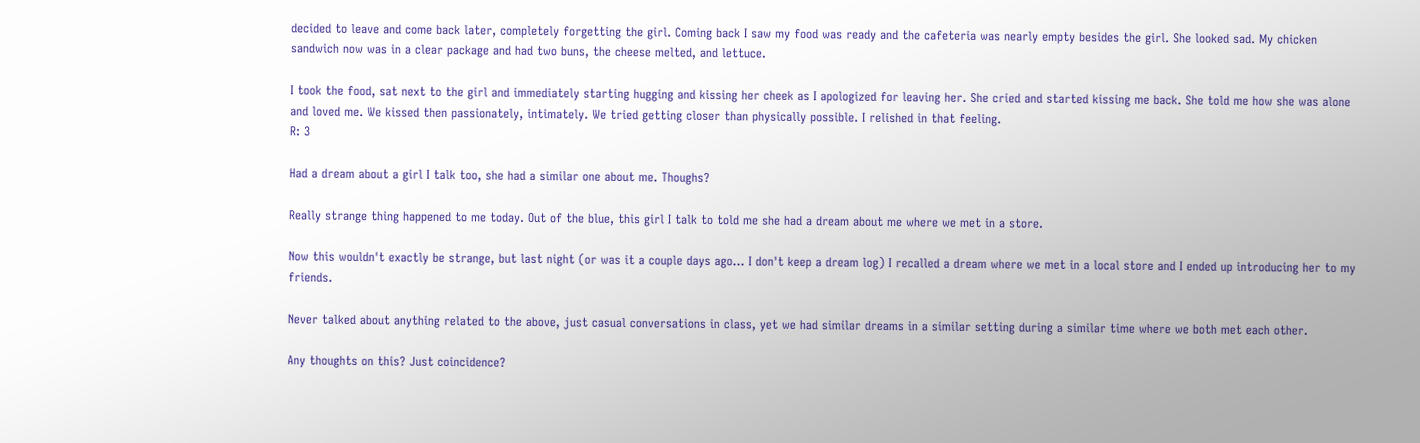decided to leave and come back later, completely forgetting the girl. Coming back I saw my food was ready and the cafeteria was nearly empty besides the girl. She looked sad. My chicken sandwich now was in a clear package and had two buns, the cheese melted, and lettuce.

I took the food, sat next to the girl and immediately starting hugging and kissing her cheek as I apologized for leaving her. She cried and started kissing me back. She told me how she was alone and loved me. We kissed then passionately, intimately. We tried getting closer than physically possible. I relished in that feeling.
R: 3

Had a dream about a girl I talk too, she had a similar one about me. Thoughs?

Really strange thing happened to me today. Out of the blue, this girl I talk to told me she had a dream about me where we met in a store.

Now this wouldn't exactly be strange, but last night (or was it a couple days ago... I don't keep a dream log) I recalled a dream where we met in a local store and I ended up introducing her to my friends.

Never talked about anything related to the above, just casual conversations in class, yet we had similar dreams in a similar setting during a similar time where we both met each other.

Any thoughts on this? Just coincidence?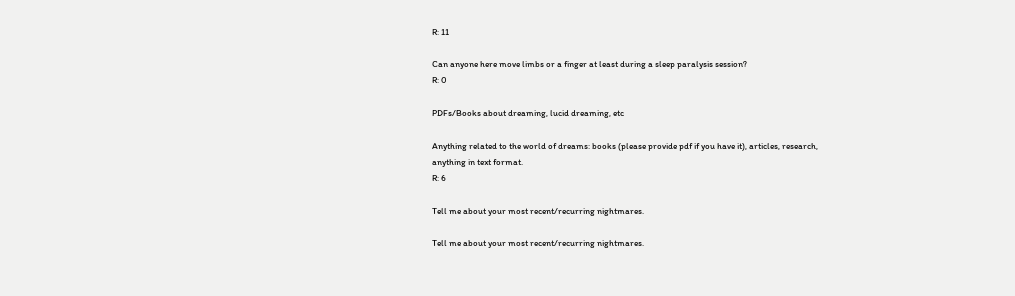R: 11

Can anyone here move limbs or a finger at least during a sleep paralysis session?
R: 0

PDFs/Books about dreaming, lucid dreaming, etc

Anything related to the world of dreams: books (please provide pdf if you have it), articles, research, anything in text format.
R: 6

Tell me about your most recent/recurring nightmares.

Tell me about your most recent/recurring nightmares.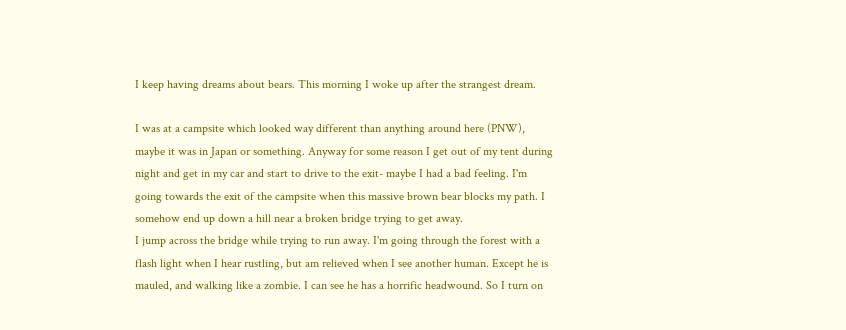I keep having dreams about bears. This morning I woke up after the strangest dream.

I was at a campsite which looked way different than anything around here (PNW), maybe it was in Japan or something. Anyway for some reason I get out of my tent during night and get in my car and start to drive to the exit- maybe I had a bad feeling. I'm going towards the exit of the campsite when this massive brown bear blocks my path. I somehow end up down a hill near a broken bridge trying to get away.
I jump across the bridge while trying to run away. I'm going through the forest with a flash light when I hear rustling, but am relieved when I see another human. Except he is mauled, and walking like a zombie. I can see he has a horrific headwound. So I turn on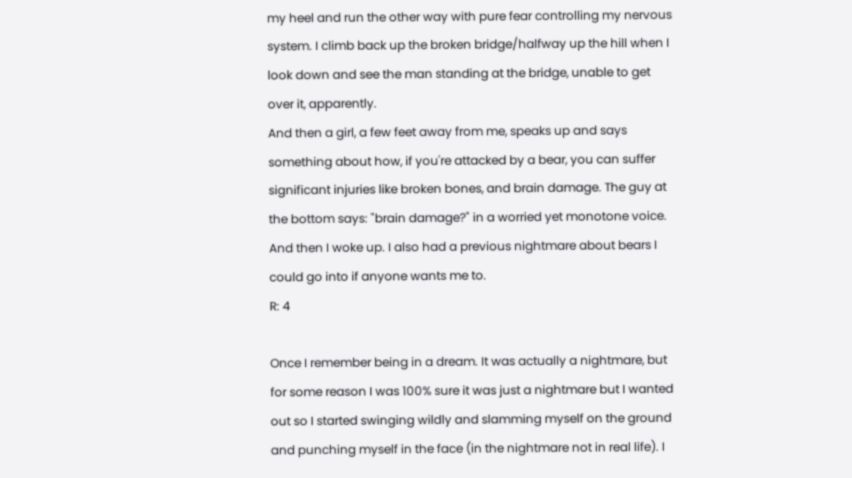my heel and run the other way with pure fear controlling my nervous system. I climb back up the broken bridge/halfway up the hill when I look down and see the man standing at the bridge, unable to get over it, apparently.
And then a girl, a few feet away from me, speaks up and says something about how, if you're attacked by a bear, you can suffer significant injuries like broken bones, and brain damage. The guy at the bottom says: "brain damage?" in a worried yet monotone voice.
And then I woke up. I also had a previous nightmare about bears I could go into if anyone wants me to.
R: 4

Once I remember being in a dream. It was actually a nightmare, but for some reason I was 100% sure it was just a nightmare but I wanted out so I started swinging wildly and slamming myself on the ground and punching myself in the face (in the nightmare not in real life). I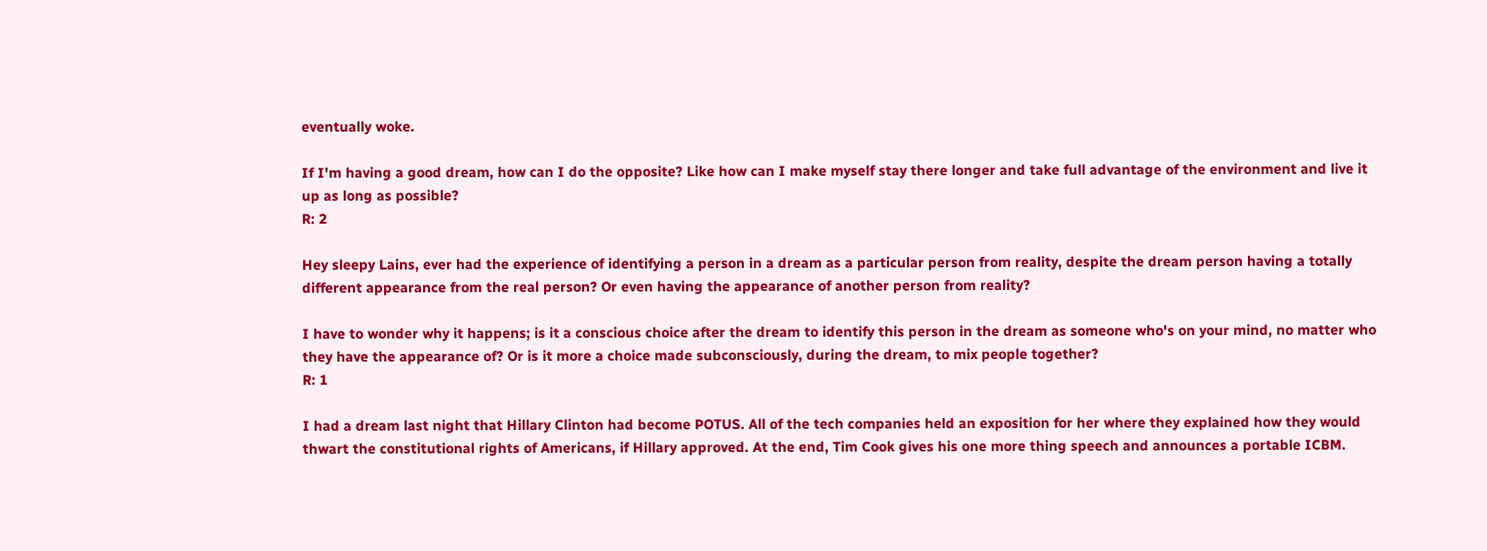eventually woke.

If I'm having a good dream, how can I do the opposite? Like how can I make myself stay there longer and take full advantage of the environment and live it up as long as possible?
R: 2

Hey sleepy Lains, ever had the experience of identifying a person in a dream as a particular person from reality, despite the dream person having a totally different appearance from the real person? Or even having the appearance of another person from reality?

I have to wonder why it happens; is it a conscious choice after the dream to identify this person in the dream as someone who's on your mind, no matter who they have the appearance of? Or is it more a choice made subconsciously, during the dream, to mix people together?
R: 1

I had a dream last night that Hillary Clinton had become POTUS. All of the tech companies held an exposition for her where they explained how they would thwart the constitutional rights of Americans, if Hillary approved. At the end, Tim Cook gives his one more thing speech and announces a portable ICBM.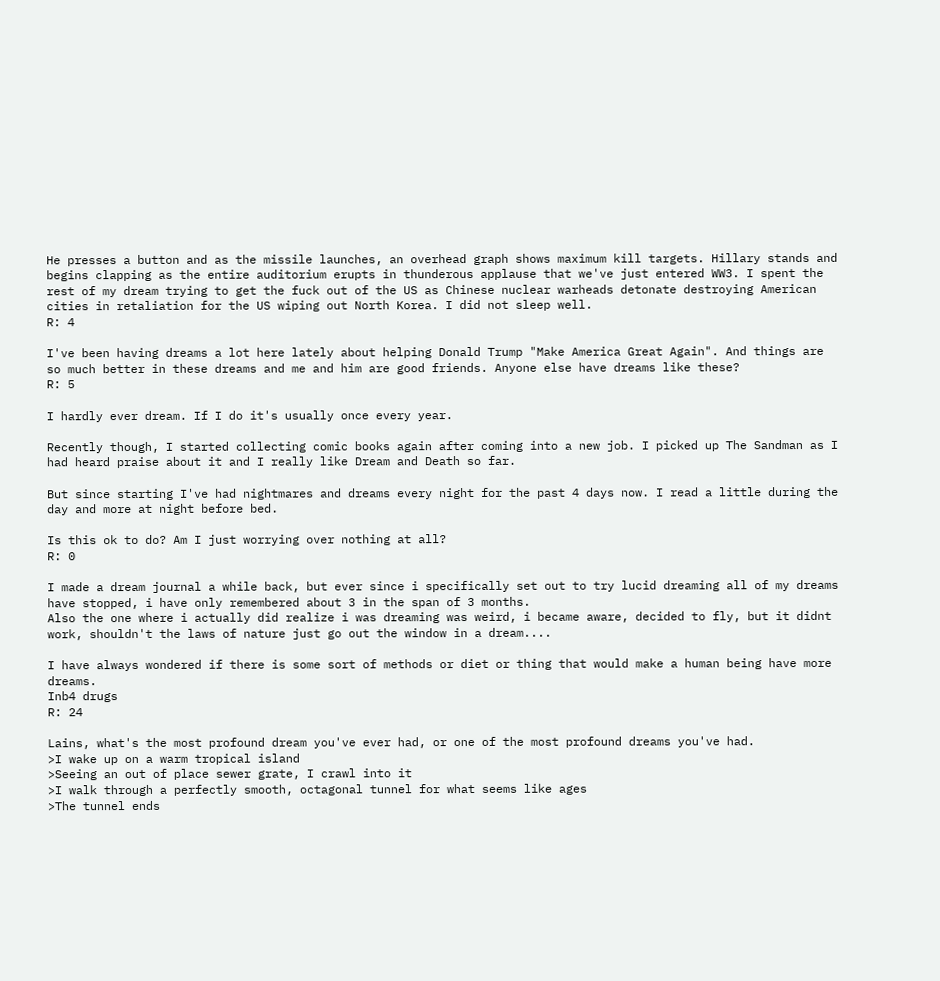He presses a button and as the missile launches, an overhead graph shows maximum kill targets. Hillary stands and begins clapping as the entire auditorium erupts in thunderous applause that we've just entered WW3. I spent the rest of my dream trying to get the fuck out of the US as Chinese nuclear warheads detonate destroying American cities in retaliation for the US wiping out North Korea. I did not sleep well.
R: 4

I've been having dreams a lot here lately about helping Donald Trump "Make America Great Again". And things are so much better in these dreams and me and him are good friends. Anyone else have dreams like these?
R: 5

I hardly ever dream. If I do it's usually once every year.

Recently though, I started collecting comic books again after coming into a new job. I picked up The Sandman as I had heard praise about it and I really like Dream and Death so far.

But since starting I've had nightmares and dreams every night for the past 4 days now. I read a little during the day and more at night before bed.

Is this ok to do? Am I just worrying over nothing at all?
R: 0

I made a dream journal a while back, but ever since i specifically set out to try lucid dreaming all of my dreams have stopped, i have only remembered about 3 in the span of 3 months.
Also the one where i actually did realize i was dreaming was weird, i became aware, decided to fly, but it didnt work, shouldn't the laws of nature just go out the window in a dream....

I have always wondered if there is some sort of methods or diet or thing that would make a human being have more dreams.
Inb4 drugs
R: 24

Lains, what's the most profound dream you've ever had, or one of the most profound dreams you've had.
>I wake up on a warm tropical island
>Seeing an out of place sewer grate, I crawl into it
>I walk through a perfectly smooth, octagonal tunnel for what seems like ages
>The tunnel ends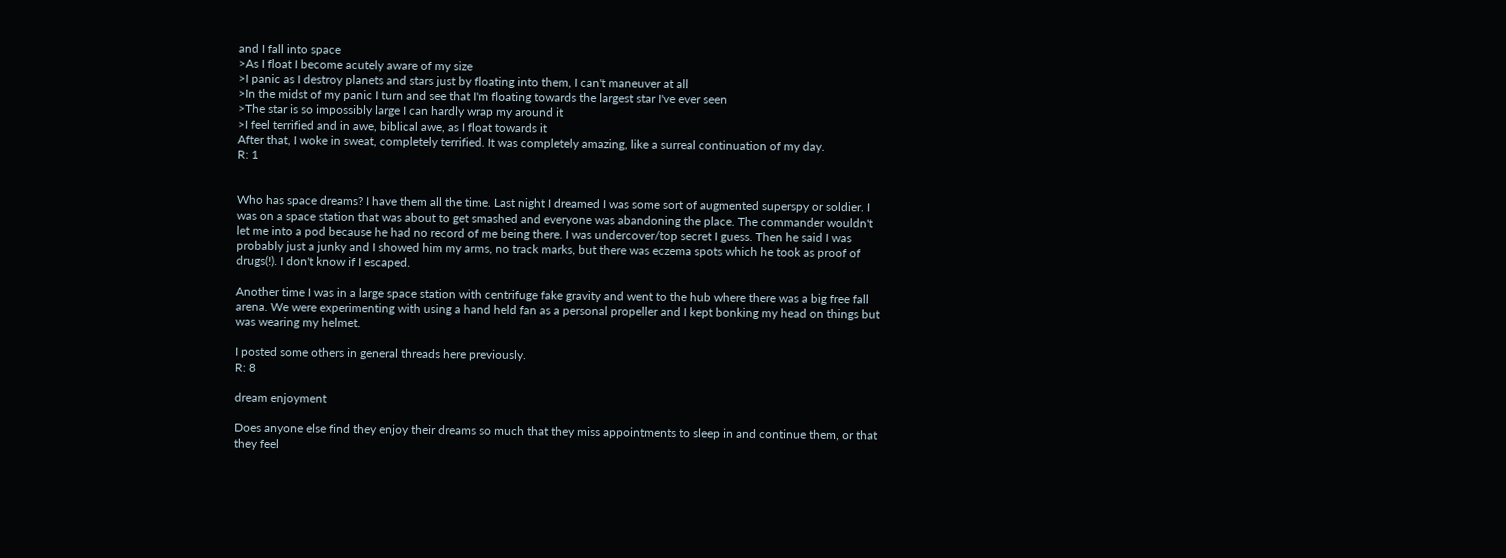and I fall into space
>As I float I become acutely aware of my size
>I panic as I destroy planets and stars just by floating into them, I can't maneuver at all
>In the midst of my panic I turn and see that I'm floating towards the largest star I've ever seen
>The star is so impossibly large I can hardly wrap my around it
>I feel terrified and in awe, biblical awe, as I float towards it
After that, I woke in sweat, completely terrified. It was completely amazing, like a surreal continuation of my day.
R: 1


Who has space dreams? I have them all the time. Last night I dreamed I was some sort of augmented superspy or soldier. I was on a space station that was about to get smashed and everyone was abandoning the place. The commander wouldn't let me into a pod because he had no record of me being there. I was undercover/top secret I guess. Then he said I was probably just a junky and I showed him my arms, no track marks, but there was eczema spots which he took as proof of drugs(!). I don't know if I escaped.

Another time I was in a large space station with centrifuge fake gravity and went to the hub where there was a big free fall arena. We were experimenting with using a hand held fan as a personal propeller and I kept bonking my head on things but was wearing my helmet.

I posted some others in general threads here previously.
R: 8

dream enjoyment

Does anyone else find they enjoy their dreams so much that they miss appointments to sleep in and continue them, or that they feel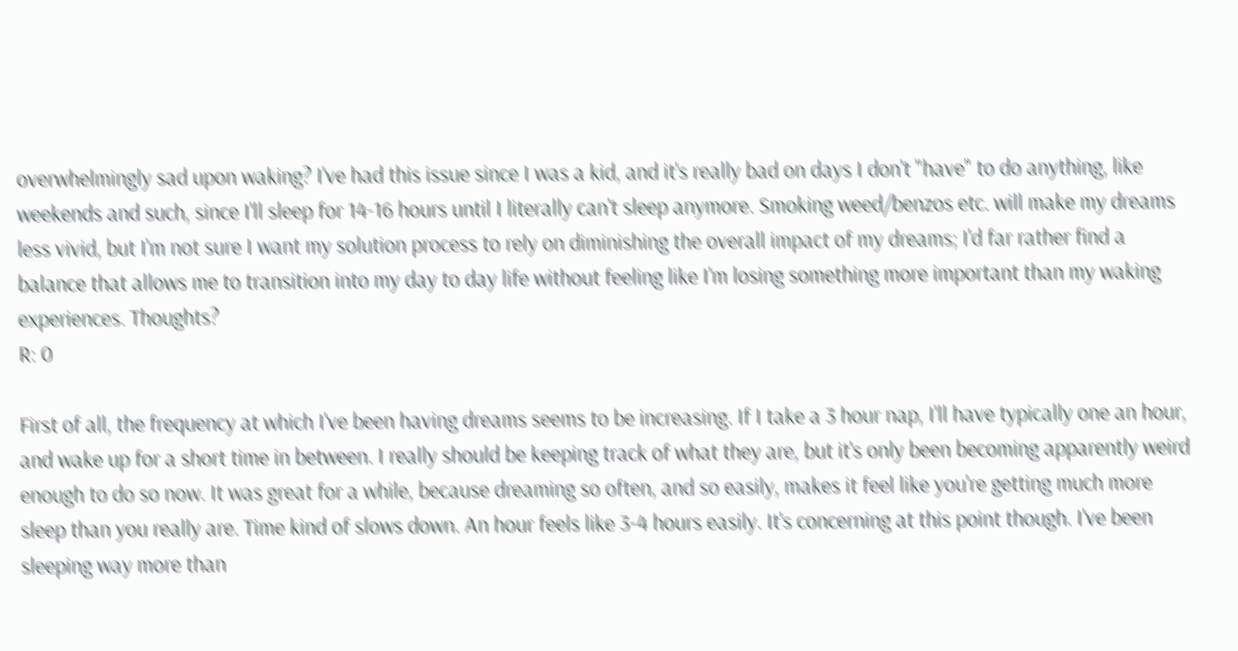overwhelmingly sad upon waking? I've had this issue since I was a kid, and it's really bad on days I don't "have" to do anything, like weekends and such, since I'll sleep for 14-16 hours until I literally can't sleep anymore. Smoking weed/benzos etc. will make my dreams less vivid, but I'm not sure I want my solution process to rely on diminishing the overall impact of my dreams; I'd far rather find a balance that allows me to transition into my day to day life without feeling like I'm losing something more important than my waking experiences. Thoughts?
R: 0

First of all, the frequency at which I've been having dreams seems to be increasing. If I take a 3 hour nap, I'll have typically one an hour, and wake up for a short time in between. I really should be keeping track of what they are, but it's only been becoming apparently weird enough to do so now. It was great for a while, because dreaming so often, and so easily, makes it feel like you're getting much more sleep than you really are. Time kind of slows down. An hour feels like 3-4 hours easily. It's concerning at this point though. I've been sleeping way more than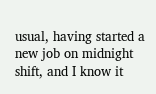usual, having started a new job on midnight shift, and I know it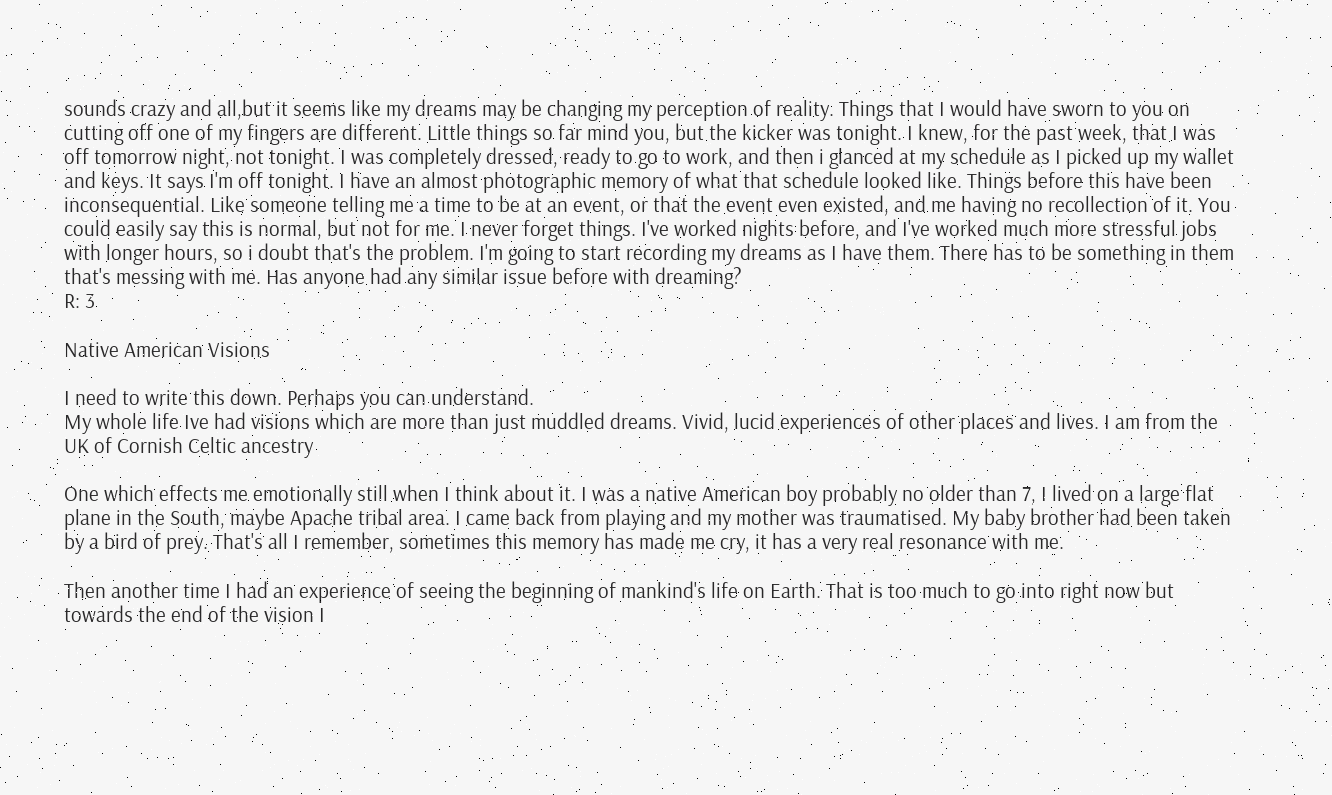sounds crazy and all,but it seems like my dreams may be changing my perception of reality. Things that I would have sworn to you on cutting off one of my fingers are different. Little things so far mind you, but the kicker was tonight. I knew, for the past week, that I was off tomorrow night, not tonight. I was completely dressed, ready to go to work, and then i glanced at my schedule as I picked up my wallet and keys. It says I'm off tonight. I have an almost photographic memory of what that schedule looked like. Things before this have been inconsequential. Like someone telling me a time to be at an event, or that the event even existed, and me having no recollection of it. You could easily say this is normal, but not for me. I never forget things. I've worked nights before, and I've worked much more stressful jobs with longer hours, so i doubt that's the problem. I'm going to start recording my dreams as I have them. There has to be something in them that's messing with me. Has anyone had any similar issue before with dreaming?
R: 3

Native American Visions

I need to write this down. Perhaps you can understand.
My whole life Ive had visions which are more than just muddled dreams. Vivid, lucid experiences of other places and lives. I am from the UK of Cornish Celtic ancestry

One which effects me emotionally still when I think about it. I was a native American boy probably no older than 7, I lived on a large flat plane in the South, maybe Apache tribal area. I came back from playing and my mother was traumatised. My baby brother had been taken by a bird of prey. That's all I remember, sometimes this memory has made me cry, it has a very real resonance with me.

Then another time I had an experience of seeing the beginning of mankind's life on Earth. That is too much to go into right now but towards the end of the vision I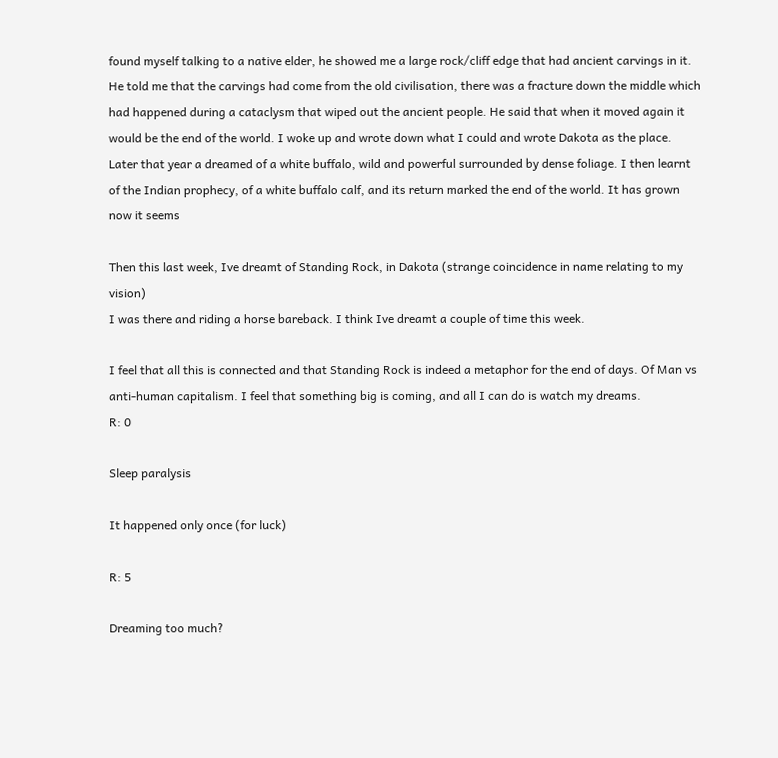found myself talking to a native elder, he showed me a large rock/cliff edge that had ancient carvings in it. He told me that the carvings had come from the old civilisation, there was a fracture down the middle which had happened during a cataclysm that wiped out the ancient people. He said that when it moved again it would be the end of the world. I woke up and wrote down what I could and wrote Dakota as the place. Later that year a dreamed of a white buffalo, wild and powerful surrounded by dense foliage. I then learnt of the Indian prophecy, of a white buffalo calf, and its return marked the end of the world. It has grown now it seems

Then this last week, Ive dreamt of Standing Rock, in Dakota (strange coincidence in name relating to my vision)
I was there and riding a horse bareback. I think Ive dreamt a couple of time this week.

I feel that all this is connected and that Standing Rock is indeed a metaphor for the end of days. Of Man vs anti-human capitalism. I feel that something big is coming, and all I can do is watch my dreams.
R: 0

Sleep paralysis

It happened only once (for luck)

R: 5

Dreaming too much?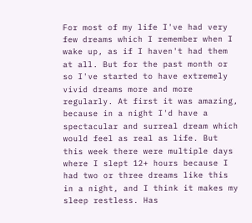For most of my life I've had very few dreams which I remember when I wake up, as if I haven't had them at all. But for the past month or so I've started to have extremely vivid dreams more and more regularly. At first it was amazing, because in a night I'd have a spectacular and surreal dream which would feel as real as life. But this week there were multiple days where I slept 12+ hours because I had two or three dreams like this in a night, and I think it makes my sleep restless. Has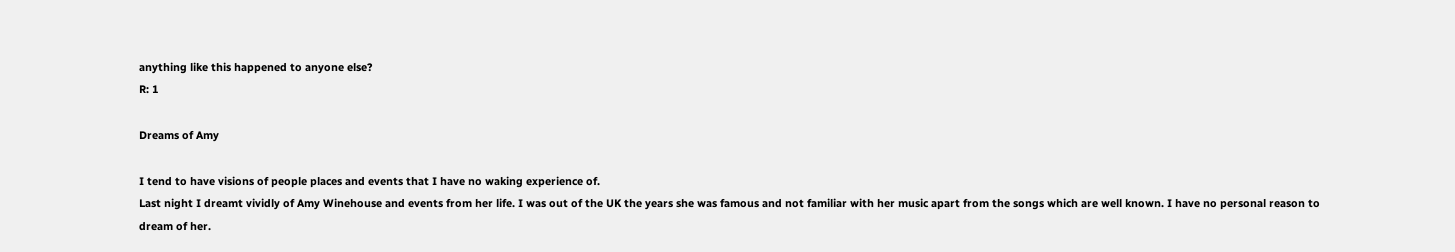anything like this happened to anyone else?
R: 1

Dreams of Amy

I tend to have visions of people places and events that I have no waking experience of.
Last night I dreamt vividly of Amy Winehouse and events from her life. I was out of the UK the years she was famous and not familiar with her music apart from the songs which are well known. I have no personal reason to dream of her.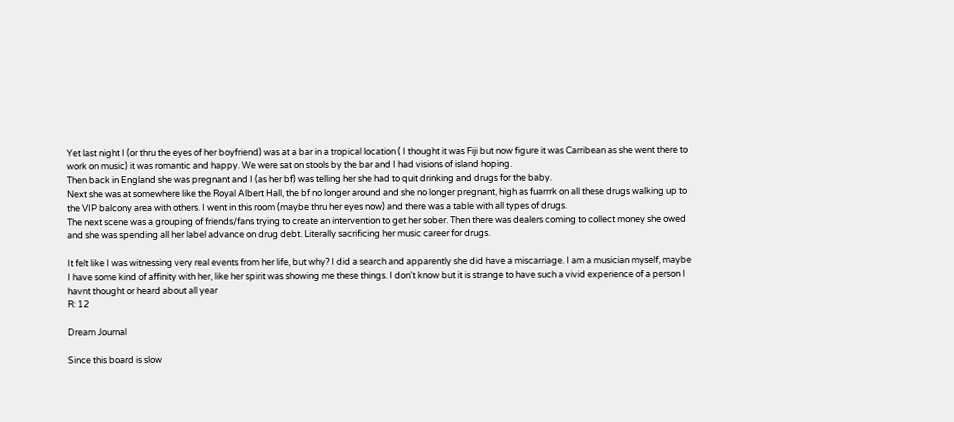Yet last night I (or thru the eyes of her boyfriend) was at a bar in a tropical location ( I thought it was Fiji but now figure it was Carribean as she went there to work on music) it was romantic and happy. We were sat on stools by the bar and I had visions of island hoping.
Then back in England she was pregnant and I (as her bf) was telling her she had to quit drinking and drugs for the baby.
Next she was at somewhere like the Royal Albert Hall, the bf no longer around and she no longer pregnant, high as fuarrrk on all these drugs walking up to the VIP balcony area with others. I went in this room (maybe thru her eyes now) and there was a table with all types of drugs.
The next scene was a grouping of friends/fans trying to create an intervention to get her sober. Then there was dealers coming to collect money she owed and she was spending all her label advance on drug debt. Literally sacrificing her music career for drugs.

It felt like I was witnessing very real events from her life, but why? I did a search and apparently she did have a miscarriage. I am a musician myself, maybe I have some kind of affinity with her, like her spirit was showing me these things. I don't know but it is strange to have such a vivid experience of a person I havnt thought or heard about all year
R: 12

Dream Journal

Since this board is slow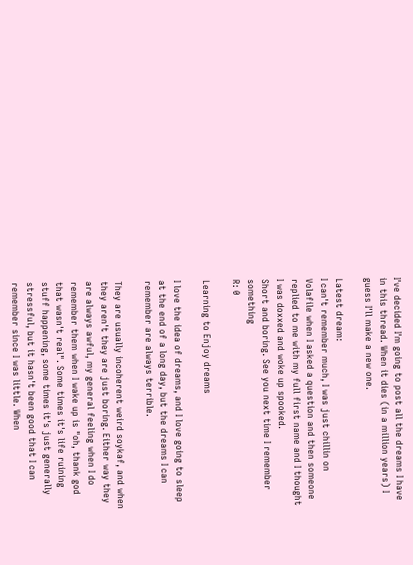I've decided I'm going to post all the dreams I have in this thread. When it dies (in a million years) I guess I'll make a new one.

Latest dream:
I can't remember much, I was just chillin on Volafile when I asked a question and then someone replied to me with my full first name and I thought I was doxxed and woke up spooked.
Short and boring. See you next time I remember something
R: 0

Learning to Enjoy dreams

I love the idea of dreams, and I love going to sleep at the end of a long day, but the dreams I can remember are always terrible.

They are usually incoherent weird soykaf, and when they aren't they are just boring. Either way they are always awful, my general feeling when I do remember them when I wake up is "oh, thank god that wasn't real". Some times it's life ruining stuff happening, some times it's just generally stressful, but it hasn't been good that I can remember since I was little. When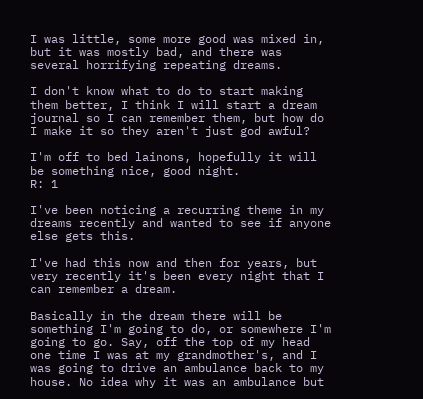I was little, some more good was mixed in, but it was mostly bad, and there was several horrifying repeating dreams.

I don't know what to do to start making them better, I think I will start a dream journal so I can remember them, but how do I make it so they aren't just god awful?

I'm off to bed lainons, hopefully it will be something nice, good night.
R: 1

I've been noticing a recurring theme in my dreams recently and wanted to see if anyone else gets this.

I've had this now and then for years, but very recently it's been every night that I can remember a dream.

Basically in the dream there will be something I'm going to do, or somewhere I'm going to go. Say, off the top of my head one time I was at my grandmother's, and I was going to drive an ambulance back to my house. No idea why it was an ambulance but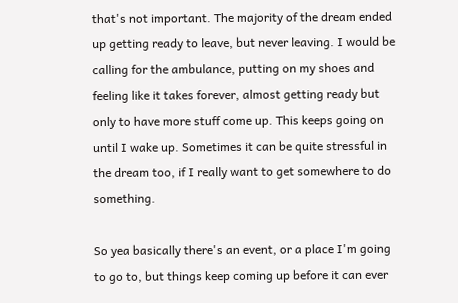that's not important. The majority of the dream ended up getting ready to leave, but never leaving. I would be calling for the ambulance, putting on my shoes and feeling like it takes forever, almost getting ready but only to have more stuff come up. This keeps going on until I wake up. Sometimes it can be quite stressful in the dream too, if I really want to get somewhere to do something.

So yea basically there's an event, or a place I'm going to go to, but things keep coming up before it can ever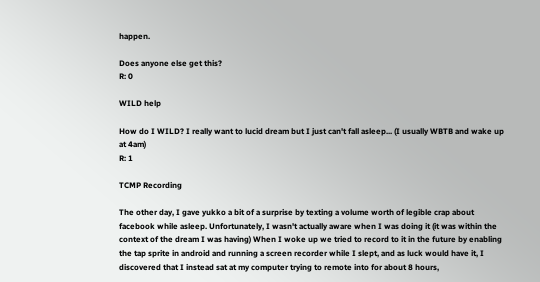happen.

Does anyone else get this?
R: 0

WILD help

How do I WILD? I really want to lucid dream but I just can't fall asleep... (I usually WBTB and wake up at 4am)
R: 1

TCMP Recording

The other day, I gave yukko a bit of a surprise by texting a volume worth of legible crap about facebook while asleep. Unfortunately, I wasn't actually aware when I was doing it (it was within the context of the dream I was having) When I woke up we tried to record to it in the future by enabling the tap sprite in android and running a screen recorder while I slept, and as luck would have it, I discovered that I instead sat at my computer trying to remote into for about 8 hours,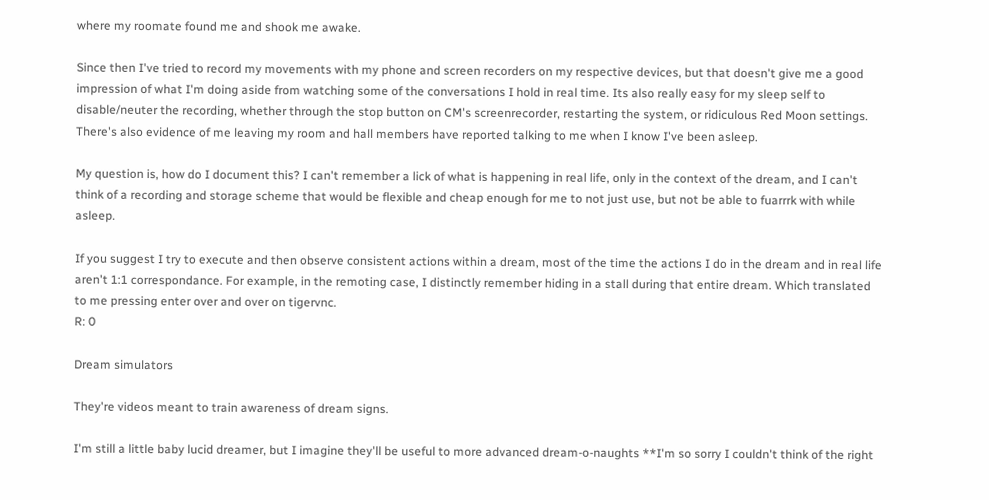where my roomate found me and shook me awake.

Since then I've tried to record my movements with my phone and screen recorders on my respective devices, but that doesn't give me a good impression of what I'm doing aside from watching some of the conversations I hold in real time. Its also really easy for my sleep self to disable/neuter the recording, whether through the stop button on CM's screenrecorder, restarting the system, or ridiculous Red Moon settings. There's also evidence of me leaving my room and hall members have reported talking to me when I know I've been asleep.

My question is, how do I document this? I can't remember a lick of what is happening in real life, only in the context of the dream, and I can't think of a recording and storage scheme that would be flexible and cheap enough for me to not just use, but not be able to fuarrrk with while asleep.

If you suggest I try to execute and then observe consistent actions within a dream, most of the time the actions I do in the dream and in real life aren't 1:1 correspondance. For example, in the remoting case, I distinctly remember hiding in a stall during that entire dream. Which translated to me pressing enter over and over on tigervnc.
R: 0

Dream simulators

They're videos meant to train awareness of dream signs.

I'm still a little baby lucid dreamer, but I imagine they'll be useful to more advanced dream-o-naughts **I'm so sorry I couldn't think of the right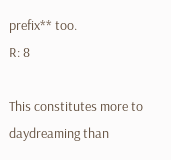prefix** too.
R: 8

This constitutes more to daydreaming than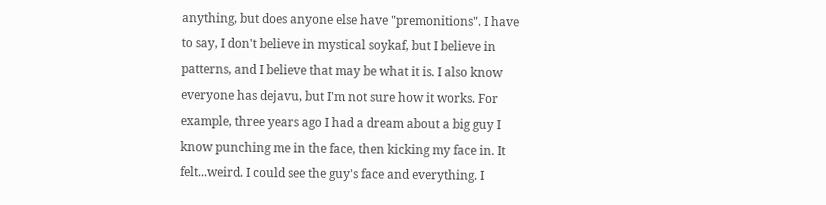anything, but does anyone else have "premonitions". I have to say, I don't believe in mystical soykaf, but I believe in patterns, and I believe that may be what it is. I also know everyone has dejavu, but I'm not sure how it works. For example, three years ago I had a dream about a big guy I know punching me in the face, then kicking my face in. It felt...weird. I could see the guy's face and everything. I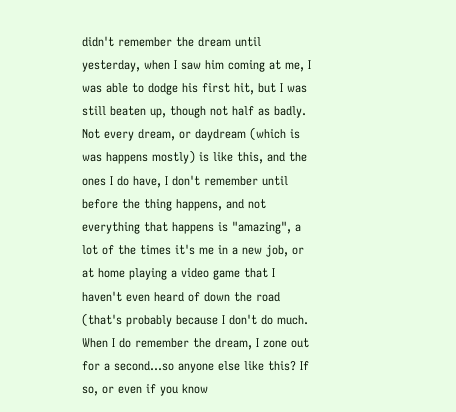didn't remember the dream until yesterday, when I saw him coming at me, I was able to dodge his first hit, but I was still beaten up, though not half as badly. Not every dream, or daydream (which is was happens mostly) is like this, and the ones I do have, I don't remember until before the thing happens, and not everything that happens is "amazing", a lot of the times it's me in a new job, or at home playing a video game that I haven't even heard of down the road (that's probably because I don't do much. When I do remember the dream, I zone out for a second...so anyone else like this? If so, or even if you know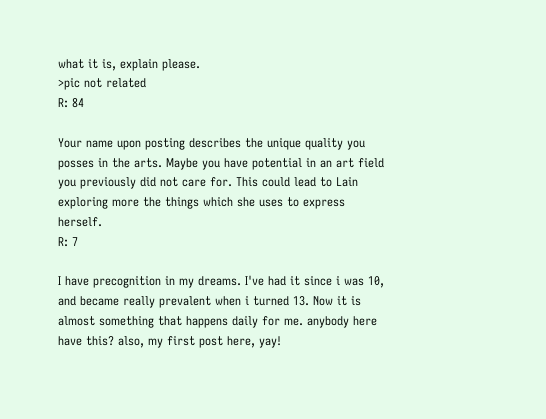what it is, explain please.
>pic not related
R: 84

Your name upon posting describes the unique quality you posses in the arts. Maybe you have potential in an art field you previously did not care for. This could lead to Lain exploring more the things which she uses to express herself.
R: 7

I have precognition in my dreams. I've had it since i was 10, and became really prevalent when i turned 13. Now it is almost something that happens daily for me. anybody here have this? also, my first post here, yay!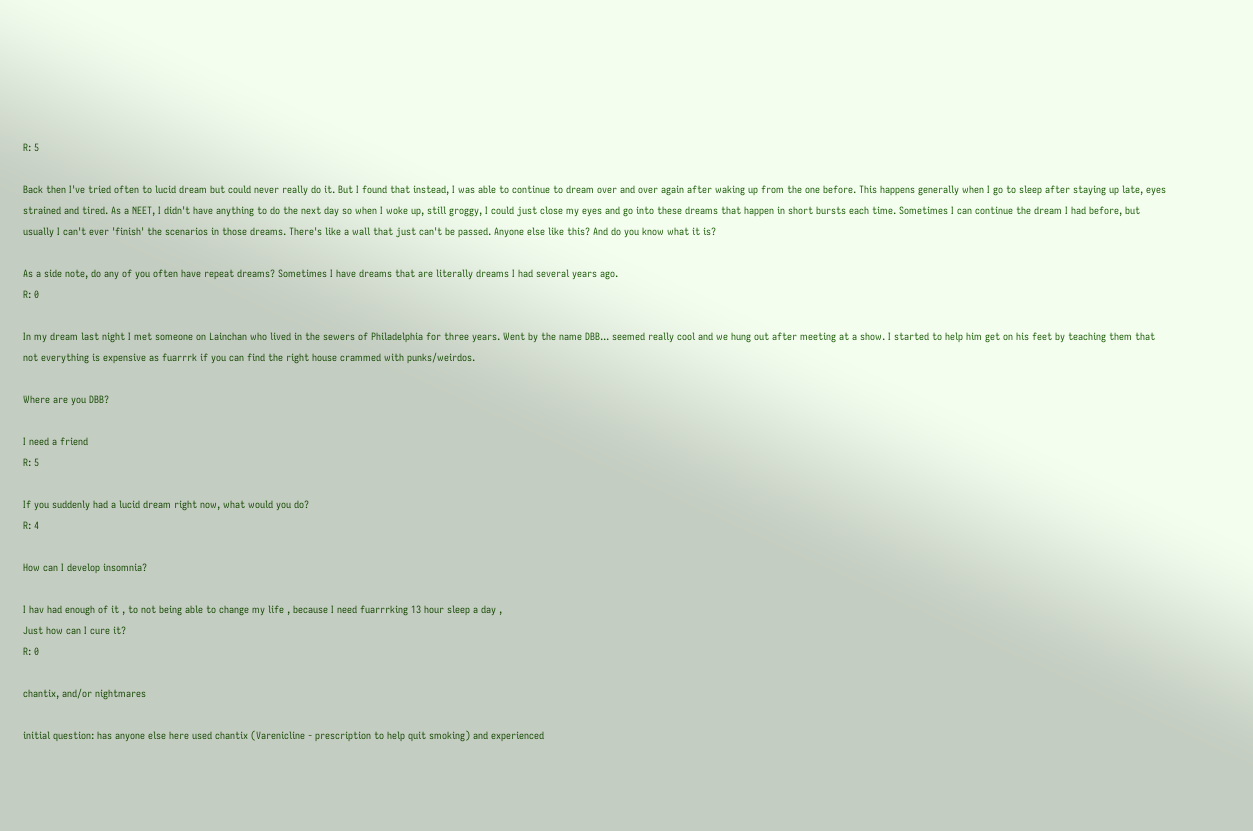R: 5

Back then I've tried often to lucid dream but could never really do it. But I found that instead, I was able to continue to dream over and over again after waking up from the one before. This happens generally when I go to sleep after staying up late, eyes strained and tired. As a NEET, I didn't have anything to do the next day so when I woke up, still groggy, I could just close my eyes and go into these dreams that happen in short bursts each time. Sometimes I can continue the dream I had before, but usually I can't ever 'finish' the scenarios in those dreams. There's like a wall that just can't be passed. Anyone else like this? And do you know what it is?

As a side note, do any of you often have repeat dreams? Sometimes I have dreams that are literally dreams I had several years ago.
R: 0

In my dream last night I met someone on Lainchan who lived in the sewers of Philadelphia for three years. Went by the name DBB... seemed really cool and we hung out after meeting at a show. I started to help him get on his feet by teaching them that not everything is expensive as fuarrrk if you can find the right house crammed with punks/weirdos.

Where are you DBB?

I need a friend
R: 5

If you suddenly had a lucid dream right now, what would you do?
R: 4

How can I develop insomnia?

I hav had enough of it , to not being able to change my life , because I need fuarrrking 13 hour sleep a day ,
Just how can I cure it?
R: 0

chantix, and/or nightmares

initial question: has anyone else here used chantix (Varenicline - prescription to help quit smoking) and experienced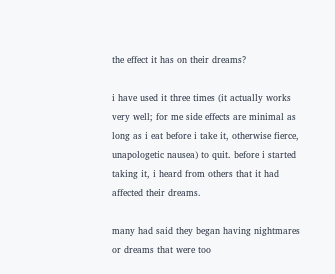the effect it has on their dreams?

i have used it three times (it actually works very well; for me side effects are minimal as long as i eat before i take it, otherwise fierce, unapologetic nausea) to quit. before i started taking it, i heard from others that it had affected their dreams.

many had said they began having nightmares or dreams that were too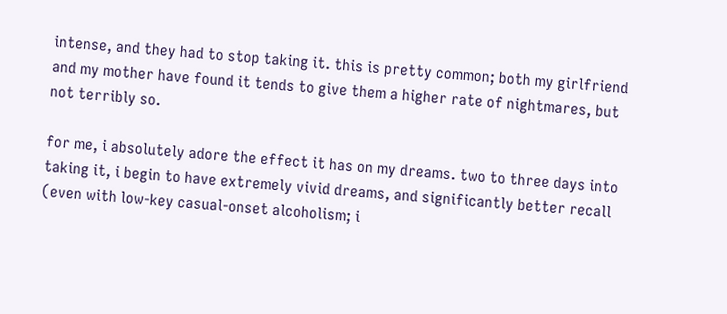intense, and they had to stop taking it. this is pretty common; both my girlfriend and my mother have found it tends to give them a higher rate of nightmares, but not terribly so.

for me, i absolutely adore the effect it has on my dreams. two to three days into taking it, i begin to have extremely vivid dreams, and significantly better recall (even with low-key casual-onset alcoholism; i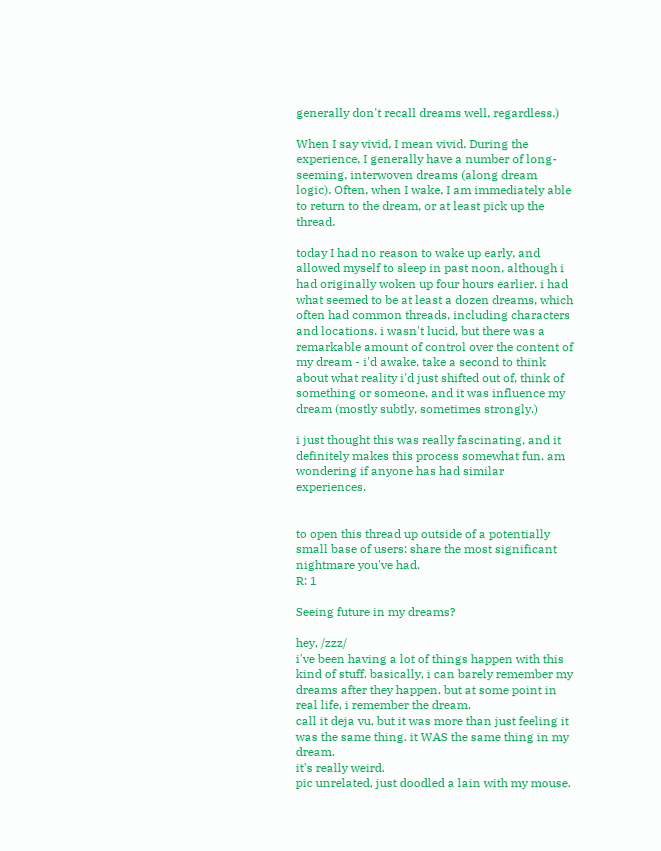generally don't recall dreams well, regardless.)

When I say vivid, I mean vivid. During the experience, I generally have a number of long-seeming, interwoven dreams (along dream logic). Often, when I wake, I am immediately able to return to the dream, or at least pick up the thread.

today I had no reason to wake up early, and allowed myself to sleep in past noon, although i had originally woken up four hours earlier. i had what seemed to be at least a dozen dreams, which often had common threads, including characters and locations. i wasn't lucid, but there was a remarkable amount of control over the content of my dream - i'd awake, take a second to think about what reality i'd just shifted out of, think of something or someone, and it was influence my dream (mostly subtly, sometimes strongly.)

i just thought this was really fascinating, and it definitely makes this process somewhat fun. am wondering if anyone has had similar experiences.


to open this thread up outside of a potentially small base of users: share the most significant nightmare you've had.
R: 1

Seeing future in my dreams?

hey, /zzz/
i've been having a lot of things happen with this kind of stuff. basically, i can barely remember my dreams after they happen. but at some point in real life, i remember the dream.
call it deja vu, but it was more than just feeling it was the same thing. it WAS the same thing in my dream.
it's really weird.
pic unrelated, just doodled a lain with my mouse.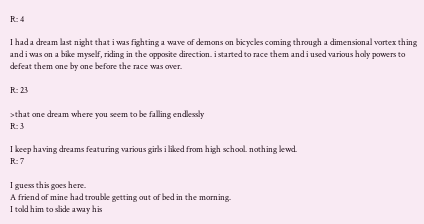R: 4

I had a dream last night that i was fighting a wave of demons on bicycles coming through a dimensional vortex thing and i was on a bike myself, riding in the opposite direction. i started to race them and i used various holy powers to defeat them one by one before the race was over.

R: 23

>that one dream where you seem to be falling endlessly
R: 3

I keep having dreams featuring various girls i liked from high school. nothing lewd.
R: 7

I guess this goes here.
A friend of mine had trouble getting out of bed in the morning.
I told him to slide away his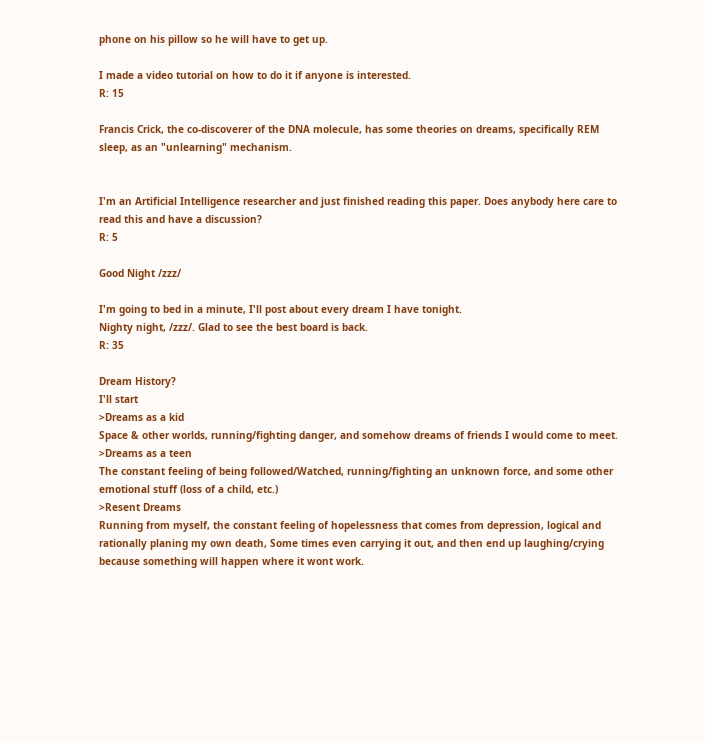phone on his pillow so he will have to get up.

I made a video tutorial on how to do it if anyone is interested.
R: 15

Francis Crick, the co-discoverer of the DNA molecule, has some theories on dreams, specifically REM sleep, as an "unlearning" mechanism.


I'm an Artificial Intelligence researcher and just finished reading this paper. Does anybody here care to read this and have a discussion?
R: 5

Good Night /zzz/

I'm going to bed in a minute, I'll post about every dream I have tonight.
Nighty night, /zzz/. Glad to see the best board is back.
R: 35

Dream History?
I'll start
>Dreams as a kid
Space & other worlds, running/fighting danger, and somehow dreams of friends I would come to meet.
>Dreams as a teen
The constant feeling of being followed/Watched, running/fighting an unknown force, and some other emotional stuff (loss of a child, etc.)
>Resent Dreams
Running from myself, the constant feeling of hopelessness that comes from depression, logical and rationally planing my own death, Some times even carrying it out, and then end up laughing/crying because something will happen where it wont work.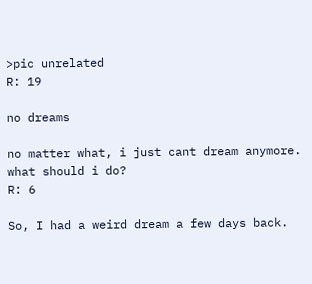>pic unrelated
R: 19

no dreams

no matter what, i just cant dream anymore. what should i do?
R: 6

So, I had a weird dream a few days back.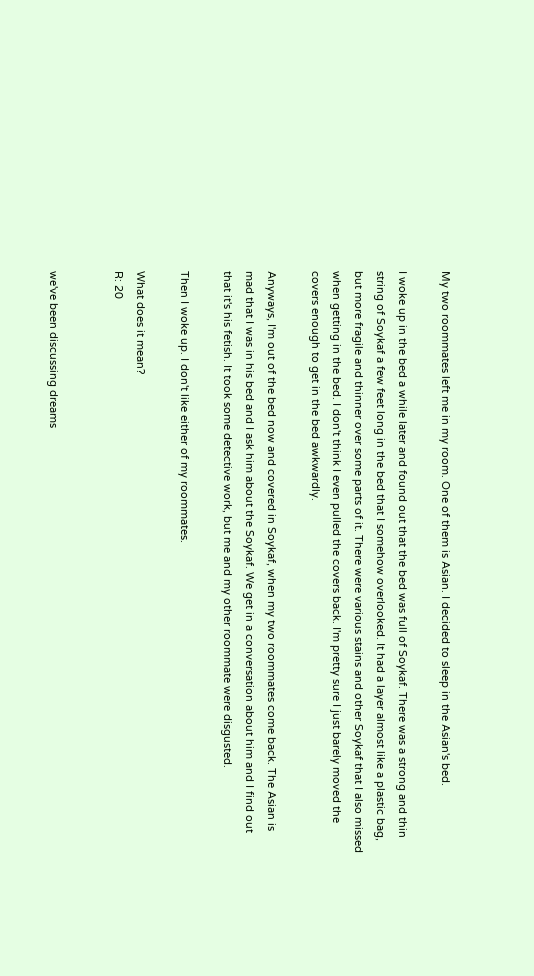My two roommates left me in my room. One of them is Asian. I decided to sleep in the Asian's bed.

I woke up in the bed a while later and found out that the bed was full of Soykaf. There was a strong and thin string of Soykaf a few feet long in the bed that I somehow overlooked. It had a layer almost like a plastic bag, but more fragile and thinner over some parts of it. There were various stains and other Soykaf that I also missed when getting in the bed. I don't think I even pulled the covers back. I'm pretty sure I just barely moved the covers enough to get in the bed awkwardly.

Anyways, I'm out of the bed now and covered in Soykaf, when my two roommates come back. The Asian is mad that I was in his bed and I ask him about the Soykaf. We get in a conversation about him and I find out that it's his fetish. It took some detective work, but me and my other roommate were disgusted.

Then I woke up. I don't like either of my roommates.

What does it mean?
R: 20


we've been discussing dreams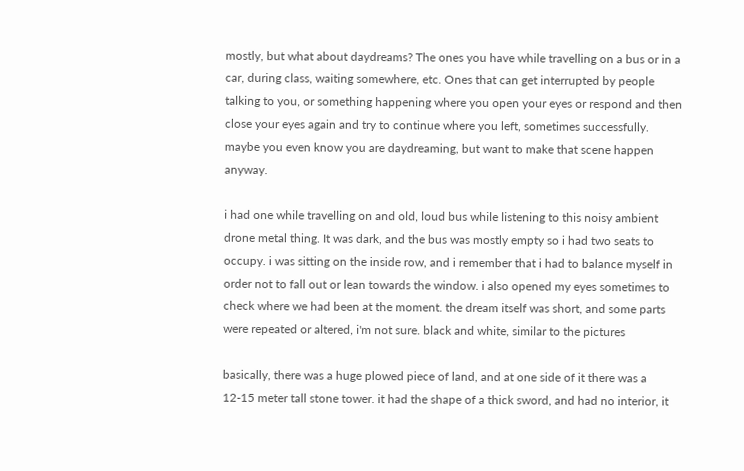mostly, but what about daydreams? The ones you have while travelling on a bus or in a car, during class, waiting somewhere, etc. Ones that can get interrupted by people talking to you, or something happening where you open your eyes or respond and then close your eyes again and try to continue where you left, sometimes successfully. maybe you even know you are daydreaming, but want to make that scene happen anyway.

i had one while travelling on and old, loud bus while listening to this noisy ambient drone metal thing. It was dark, and the bus was mostly empty so i had two seats to occupy. i was sitting on the inside row, and i remember that i had to balance myself in order not to fall out or lean towards the window. i also opened my eyes sometimes to check where we had been at the moment. the dream itself was short, and some parts were repeated or altered, i'm not sure. black and white, similar to the pictures

basically, there was a huge plowed piece of land, and at one side of it there was a 12-15 meter tall stone tower. it had the shape of a thick sword, and had no interior, it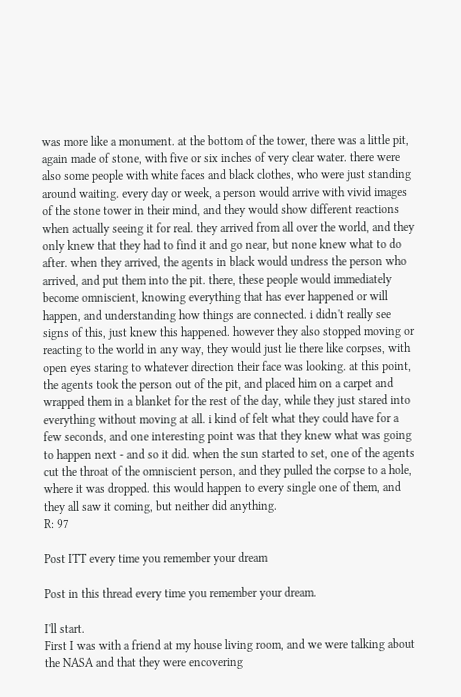was more like a monument. at the bottom of the tower, there was a little pit, again made of stone, with five or six inches of very clear water. there were also some people with white faces and black clothes, who were just standing around waiting. every day or week, a person would arrive with vivid images of the stone tower in their mind, and they would show different reactions when actually seeing it for real. they arrived from all over the world, and they only knew that they had to find it and go near, but none knew what to do after. when they arrived, the agents in black would undress the person who arrived, and put them into the pit. there, these people would immediately become omniscient, knowing everything that has ever happened or will happen, and understanding how things are connected. i didn't really see signs of this, just knew this happened. however they also stopped moving or reacting to the world in any way, they would just lie there like corpses, with open eyes staring to whatever direction their face was looking. at this point, the agents took the person out of the pit, and placed him on a carpet and wrapped them in a blanket for the rest of the day, while they just stared into everything without moving at all. i kind of felt what they could have for a few seconds, and one interesting point was that they knew what was going to happen next - and so it did. when the sun started to set, one of the agents cut the throat of the omniscient person, and they pulled the corpse to a hole, where it was dropped. this would happen to every single one of them, and they all saw it coming, but neither did anything.
R: 97

Post ITT every time you remember your dream

Post in this thread every time you remember your dream.

I'll start.
First I was with a friend at my house living room, and we were talking about the NASA and that they were encovering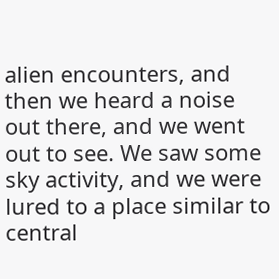alien encounters, and then we heard a noise out there, and we went out to see. We saw some sky activity, and we were lured to a place similar to central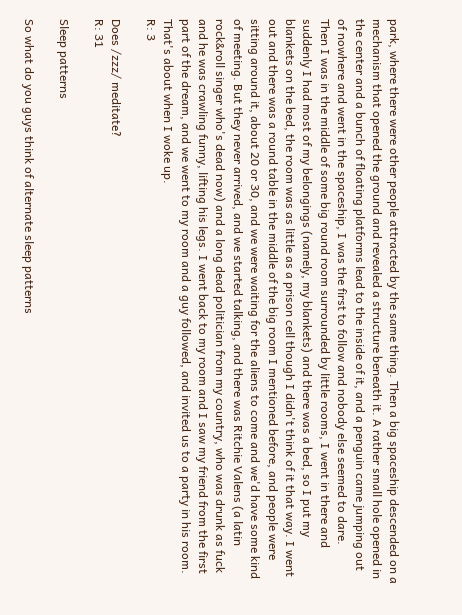park, where there were other people attracted by the same thing. Then a big spaceship descended on a mechanism that opened the ground and revealed a structure beneath it. A rather small hole opened in the center and a bunch of floating platforms lead to the inside of it, and a penguin came jumping out of nowhere and went in the spaceship, I was the first to follow and nobody else seemed to dare.
Then I was in the middle of some big round room surrounded by little rooms, I went in there and suddenly I had most of my belongings (namely, my blankets) and there was a bed, so I put my blankets on the bed, the room was as little as a prison cell though I didn't think of it that way. I went out and there was a round table in the middle of the big room I mentioned before, and people were sitting around it, about 20 or 30, and we were waiting for the aliens to come and we'd have some kind of meeting. But they never arrived, and we started talking, and there was Ritchie Valens (a latin rock&roll singer who's dead now) and a long dead politician from my country, who was drunk as fuck and he was crawling funny, lifting his legs. I went back to my room and I saw my friend from the first part of the dream, and we went to my room and a guy followed, and invited us to a party in his room. That's about when I woke up.
R: 3

Does /zzz/ meditate?
R: 31

Sleep patterns

So what do you guys think of alternate sleep patterns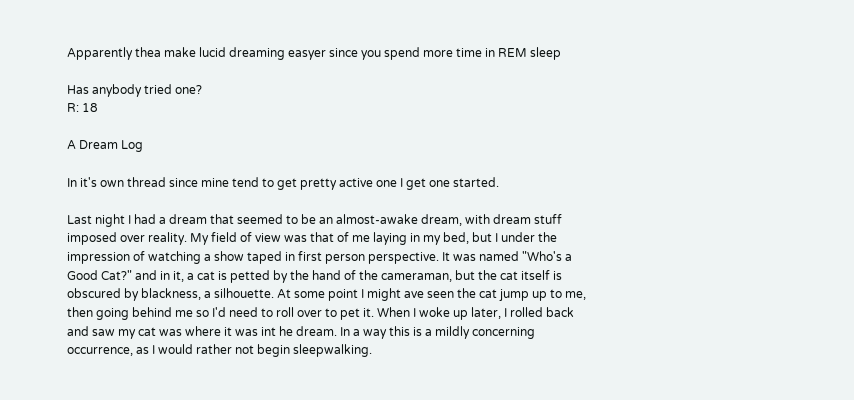Apparently thea make lucid dreaming easyer since you spend more time in REM sleep

Has anybody tried one?
R: 18

A Dream Log

In it's own thread since mine tend to get pretty active one I get one started.

Last night I had a dream that seemed to be an almost-awake dream, with dream stuff imposed over reality. My field of view was that of me laying in my bed, but I under the impression of watching a show taped in first person perspective. It was named "Who's a Good Cat?" and in it, a cat is petted by the hand of the cameraman, but the cat itself is obscured by blackness, a silhouette. At some point I might ave seen the cat jump up to me, then going behind me so I'd need to roll over to pet it. When I woke up later, I rolled back and saw my cat was where it was int he dream. In a way this is a mildly concerning occurrence, as I would rather not begin sleepwalking.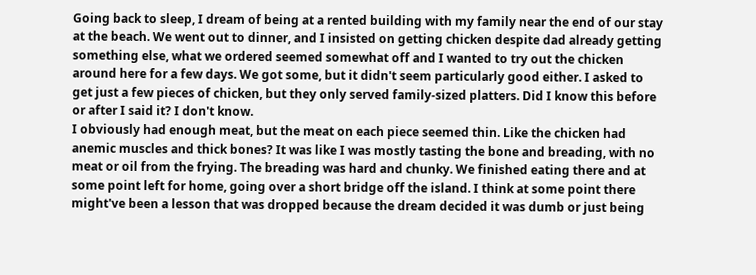Going back to sleep, I dream of being at a rented building with my family near the end of our stay at the beach. We went out to dinner, and I insisted on getting chicken despite dad already getting something else, what we ordered seemed somewhat off and I wanted to try out the chicken around here for a few days. We got some, but it didn't seem particularly good either. I asked to get just a few pieces of chicken, but they only served family-sized platters. Did I know this before or after I said it? I don't know.
I obviously had enough meat, but the meat on each piece seemed thin. Like the chicken had anemic muscles and thick bones? It was like I was mostly tasting the bone and breading, with no meat or oil from the frying. The breading was hard and chunky. We finished eating there and at some point left for home, going over a short bridge off the island. I think at some point there might've been a lesson that was dropped because the dream decided it was dumb or just being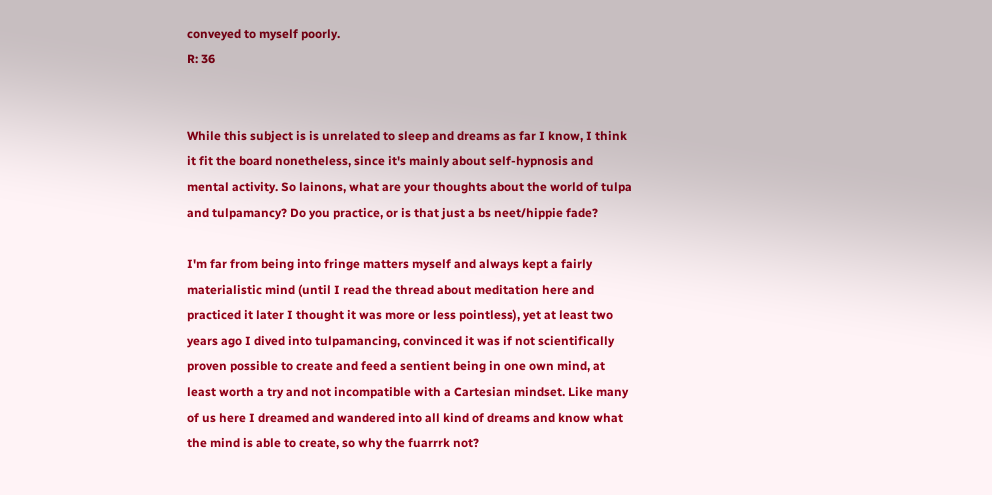conveyed to myself poorly.
R: 36


While this subject is is unrelated to sleep and dreams as far I know, I think it fit the board nonetheless, since it's mainly about self-hypnosis and mental activity. So lainons, what are your thoughts about the world of tulpa and tulpamancy? Do you practice, or is that just a bs neet/hippie fade?

I'm far from being into fringe matters myself and always kept a fairly materialistic mind (until I read the thread about meditation here and practiced it later I thought it was more or less pointless), yet at least two years ago I dived into tulpamancing, convinced it was if not scientifically proven possible to create and feed a sentient being in one own mind, at least worth a try and not incompatible with a Cartesian mindset. Like many of us here I dreamed and wandered into all kind of dreams and know what the mind is able to create, so why the fuarrrk not?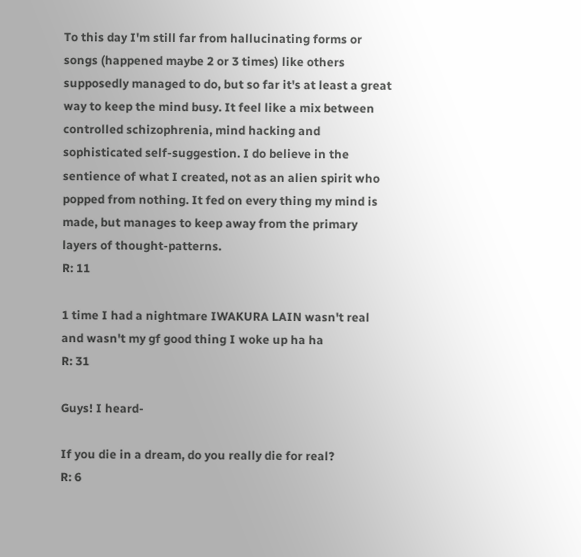To this day I'm still far from hallucinating forms or songs (happened maybe 2 or 3 times) like others supposedly managed to do, but so far it's at least a great way to keep the mind busy. It feel like a mix between controlled schizophrenia, mind hacking and sophisticated self-suggestion. I do believe in the sentience of what I created, not as an alien spirit who popped from nothing. It fed on every thing my mind is made, but manages to keep away from the primary layers of thought-patterns.
R: 11

1 time I had a nightmare IWAKURA LAIN wasn't real and wasn't my gf good thing I woke up ha ha
R: 31

Guys! I heard-

If you die in a dream, do you really die for real?
R: 6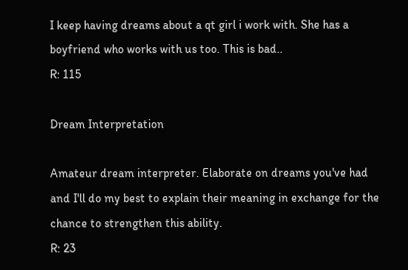I keep having dreams about a qt girl i work with. She has a boyfriend who works with us too. This is bad..
R: 115

Dream Interpretation

Amateur dream interpreter. Elaborate on dreams you've had and I'll do my best to explain their meaning in exchange for the chance to strengthen this ability.
R: 23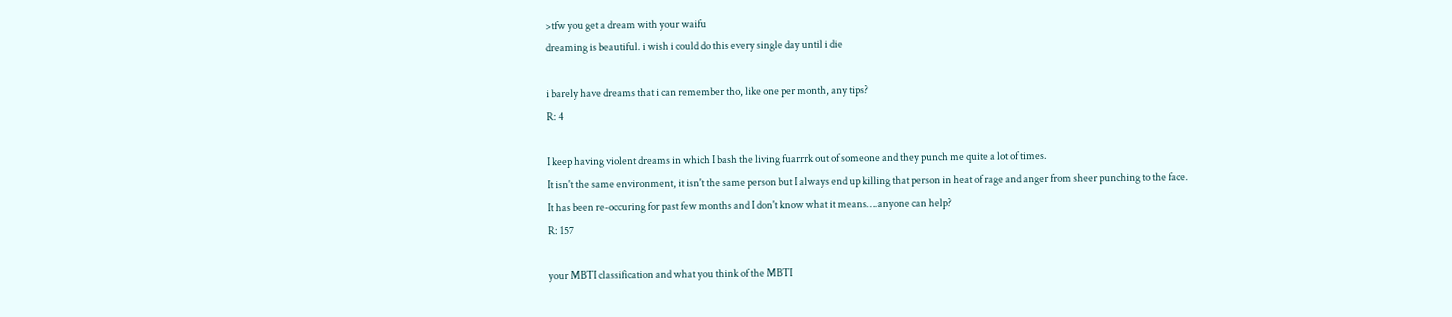>tfw you get a dream with your waifu
dreaming is beautiful. i wish i could do this every single day until i die

i barely have dreams that i can remember tho, like one per month, any tips?
R: 4

I keep having violent dreams in which I bash the living fuarrrk out of someone and they punch me quite a lot of times.
It isn't the same environment, it isn't the same person but I always end up killing that person in heat of rage and anger from sheer punching to the face.
It has been re-occuring for past few months and I don't know what it means….anyone can help?
R: 157

your MBTI classification and what you think of the MBTI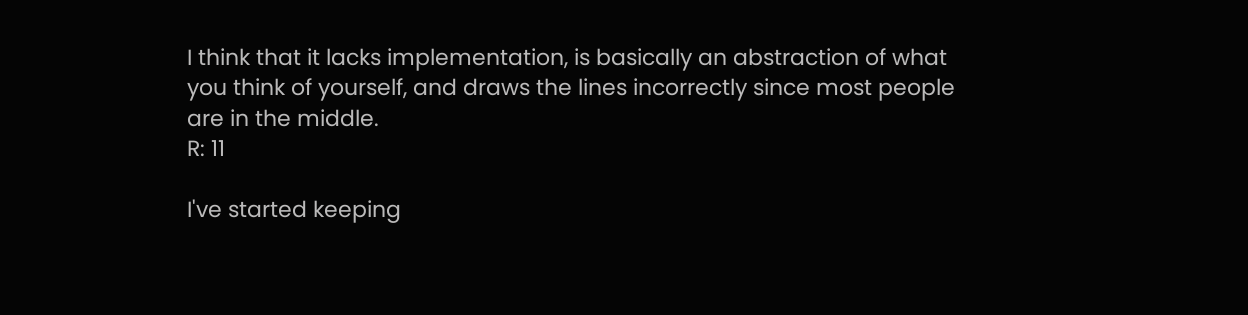I think that it lacks implementation, is basically an abstraction of what you think of yourself, and draws the lines incorrectly since most people are in the middle.
R: 11

I've started keeping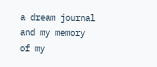a dream journal and my memory of my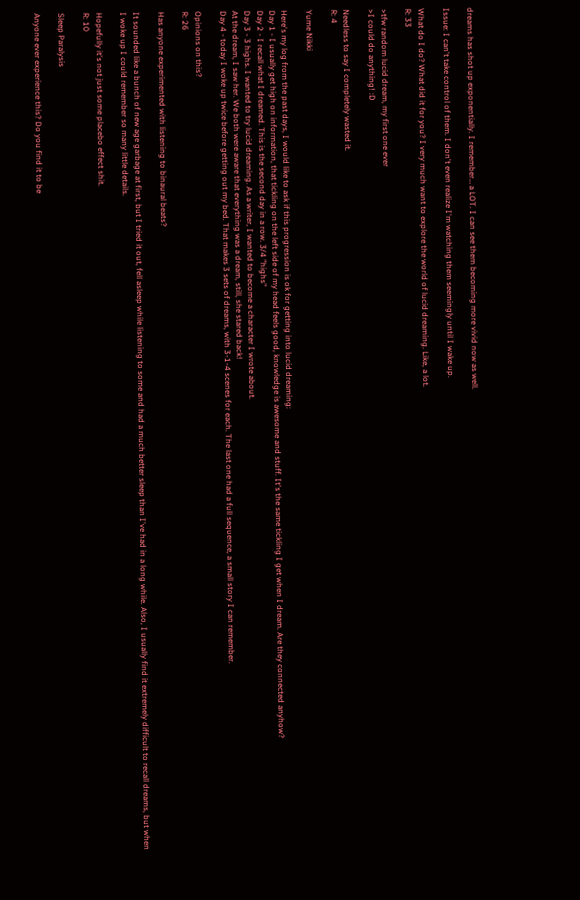dreams has shot up exponentially. I remember… a LOT. I can see them becoming more vivid now as well.

Issue: I can't take control of them. I don't even realize I'm watching them seemingly until I wake up.

What do I do? What did it for you? I very much want to explore the world of lucid dreaming. Like, a lot.
R: 33

>tfw random lucid dream, my first one ever
>I could do anything! :D

Needless to say I completely wasted it.
R: 4

Yume Nikki

Here's my log from the past days, I would like to ask if this progression is ok for getting into lucid dreaming:
Day 1 - I usually get high on information, that tickling on the left side of my head feels good, knowledge is awesome and stuff. It's the same tickling I get when I dream. Are they connected anyhow?
Day 2 - I recall what I dreamed. This is the second day in a row. 3/4 "highs"
Day 3 - 3 highs. I wanted to try lucid dreaming. As a writer, I wanted to become a character I wrote about.
At the dream, I saw her. We both were aware that everything was a dream, still, she stared back!
Day 4 - today I woke up twice before getting out my bed. That makes 3 sets of dreams, with 3-1-4 scenes for each. The last one had a full sequence, a small story I can remember.

Opinions on this?
R: 26

Has anyone experimented with listening to binaural beats?

It sounded like a bunch of new age garbage at first, but I tried it out, fell asleep while listening to some and had a much better sleep than I've had in a long while. Also, I usually find it extremely difficult to recall dreams, but when I woke up I could remember so many little details.

Hopefully it's not just some placebo effect shit.
R: 10

Sleep Paralysis

Anyone ever experience this? Do you find it to be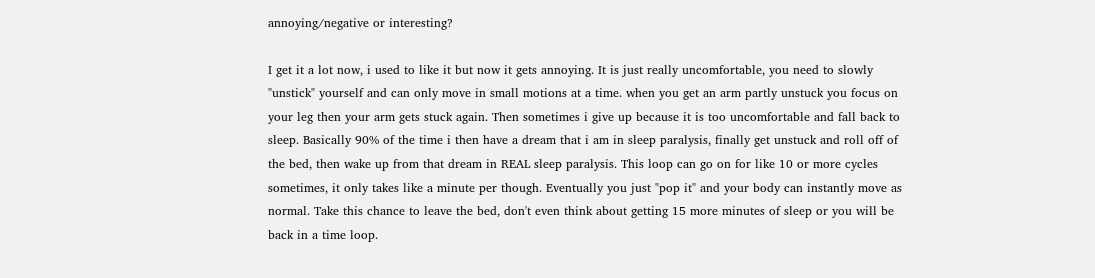annoying/negative or interesting?

I get it a lot now, i used to like it but now it gets annoying. It is just really uncomfortable, you need to slowly "unstick" yourself and can only move in small motions at a time. when you get an arm partly unstuck you focus on your leg then your arm gets stuck again. Then sometimes i give up because it is too uncomfortable and fall back to sleep. Basically 90% of the time i then have a dream that i am in sleep paralysis, finally get unstuck and roll off of the bed, then wake up from that dream in REAL sleep paralysis. This loop can go on for like 10 or more cycles sometimes, it only takes like a minute per though. Eventually you just "pop it" and your body can instantly move as normal. Take this chance to leave the bed, don't even think about getting 15 more minutes of sleep or you will be back in a time loop.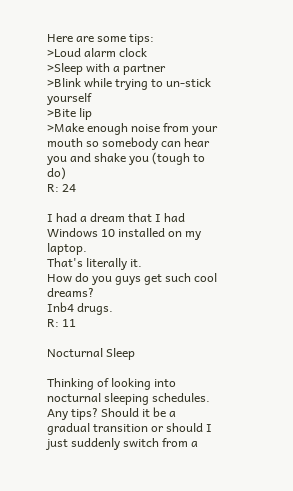Here are some tips:
>Loud alarm clock
>Sleep with a partner
>Blink while trying to un-stick yourself
>Bite lip
>Make enough noise from your mouth so somebody can hear you and shake you (tough to do)
R: 24

I had a dream that I had Windows 10 installed on my laptop.
That's literally it.
How do you guys get such cool dreams?
Inb4 drugs.
R: 11

Nocturnal Sleep

Thinking of looking into nocturnal sleeping schedules. Any tips? Should it be a gradual transition or should I just suddenly switch from a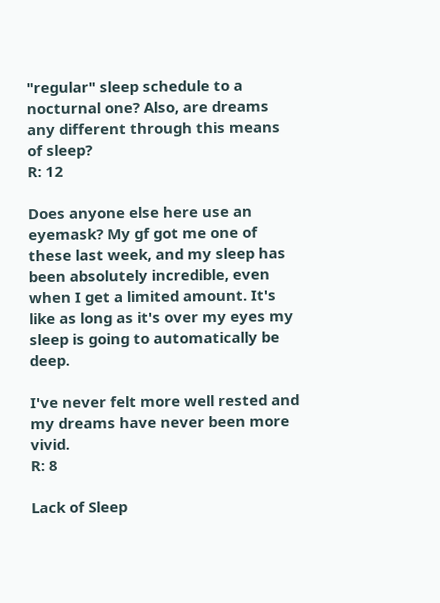"regular" sleep schedule to a nocturnal one? Also, are dreams any different through this means of sleep?
R: 12

Does anyone else here use an eyemask? My gf got me one of these last week, and my sleep has been absolutely incredible, even when I get a limited amount. It's like as long as it's over my eyes my sleep is going to automatically be deep.

I've never felt more well rested and my dreams have never been more vivid.
R: 8

Lack of Sleep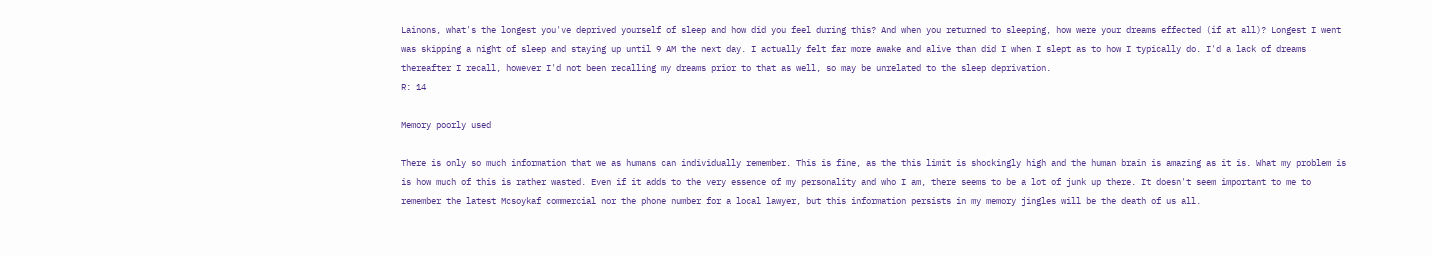Lainons, what's the longest you've deprived yourself of sleep and how did you feel during this? And when you returned to sleeping, how were your dreams effected (if at all)? Longest I went was skipping a night of sleep and staying up until 9 AM the next day. I actually felt far more awake and alive than did I when I slept as to how I typically do. I'd a lack of dreams thereafter I recall, however I'd not been recalling my dreams prior to that as well, so may be unrelated to the sleep deprivation.
R: 14

Memory poorly used

There is only so much information that we as humans can individually remember. This is fine, as the this limit is shockingly high and the human brain is amazing as it is. What my problem is is how much of this is rather wasted. Even if it adds to the very essence of my personality and who I am, there seems to be a lot of junk up there. It doesn't seem important to me to remember the latest Mcsoykaf commercial nor the phone number for a local lawyer, but this information persists in my memory jingles will be the death of us all.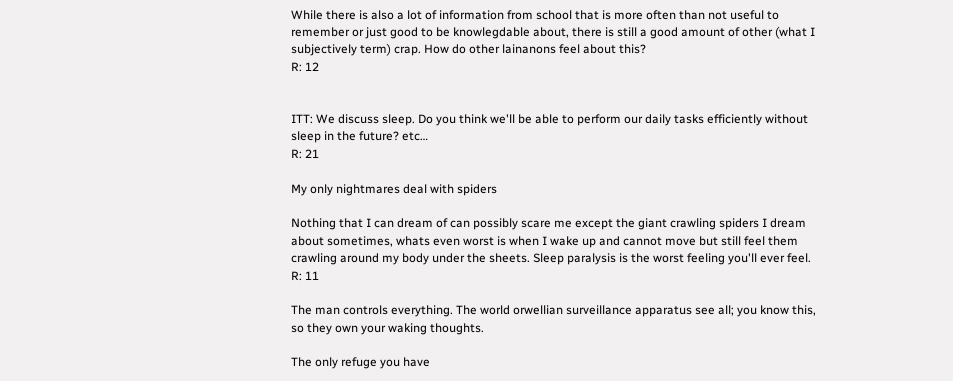While there is also a lot of information from school that is more often than not useful to remember or just good to be knowlegdable about, there is still a good amount of other (what I subjectively term) crap. How do other lainanons feel about this?
R: 12


ITT: We discuss sleep. Do you think we'll be able to perform our daily tasks efficiently without sleep in the future? etc…
R: 21

My only nightmares deal with spiders

Nothing that I can dream of can possibly scare me except the giant crawling spiders I dream about sometimes, whats even worst is when I wake up and cannot move but still feel them crawling around my body under the sheets. Sleep paralysis is the worst feeling you'll ever feel.
R: 11

The man controls everything. The world orwellian surveillance apparatus see all; you know this, so they own your waking thoughts.

The only refuge you have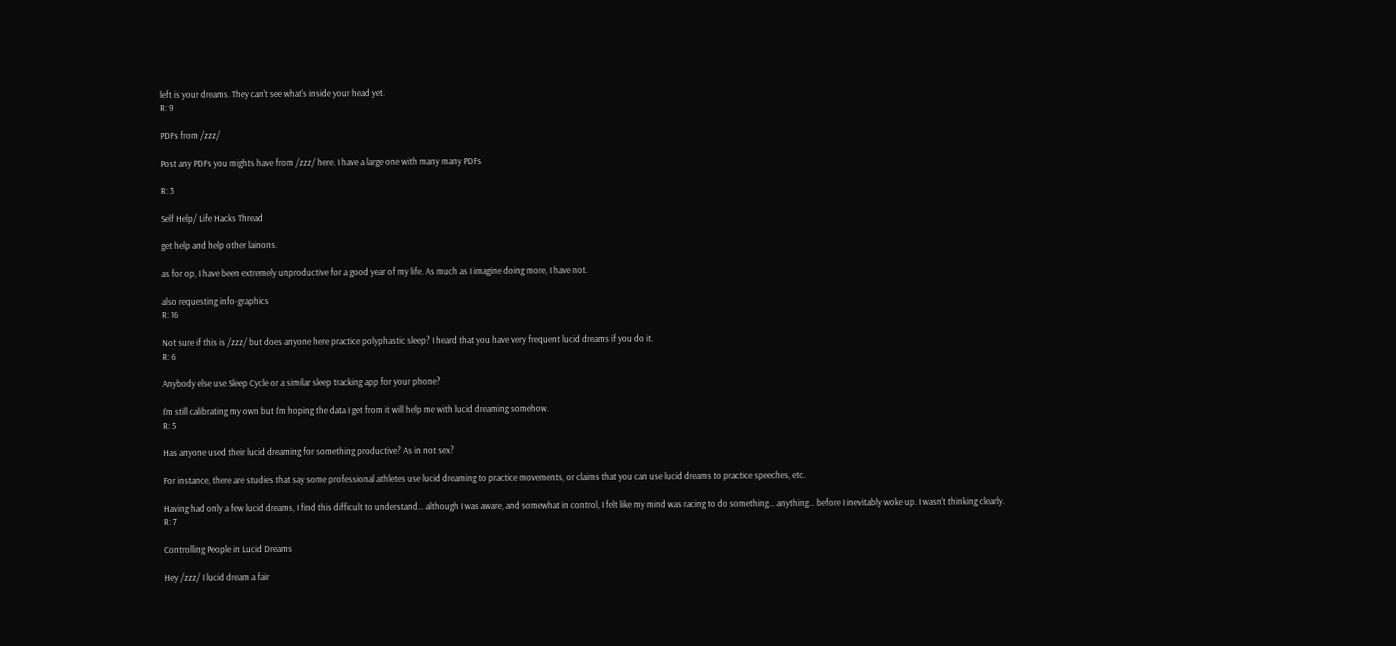left is your dreams. They can't see what's inside your head yet.
R: 9

PDFs from /zzz/

Post any PDFs you mights have from /zzz/ here. I have a large one with many many PDFs

R: 3

Self Help/ Life Hacks Thread

get help and help other lainons.

as for op, I have been extremely unproductive for a good year of my life. As much as I imagine doing more, I have not.

also requesting info-graphics
R: 16

Not sure if this is /zzz/ but does anyone here practice polyphastic sleep? I heard that you have very frequent lucid dreams if you do it.
R: 6

Anybody else use Sleep Cycle or a similar sleep tracking app for your phone?

I'm still calibrating my own but I'm hoping the data I get from it will help me with lucid dreaming somehow.
R: 5

Has anyone used their lucid dreaming for something productive? As in not sex?

For instance, there are studies that say some professional athletes use lucid dreaming to practice movements, or claims that you can use lucid dreams to practice speeches, etc.

Having had only a few lucid dreams, I find this difficult to understand… although I was aware, and somewhat in control, I felt like my mind was racing to do something… anything… before I inevitably woke up. I wasn't thinking clearly.
R: 7

Controlling People in Lucid Dreams

Hey /zzz/ I lucid dream a fair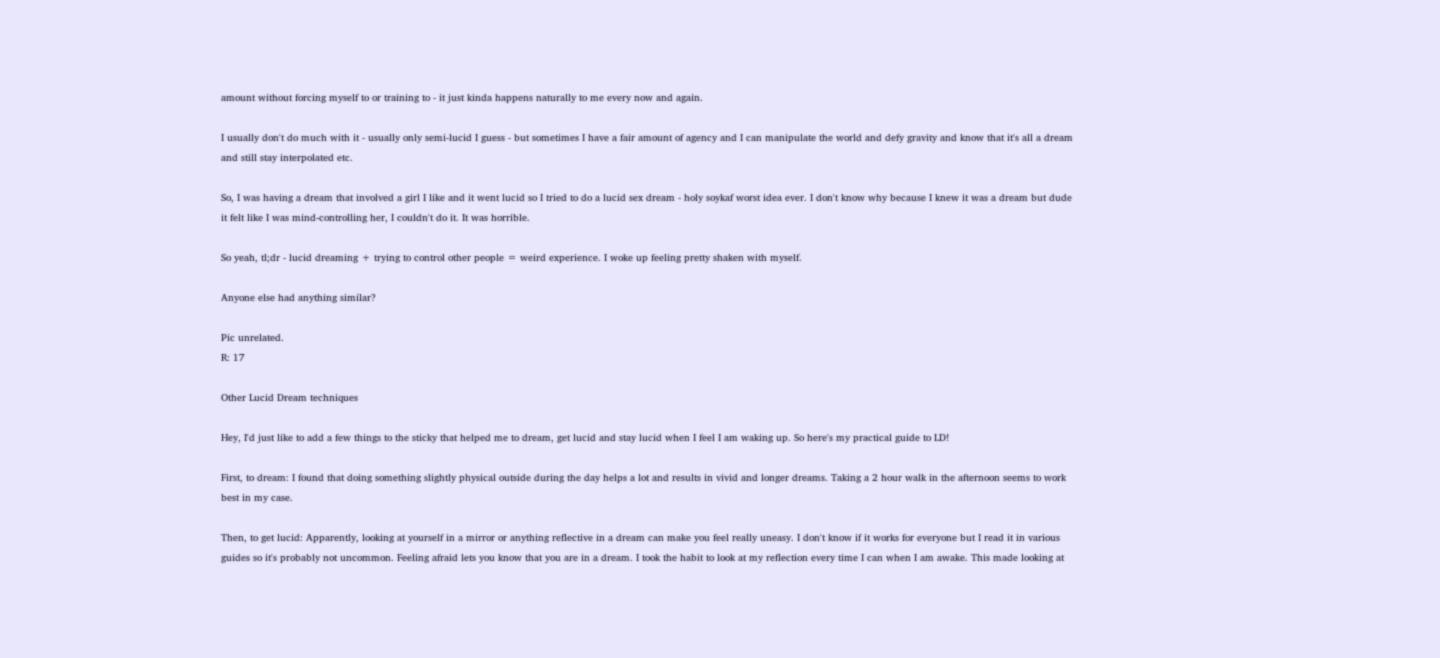amount without forcing myself to or training to - it just kinda happens naturally to me every now and again.

I usually don't do much with it - usually only semi-lucid I guess - but sometimes I have a fair amount of agency and I can manipulate the world and defy gravity and know that it's all a dream and still stay interpolated etc.

So, I was having a dream that involved a girl I like and it went lucid so I tried to do a lucid sex dream - holy soykaf worst idea ever. I don't know why because I knew it was a dream but dude it felt like I was mind-controlling her, I couldn't do it. It was horrible.

So yeah, tl;dr - lucid dreaming + trying to control other people = weird experience. I woke up feeling pretty shaken with myself.

Anyone else had anything similar?

Pic unrelated.
R: 17

Other Lucid Dream techniques

Hey, I'd just like to add a few things to the sticky that helped me to dream, get lucid and stay lucid when I feel I am waking up. So here's my practical guide to LD!

First, to dream: I found that doing something slightly physical outside during the day helps a lot and results in vivid and longer dreams. Taking a 2 hour walk in the afternoon seems to work best in my case.

Then, to get lucid: Apparently, looking at yourself in a mirror or anything reflective in a dream can make you feel really uneasy. I don't know if it works for everyone but I read it in various guides so it's probably not uncommon. Feeling afraid lets you know that you are in a dream. I took the habit to look at my reflection every time I can when I am awake. This made looking at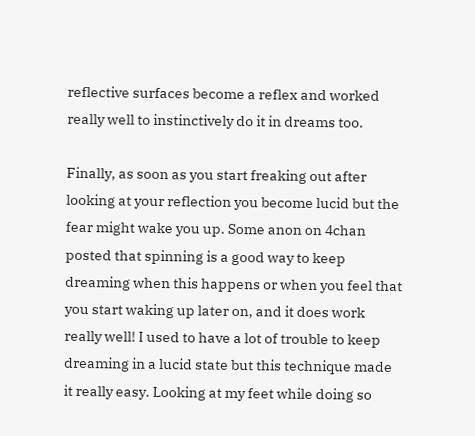reflective surfaces become a reflex and worked really well to instinctively do it in dreams too.

Finally, as soon as you start freaking out after looking at your reflection you become lucid but the fear might wake you up. Some anon on 4chan posted that spinning is a good way to keep dreaming when this happens or when you feel that you start waking up later on, and it does work really well! I used to have a lot of trouble to keep dreaming in a lucid state but this technique made it really easy. Looking at my feet while doing so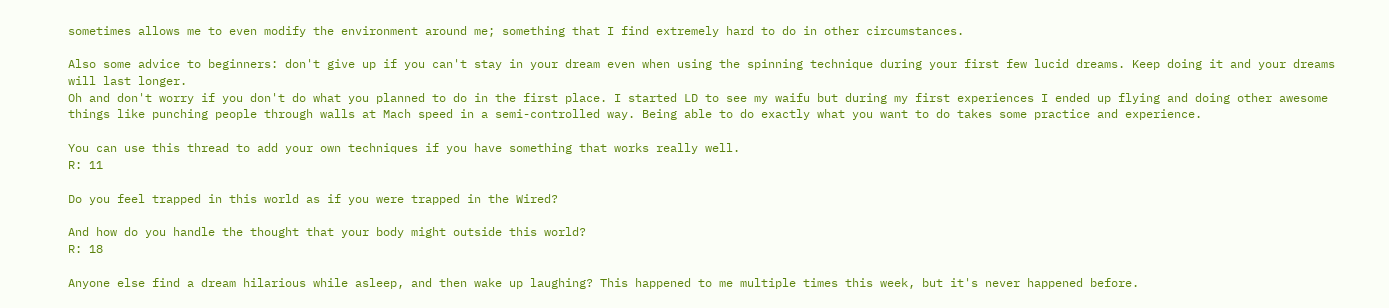sometimes allows me to even modify the environment around me; something that I find extremely hard to do in other circumstances.

Also some advice to beginners: don't give up if you can't stay in your dream even when using the spinning technique during your first few lucid dreams. Keep doing it and your dreams will last longer.
Oh and don't worry if you don't do what you planned to do in the first place. I started LD to see my waifu but during my first experiences I ended up flying and doing other awesome things like punching people through walls at Mach speed in a semi-controlled way. Being able to do exactly what you want to do takes some practice and experience.

You can use this thread to add your own techniques if you have something that works really well.
R: 11

Do you feel trapped in this world as if you were trapped in the Wired?

And how do you handle the thought that your body might outside this world?
R: 18

Anyone else find a dream hilarious while asleep, and then wake up laughing? This happened to me multiple times this week, but it's never happened before.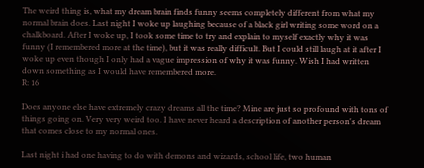The weird thing is, what my dream brain finds funny seems completely different from what my normal brain does. Last night I woke up laughing because of a black girl writing some word on a chalkboard. After I woke up, I took some time to try and explain to myself exactly why it was funny (I remembered more at the time), but it was really difficult. But I could still laugh at it after I woke up even though I only had a vague impression of why it was funny. Wish I had written down something as I would have remembered more.
R: 16

Does anyone else have extremely crazy dreams all the time? Mine are just so profound with tons of things going on. Very very weird too. I have never heard a description of another person's dream that comes close to my normal ones.

Last night i had one having to do with demons and wizards, school life, two human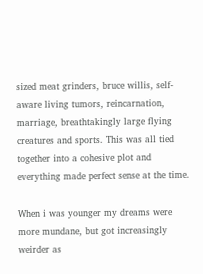sized meat grinders, bruce willis, self-aware living tumors, reincarnation, marriage, breathtakingly large flying creatures and sports. This was all tied together into a cohesive plot and everything made perfect sense at the time.

When i was younger my dreams were more mundane, but got increasingly weirder as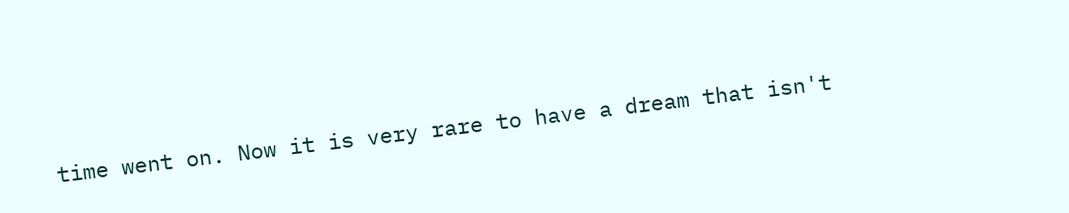time went on. Now it is very rare to have a dream that isn't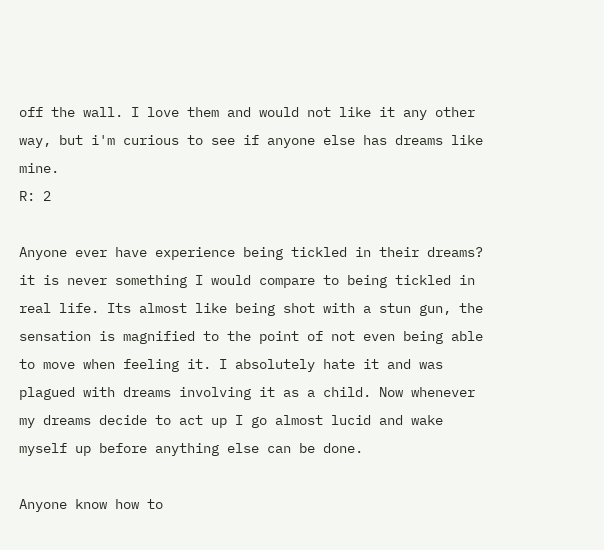off the wall. I love them and would not like it any other way, but i'm curious to see if anyone else has dreams like mine.
R: 2

Anyone ever have experience being tickled in their dreams? it is never something I would compare to being tickled in real life. Its almost like being shot with a stun gun, the sensation is magnified to the point of not even being able to move when feeling it. I absolutely hate it and was plagued with dreams involving it as a child. Now whenever my dreams decide to act up I go almost lucid and wake myself up before anything else can be done.

Anyone know how to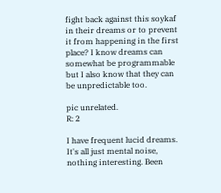fight back against this soykaf in their dreams or to prevent it from happening in the first place? I know dreams can somewhat be programmable but I also know that they can be unpredictable too.

pic unrelated.
R: 2

I have frequent lucid dreams. It's all just mental noise, nothing interesting. Been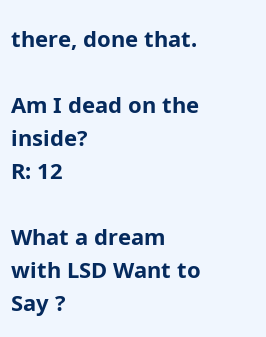there, done that.

Am I dead on the inside?
R: 12

What a dream with LSD Want to Say ?